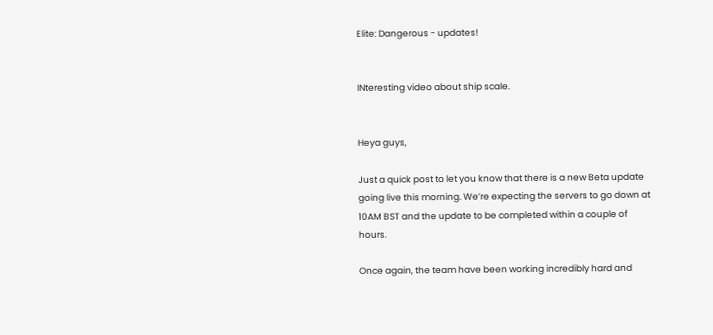Elite: Dangerous - updates!


INteresting video about ship scale.


Heya guys,

Just a quick post to let you know that there is a new Beta update going live this morning. We’re expecting the servers to go down at 10AM BST and the update to be completed within a couple of hours.

Once again, the team have been working incredibly hard and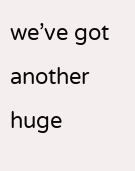we’ve got another huge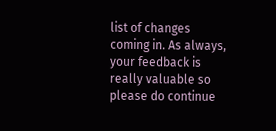list of changes coming in. As always, your feedback is really valuable so please do continue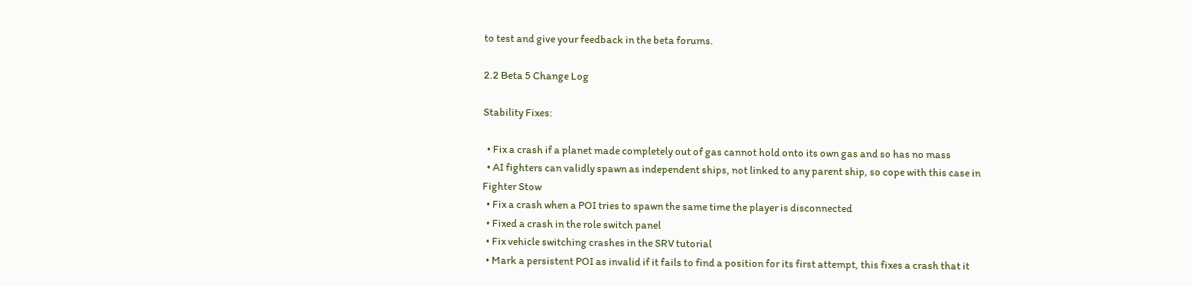to test and give your feedback in the beta forums.

2.2 Beta 5 Change Log

Stability Fixes:

  • Fix a crash if a planet made completely out of gas cannot hold onto its own gas and so has no mass
  • AI fighters can validly spawn as independent ships, not linked to any parent ship, so cope with this case in Fighter Stow
  • Fix a crash when a POI tries to spawn the same time the player is disconnected
  • Fixed a crash in the role switch panel
  • Fix vehicle switching crashes in the SRV tutorial
  • Mark a persistent POI as invalid if it fails to find a position for its first attempt, this fixes a crash that it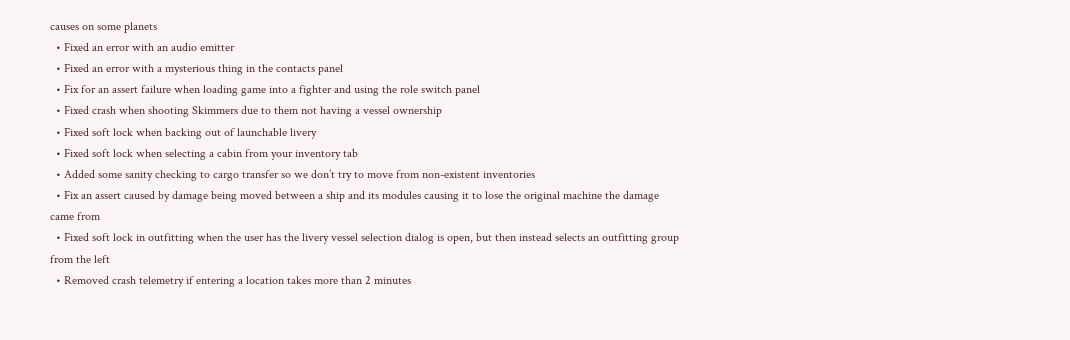causes on some planets
  • Fixed an error with an audio emitter
  • Fixed an error with a mysterious thing in the contacts panel
  • Fix for an assert failure when loading game into a fighter and using the role switch panel
  • Fixed crash when shooting Skimmers due to them not having a vessel ownership
  • Fixed soft lock when backing out of launchable livery
  • Fixed soft lock when selecting a cabin from your inventory tab
  • Added some sanity checking to cargo transfer so we don’t try to move from non-existent inventories
  • Fix an assert caused by damage being moved between a ship and its modules causing it to lose the original machine the damage came from
  • Fixed soft lock in outfitting when the user has the livery vessel selection dialog is open, but then instead selects an outfitting group from the left
  • Removed crash telemetry if entering a location takes more than 2 minutes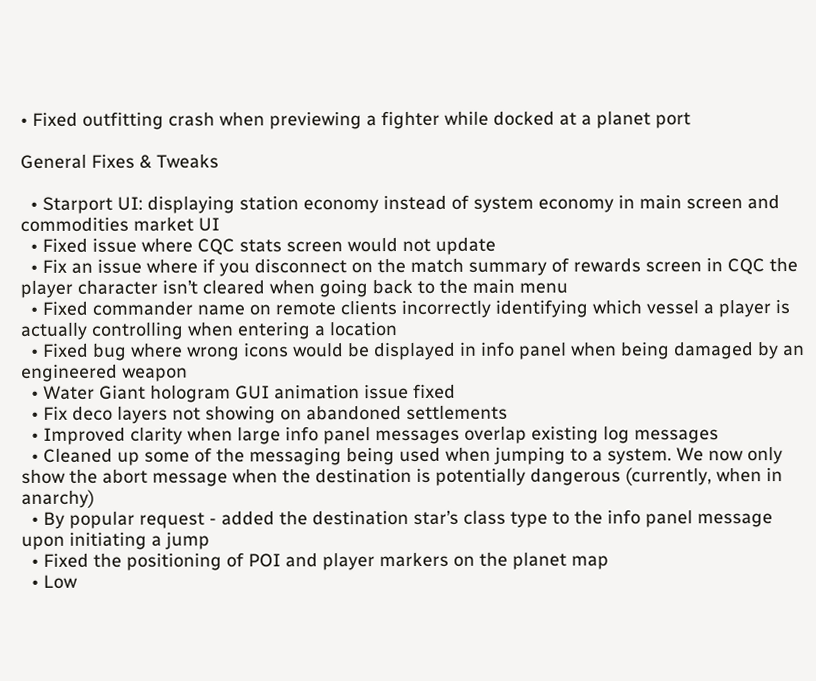• Fixed outfitting crash when previewing a fighter while docked at a planet port

General Fixes & Tweaks

  • Starport UI: displaying station economy instead of system economy in main screen and commodities market UI
  • Fixed issue where CQC stats screen would not update
  • Fix an issue where if you disconnect on the match summary of rewards screen in CQC the player character isn’t cleared when going back to the main menu
  • Fixed commander name on remote clients incorrectly identifying which vessel a player is actually controlling when entering a location
  • Fixed bug where wrong icons would be displayed in info panel when being damaged by an engineered weapon
  • Water Giant hologram GUI animation issue fixed
  • Fix deco layers not showing on abandoned settlements
  • Improved clarity when large info panel messages overlap existing log messages
  • Cleaned up some of the messaging being used when jumping to a system. We now only show the abort message when the destination is potentially dangerous (currently, when in anarchy)
  • By popular request - added the destination star’s class type to the info panel message upon initiating a jump
  • Fixed the positioning of POI and player markers on the planet map
  • Low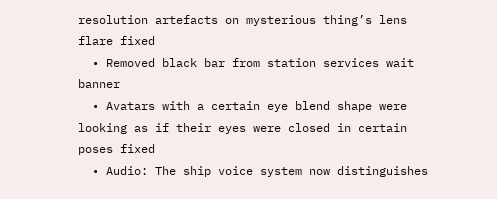resolution artefacts on mysterious thing’s lens flare fixed
  • Removed black bar from station services wait banner
  • Avatars with a certain eye blend shape were looking as if their eyes were closed in certain poses fixed
  • Audio: The ship voice system now distinguishes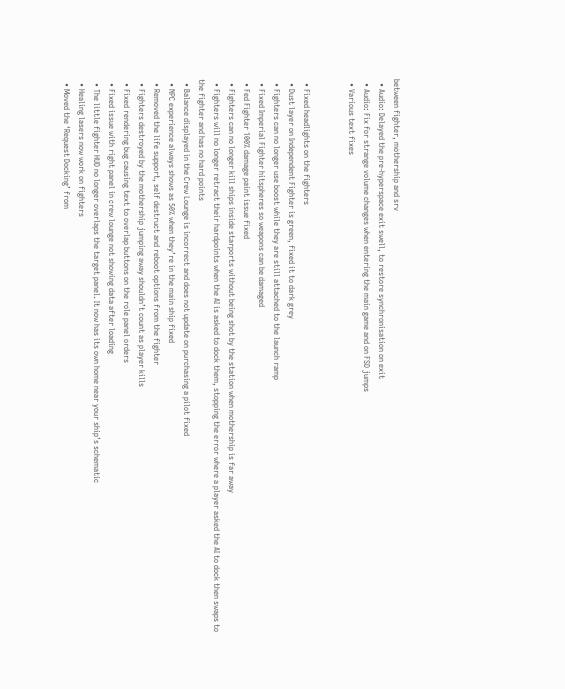between fighter, mothership and srv
  • Audio: Delayed the pre-hyperspace exit swell, to restore synchronisation on exit
  • Audio: Fix for strange volume changes when entering the main game and on FSD jumps
  • Various text fixes


  • Fixed headlights on the fighters
  • Dust layer on Independent Fighter is green, fixed it to dark grey
  • Fighters can no longer use boost while they are still attached to the launch ramp
  • Fixed Imperial Fighter hitspheres so weapons can be damaged
  • Fed Fighter 100% damage paint issue fixed
  • Fighters can no longer kill ships inside starports without being shot by the station when mothership is far away
  • Fighters will no longer retract their hardpoints when the AI is asked to dock them, stopping the error where a player asked the AI to dock then swaps to the fighter and has no hard points
  • Balance displayed in the Crew Lounge is incorrect and does not update on purchasing a pilot fixed
  • NPC experience always shows as 50% when they’re in the main ship fixed
  • Removed the life support, self destruct and reboot options from the fighter
  • Fighters destroyed by the mothership jumping away shouldn’t count as player kills
  • Fixed rendering bug causing text to overlap buttons on the role panel orders
  • Fixed issue with right panel in crew lounge not showing data after loading
  • The little fighter HUD no longer overlaps the target panel. It now has its own home near your ship’s schematic
  • Healing lasers now work on fighters
  • Moved the ‘Request Docking’ from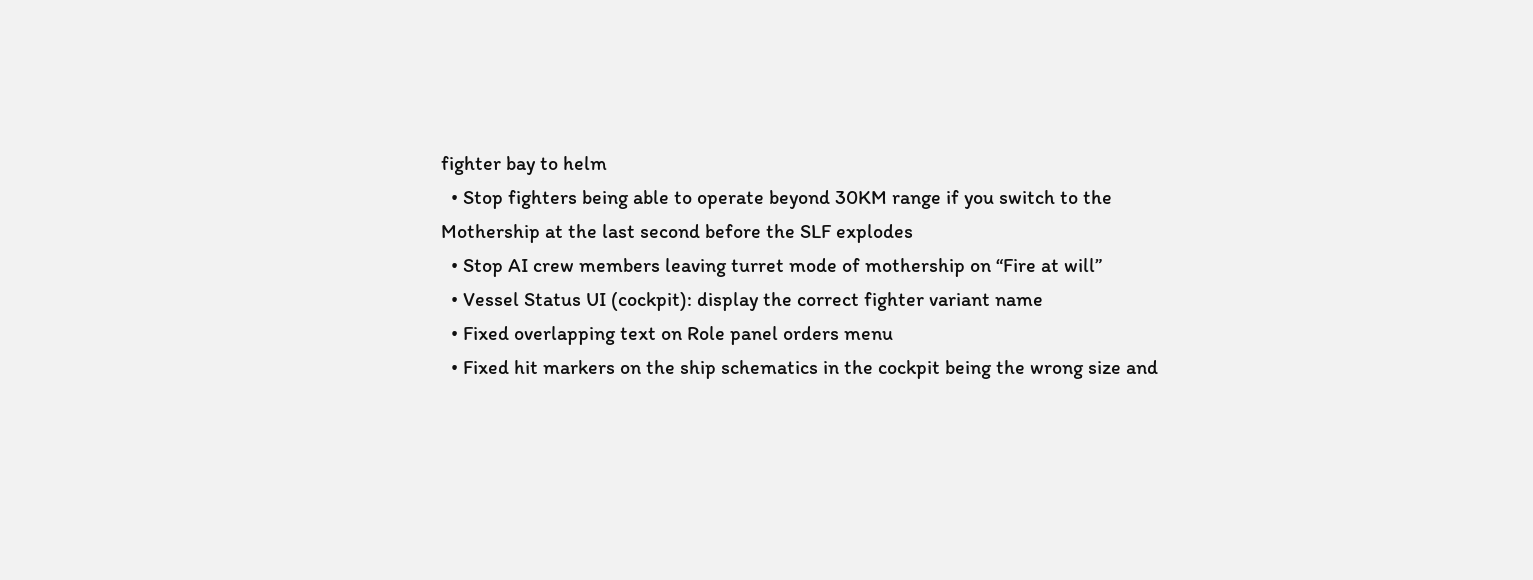fighter bay to helm
  • Stop fighters being able to operate beyond 30KM range if you switch to the Mothership at the last second before the SLF explodes
  • Stop AI crew members leaving turret mode of mothership on “Fire at will”
  • Vessel Status UI (cockpit): display the correct fighter variant name
  • Fixed overlapping text on Role panel orders menu
  • Fixed hit markers on the ship schematics in the cockpit being the wrong size and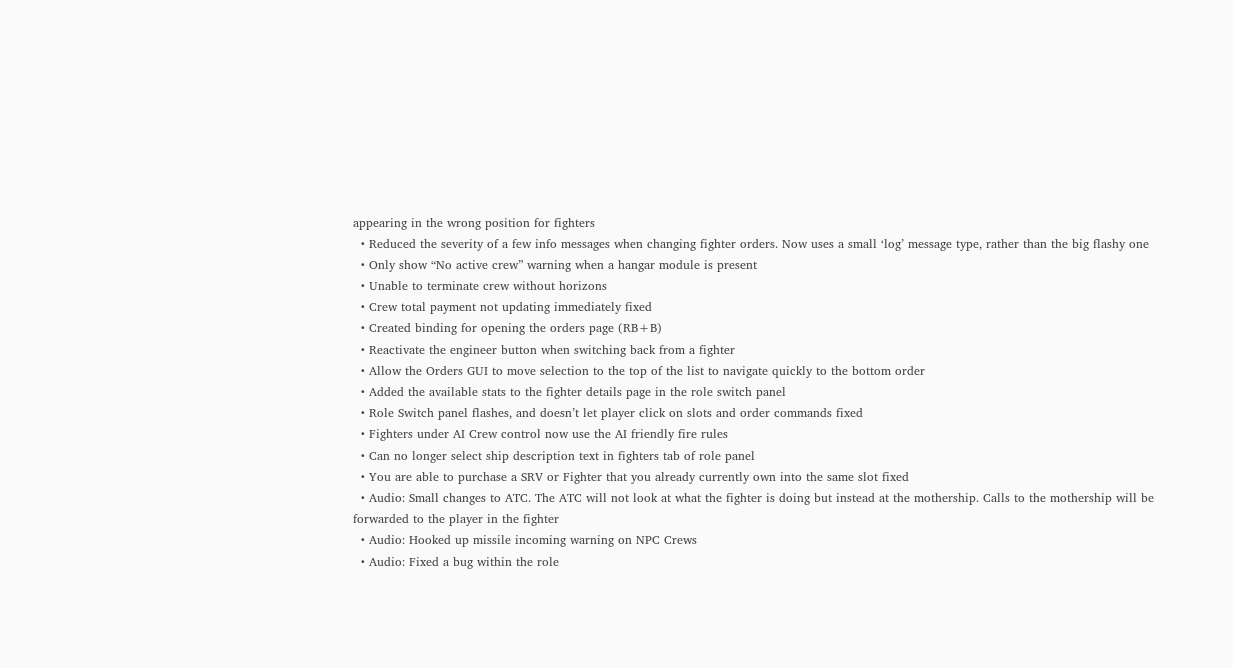appearing in the wrong position for fighters
  • Reduced the severity of a few info messages when changing fighter orders. Now uses a small ‘log’ message type, rather than the big flashy one
  • Only show “No active crew” warning when a hangar module is present
  • Unable to terminate crew without horizons
  • Crew total payment not updating immediately fixed
  • Created binding for opening the orders page (RB+B)
  • Reactivate the engineer button when switching back from a fighter
  • Allow the Orders GUI to move selection to the top of the list to navigate quickly to the bottom order
  • Added the available stats to the fighter details page in the role switch panel
  • Role Switch panel flashes, and doesn’t let player click on slots and order commands fixed
  • Fighters under AI Crew control now use the AI friendly fire rules
  • Can no longer select ship description text in fighters tab of role panel
  • You are able to purchase a SRV or Fighter that you already currently own into the same slot fixed
  • Audio: Small changes to ATC. The ATC will not look at what the fighter is doing but instead at the mothership. Calls to the mothership will be forwarded to the player in the fighter
  • Audio: Hooked up missile incoming warning on NPC Crews
  • Audio: Fixed a bug within the role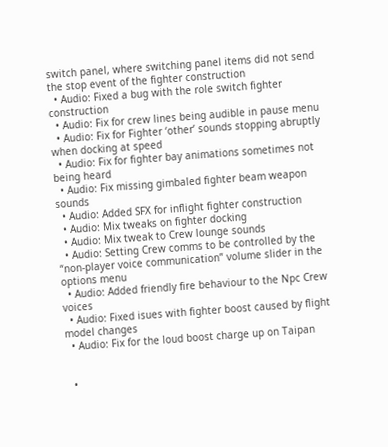switch panel, where switching panel items did not send the stop event of the fighter construction
  • Audio: Fixed a bug with the role switch fighter construction
  • Audio: Fix for crew lines being audible in pause menu
  • Audio: Fix for Fighter ‘other’ sounds stopping abruptly when docking at speed
  • Audio: Fix for fighter bay animations sometimes not being heard
  • Audio: Fix missing gimbaled fighter beam weapon sounds
  • Audio: Added SFX for inflight fighter construction
  • Audio: Mix tweaks on fighter docking
  • Audio: Mix tweak to Crew lounge sounds
  • Audio: Setting Crew comms to be controlled by the “non-player voice communication” volume slider in the options menu
  • Audio: Added friendly fire behaviour to the Npc Crew voices
  • Audio: Fixed isues with fighter boost caused by flight model changes
  • Audio: Fix for the loud boost charge up on Taipan


  •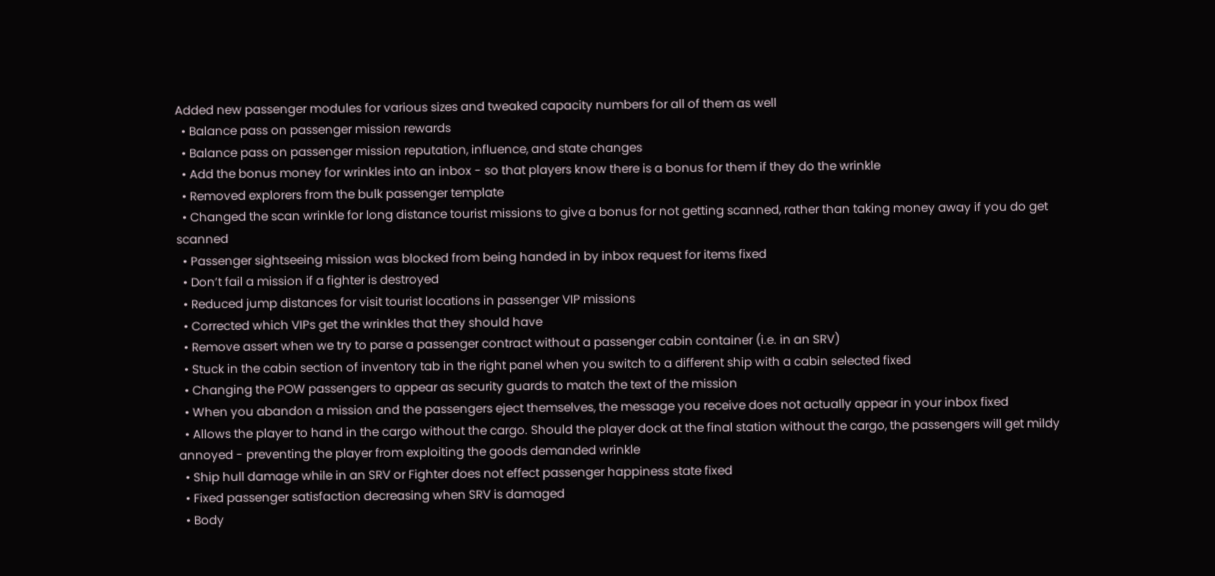Added new passenger modules for various sizes and tweaked capacity numbers for all of them as well
  • Balance pass on passenger mission rewards
  • Balance pass on passenger mission reputation, influence, and state changes
  • Add the bonus money for wrinkles into an inbox - so that players know there is a bonus for them if they do the wrinkle
  • Removed explorers from the bulk passenger template
  • Changed the scan wrinkle for long distance tourist missions to give a bonus for not getting scanned, rather than taking money away if you do get scanned
  • Passenger sightseeing mission was blocked from being handed in by inbox request for items fixed
  • Don’t fail a mission if a fighter is destroyed
  • Reduced jump distances for visit tourist locations in passenger VIP missions
  • Corrected which VIPs get the wrinkles that they should have
  • Remove assert when we try to parse a passenger contract without a passenger cabin container (i.e. in an SRV)
  • Stuck in the cabin section of inventory tab in the right panel when you switch to a different ship with a cabin selected fixed
  • Changing the POW passengers to appear as security guards to match the text of the mission
  • When you abandon a mission and the passengers eject themselves, the message you receive does not actually appear in your inbox fixed
  • Allows the player to hand in the cargo without the cargo. Should the player dock at the final station without the cargo, the passengers will get mildy annoyed - preventing the player from exploiting the goods demanded wrinkle
  • Ship hull damage while in an SRV or Fighter does not effect passenger happiness state fixed
  • Fixed passenger satisfaction decreasing when SRV is damaged
  • Body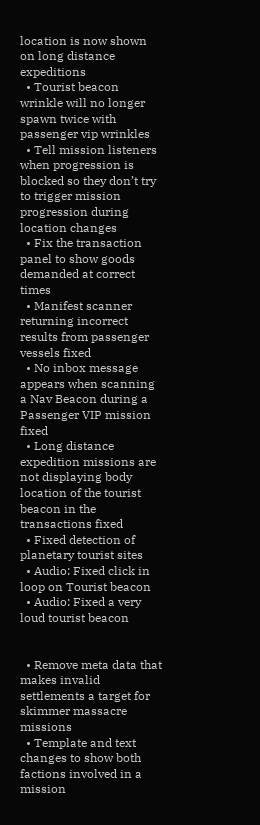location is now shown on long distance expeditions
  • Tourist beacon wrinkle will no longer spawn twice with passenger vip wrinkles
  • Tell mission listeners when progression is blocked so they don’t try to trigger mission progression during location changes
  • Fix the transaction panel to show goods demanded at correct times
  • Manifest scanner returning incorrect results from passenger vessels fixed
  • No inbox message appears when scanning a Nav Beacon during a Passenger VIP mission fixed
  • Long distance expedition missions are not displaying body location of the tourist beacon in the transactions fixed
  • Fixed detection of planetary tourist sites
  • Audio: Fixed click in loop on Tourist beacon
  • Audio: Fixed a very loud tourist beacon


  • Remove meta data that makes invalid settlements a target for skimmer massacre missions
  • Template and text changes to show both factions involved in a mission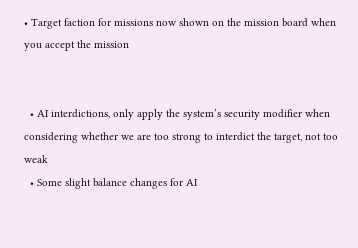• Target faction for missions now shown on the mission board when you accept the mission


  • AI interdictions, only apply the system’s security modifier when considering whether we are too strong to interdict the target, not too weak
  • Some slight balance changes for AI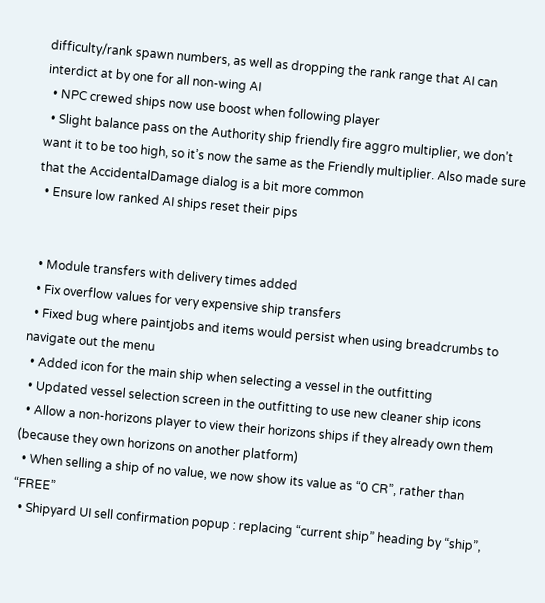difficulty/rank spawn numbers, as well as dropping the rank range that AI can interdict at by one for all non-wing AI
  • NPC crewed ships now use boost when following player
  • Slight balance pass on the Authority ship friendly fire aggro multiplier, we don’t want it to be too high, so it’s now the same as the Friendly multiplier. Also made sure that the AccidentalDamage dialog is a bit more common
  • Ensure low ranked AI ships reset their pips


  • Module transfers with delivery times added
  • Fix overflow values for very expensive ship transfers
  • Fixed bug where paintjobs and items would persist when using breadcrumbs to navigate out the menu
  • Added icon for the main ship when selecting a vessel in the outfitting
  • Updated vessel selection screen in the outfitting to use new cleaner ship icons
  • Allow a non-horizons player to view their horizons ships if they already own them (because they own horizons on another platform)
  • When selling a ship of no value, we now show its value as “0 CR”, rather than “FREE”
  • Shipyard UI sell confirmation popup : replacing “current ship” heading by “ship”,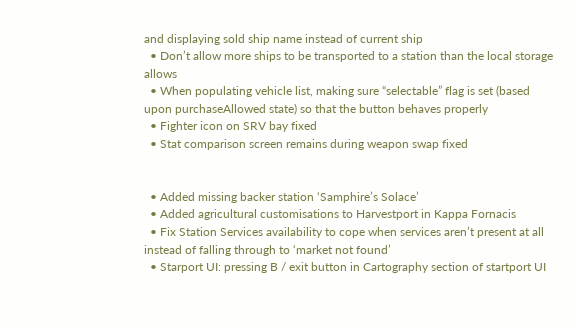and displaying sold ship name instead of current ship
  • Don’t allow more ships to be transported to a station than the local storage allows
  • When populating vehicle list, making sure “selectable” flag is set (based upon purchaseAllowed state) so that the button behaves properly
  • Fighter icon on SRV bay fixed
  • Stat comparison screen remains during weapon swap fixed


  • Added missing backer station ‘Samphire’s Solace’
  • Added agricultural customisations to Harvestport in Kappa Fornacis
  • Fix Station Services availability to cope when services aren’t present at all instead of falling through to ‘market not found’
  • Starport UI: pressing B / exit button in Cartography section of startport UI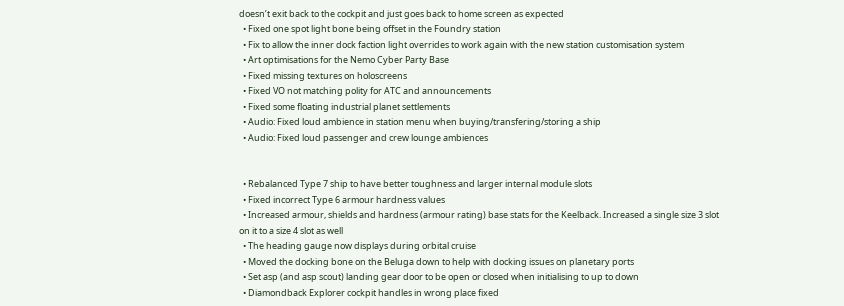doesn’t exit back to the cockpit and just goes back to home screen as expected
  • Fixed one spot light bone being offset in the Foundry station
  • Fix to allow the inner dock faction light overrides to work again with the new station customisation system
  • Art optimisations for the Nemo Cyber Party Base
  • Fixed missing textures on holoscreens
  • Fixed VO not matching polity for ATC and announcements
  • Fixed some floating industrial planet settlements
  • Audio: Fixed loud ambience in station menu when buying/transfering/storing a ship
  • Audio: Fixed loud passenger and crew lounge ambiences


  • Rebalanced Type 7 ship to have better toughness and larger internal module slots
  • Fixed incorrect Type 6 armour hardness values
  • Increased armour, shields and hardness (armour rating) base stats for the Keelback. Increased a single size 3 slot on it to a size 4 slot as well
  • The heading gauge now displays during orbital cruise
  • Moved the docking bone on the Beluga down to help with docking issues on planetary ports
  • Set asp (and asp scout) landing gear door to be open or closed when initialising to up to down
  • Diamondback Explorer cockpit handles in wrong place fixed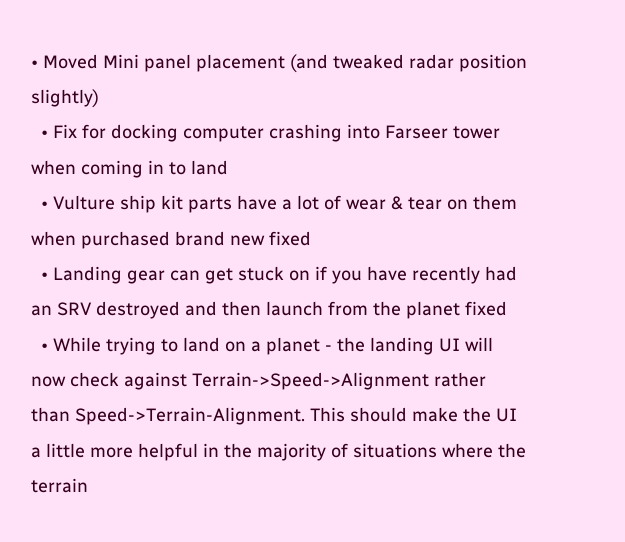• Moved Mini panel placement (and tweaked radar position slightly)
  • Fix for docking computer crashing into Farseer tower when coming in to land
  • Vulture ship kit parts have a lot of wear & tear on them when purchased brand new fixed
  • Landing gear can get stuck on if you have recently had an SRV destroyed and then launch from the planet fixed
  • While trying to land on a planet - the landing UI will now check against Terrain->Speed->Alignment rather than Speed->Terrain-Alignment. This should make the UI a little more helpful in the majority of situations where the terrain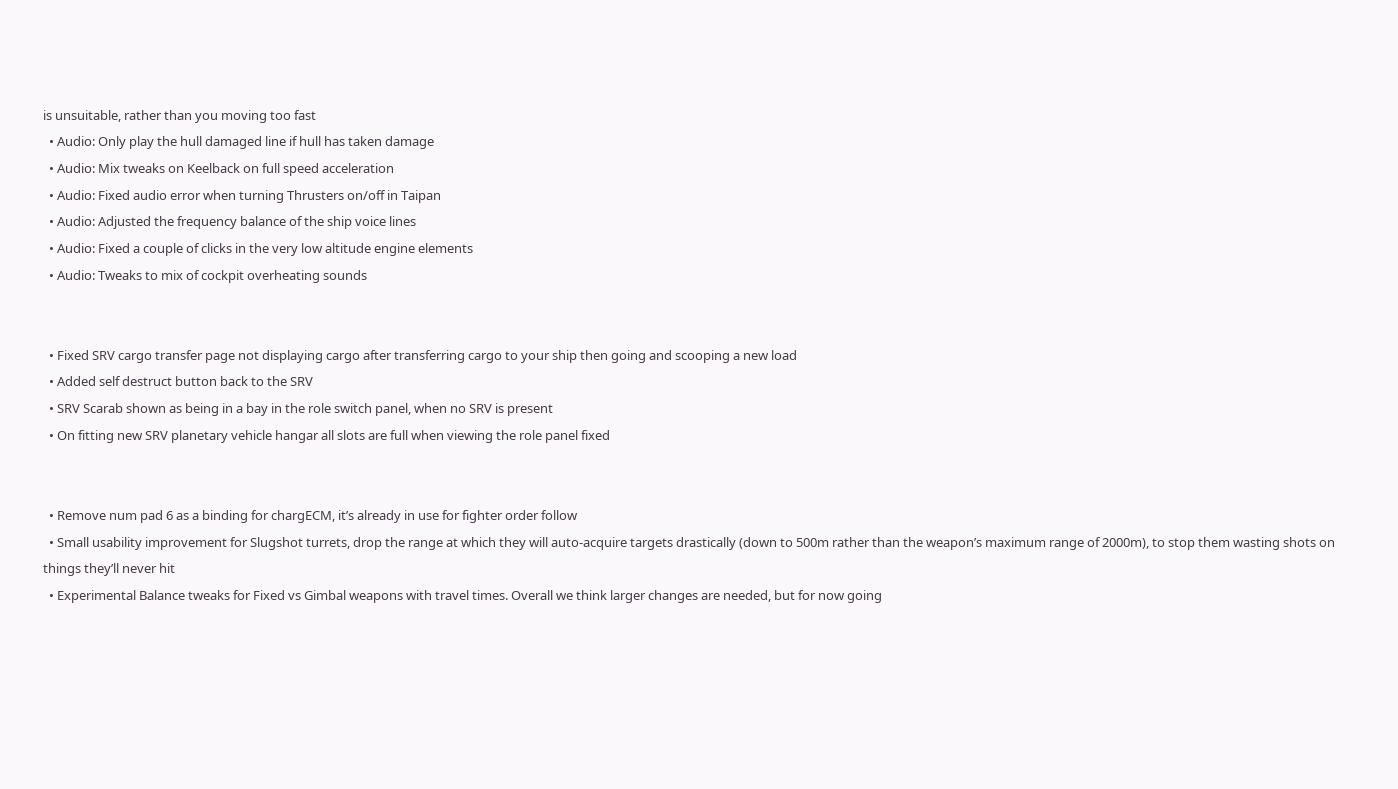is unsuitable, rather than you moving too fast
  • Audio: Only play the hull damaged line if hull has taken damage
  • Audio: Mix tweaks on Keelback on full speed acceleration
  • Audio: Fixed audio error when turning Thrusters on/off in Taipan
  • Audio: Adjusted the frequency balance of the ship voice lines
  • Audio: Fixed a couple of clicks in the very low altitude engine elements
  • Audio: Tweaks to mix of cockpit overheating sounds


  • Fixed SRV cargo transfer page not displaying cargo after transferring cargo to your ship then going and scooping a new load
  • Added self destruct button back to the SRV
  • SRV Scarab shown as being in a bay in the role switch panel, when no SRV is present
  • On fitting new SRV planetary vehicle hangar all slots are full when viewing the role panel fixed


  • Remove num pad 6 as a binding for chargECM, it’s already in use for fighter order follow
  • Small usability improvement for Slugshot turrets, drop the range at which they will auto-acquire targets drastically (down to 500m rather than the weapon’s maximum range of 2000m), to stop them wasting shots on things they’ll never hit
  • Experimental Balance tweaks for Fixed vs Gimbal weapons with travel times. Overall we think larger changes are needed, but for now going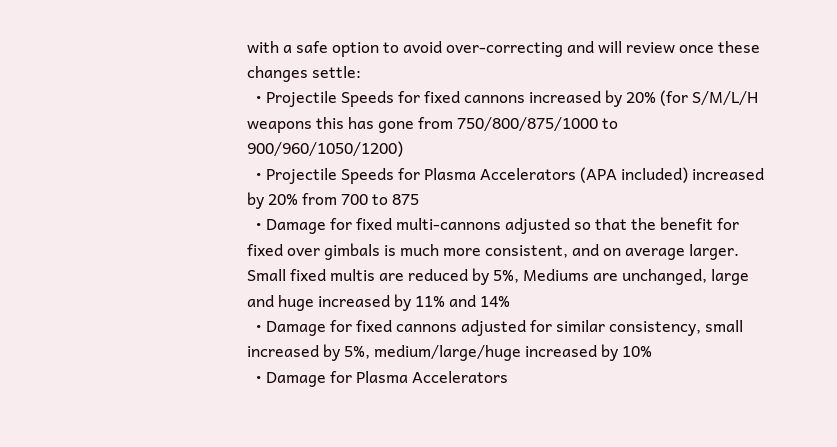with a safe option to avoid over-correcting and will review once these changes settle:
  • Projectile Speeds for fixed cannons increased by 20% (for S/M/L/H weapons this has gone from 750/800/875/1000 to 900/960/1050/1200)
  • Projectile Speeds for Plasma Accelerators (APA included) increased by 20% from 700 to 875
  • Damage for fixed multi-cannons adjusted so that the benefit for fixed over gimbals is much more consistent, and on average larger. Small fixed multis are reduced by 5%, Mediums are unchanged, large and huge increased by 11% and 14%
  • Damage for fixed cannons adjusted for similar consistency, small increased by 5%, medium/large/huge increased by 10%
  • Damage for Plasma Accelerators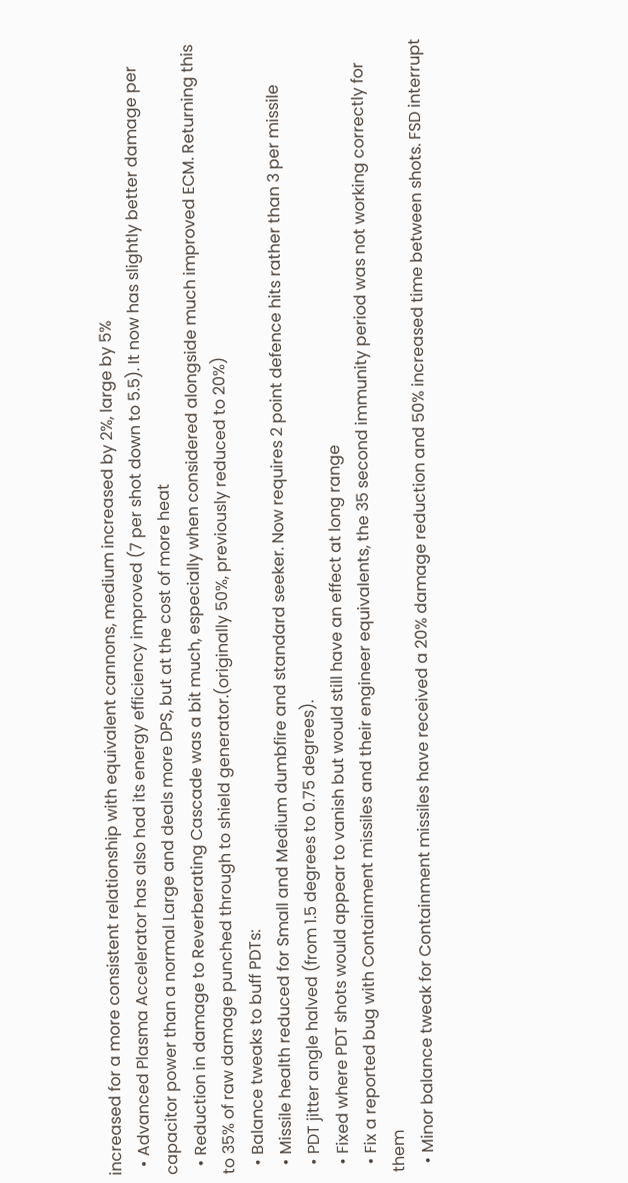increased for a more consistent relationship with equivalent cannons, medium increased by 2%, large by 5%
  • Advanced Plasma Accelerator has also had its energy efficiency improved (7 per shot down to 5.5). It now has slightly better damage per capacitor power than a normal Large and deals more DPS, but at the cost of more heat
  • Reduction in damage to Reverberating Cascade was a bit much, especially when considered alongside much improved ECM. Returning this to 35% of raw damage punched through to shield generator.(originally 50%, previously reduced to 20%)
  • Balance tweaks to buff PDTs:
  • Missile health reduced for Small and Medium dumbfire and standard seeker. Now requires 2 point defence hits rather than 3 per missile
  • PDT jitter angle halved (from 1.5 degrees to 0.75 degrees).
  • Fixed where PDT shots would appear to vanish but would still have an effect at long range
  • Fix a reported bug with Containment missiles and their engineer equivalents, the 35 second immunity period was not working correctly for them
  • Minor balance tweak for Containment missiles have received a 20% damage reduction and 50% increased time between shots. FSD interrupt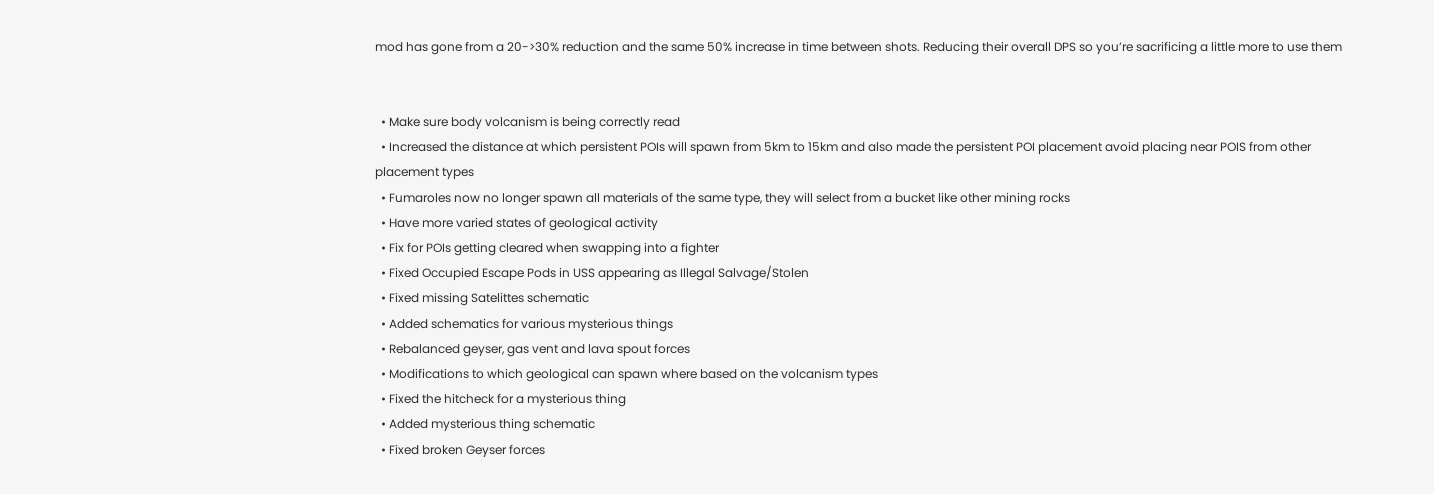mod has gone from a 20->30% reduction and the same 50% increase in time between shots. Reducing their overall DPS so you’re sacrificing a little more to use them


  • Make sure body volcanism is being correctly read
  • Increased the distance at which persistent POIs will spawn from 5km to 15km and also made the persistent POI placement avoid placing near POIS from other placement types
  • Fumaroles now no longer spawn all materials of the same type, they will select from a bucket like other mining rocks
  • Have more varied states of geological activity
  • Fix for POIs getting cleared when swapping into a fighter
  • Fixed Occupied Escape Pods in USS appearing as Illegal Salvage/Stolen
  • Fixed missing Satelittes schematic
  • Added schematics for various mysterious things
  • Rebalanced geyser, gas vent and lava spout forces
  • Modifications to which geological can spawn where based on the volcanism types
  • Fixed the hitcheck for a mysterious thing
  • Added mysterious thing schematic
  • Fixed broken Geyser forces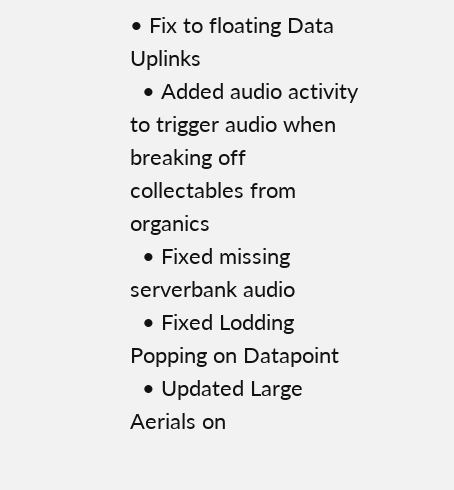• Fix to floating Data Uplinks
  • Added audio activity to trigger audio when breaking off collectables from organics
  • Fixed missing serverbank audio
  • Fixed Lodding Popping on Datapoint
  • Updated Large Aerials on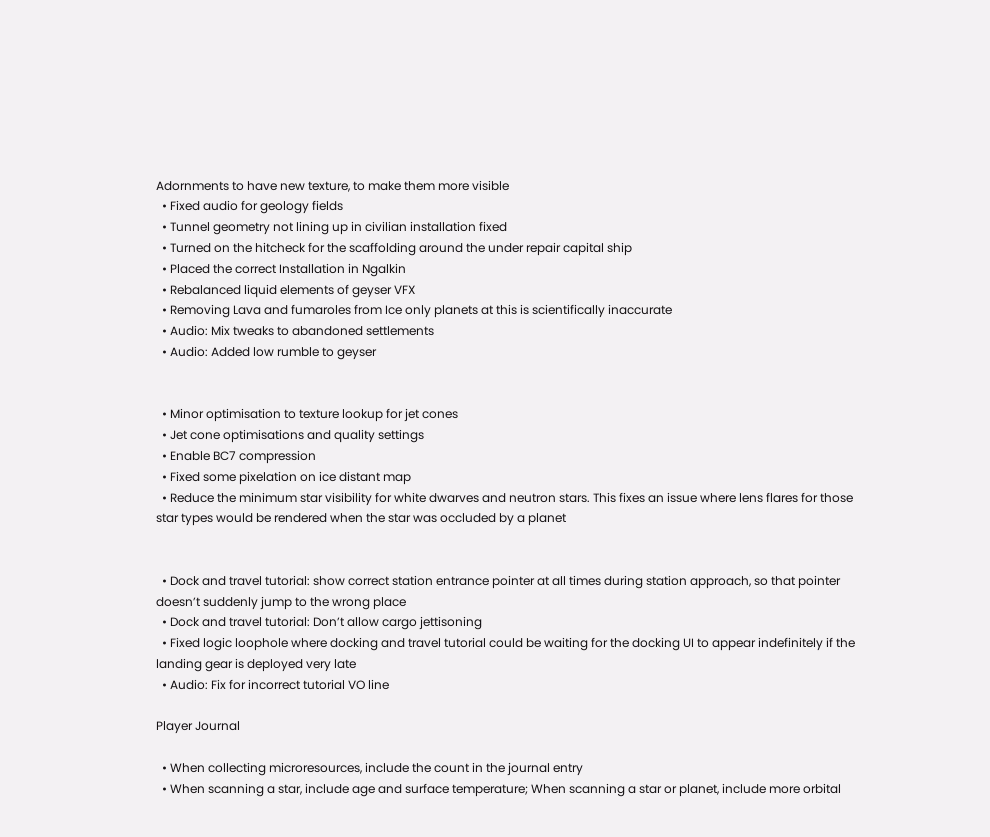Adornments to have new texture, to make them more visible
  • Fixed audio for geology fields
  • Tunnel geometry not lining up in civilian installation fixed
  • Turned on the hitcheck for the scaffolding around the under repair capital ship
  • Placed the correct Installation in Ngalkin
  • Rebalanced liquid elements of geyser VFX
  • Removing Lava and fumaroles from Ice only planets at this is scientifically inaccurate
  • Audio: Mix tweaks to abandoned settlements
  • Audio: Added low rumble to geyser


  • Minor optimisation to texture lookup for jet cones
  • Jet cone optimisations and quality settings
  • Enable BC7 compression
  • Fixed some pixelation on ice distant map
  • Reduce the minimum star visibility for white dwarves and neutron stars. This fixes an issue where lens flares for those star types would be rendered when the star was occluded by a planet


  • Dock and travel tutorial: show correct station entrance pointer at all times during station approach, so that pointer doesn’t suddenly jump to the wrong place
  • Dock and travel tutorial: Don’t allow cargo jettisoning
  • Fixed logic loophole where docking and travel tutorial could be waiting for the docking UI to appear indefinitely if the landing gear is deployed very late
  • Audio: Fix for incorrect tutorial VO line

Player Journal

  • When collecting microresources, include the count in the journal entry
  • When scanning a star, include age and surface temperature; When scanning a star or planet, include more orbital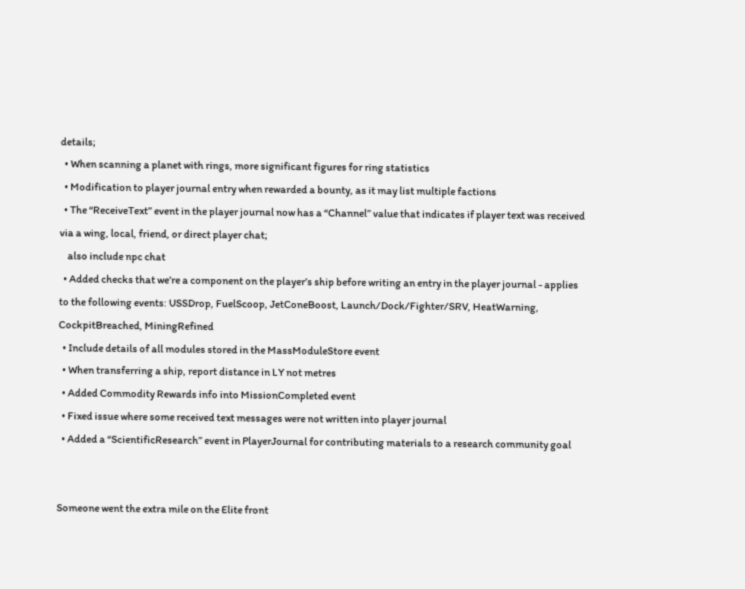details;
  • When scanning a planet with rings, more significant figures for ring statistics
  • Modification to player journal entry when rewarded a bounty, as it may list multiple factions
  • The “ReceiveText” event in the player journal now has a “Channel” value that indicates if player text was received via a wing, local, friend, or direct player chat;
    also include npc chat
  • Added checks that we’re a component on the player’s ship before writing an entry in the player journal - applies to the following events: USSDrop, FuelScoop, JetConeBoost, Launch/Dock/Fighter/SRV, HeatWarning, CockpitBreached, MiningRefined
  • Include details of all modules stored in the MassModuleStore event
  • When transferring a ship, report distance in LY not metres
  • Added Commodity Rewards info into MissionCompleted event
  • Fixed issue where some received text messages were not written into player journal
  • Added a “ScientificResearch” event in PlayerJournal for contributing materials to a research community goal


Someone went the extra mile on the Elite front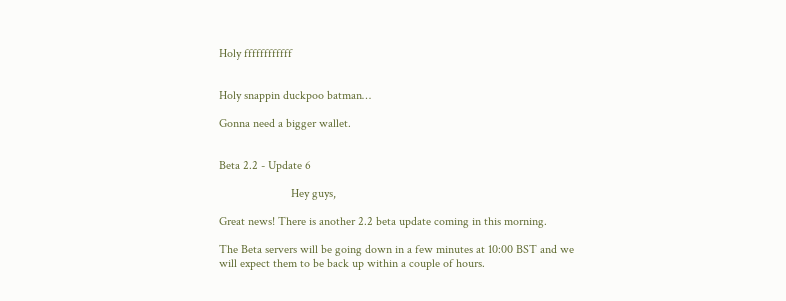Holy ffffffffffff


Holy snappin duckpoo batman…

Gonna need a bigger wallet.


Beta 2.2 - Update 6

                        Hey guys,

Great news! There is another 2.2 beta update coming in this morning.

The Beta servers will be going down in a few minutes at 10:00 BST and we
will expect them to be back up within a couple of hours.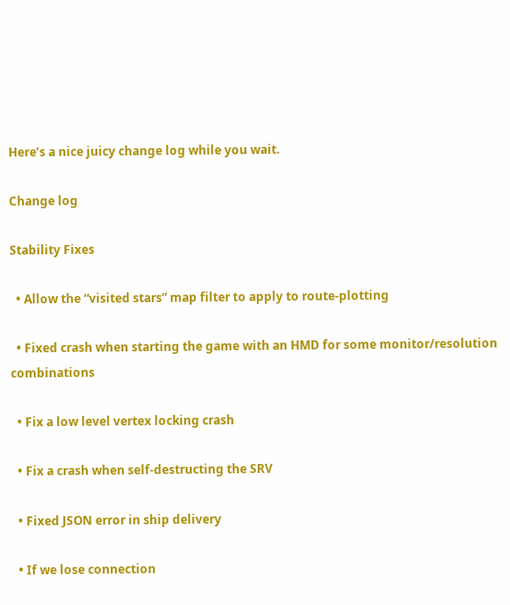Here’s a nice juicy change log while you wait.

Change log

Stability Fixes

  • Allow the “visited stars” map filter to apply to route-plotting

  • Fixed crash when starting the game with an HMD for some monitor/resolution combinations

  • Fix a low level vertex locking crash

  • Fix a crash when self-destructing the SRV

  • Fixed JSON error in ship delivery

  • If we lose connection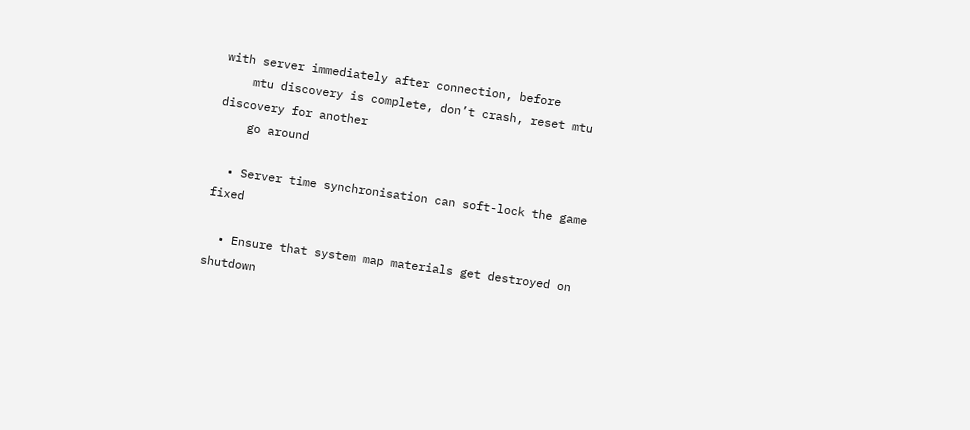with server immediately after connection, before
    mtu discovery is complete, don’t crash, reset mtu discovery for another
    go around

  • Server time synchronisation can soft-lock the game fixed

  • Ensure that system map materials get destroyed on shutdown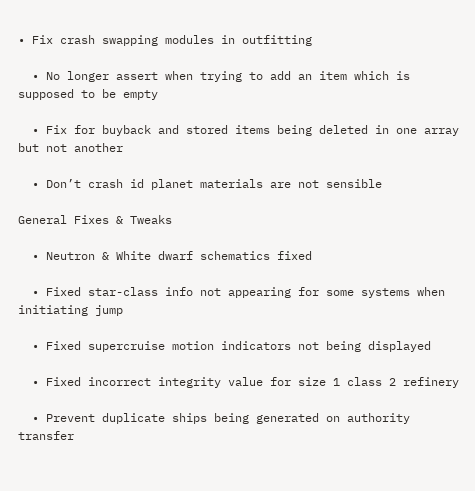• Fix crash swapping modules in outfitting

  • No longer assert when trying to add an item which is supposed to be empty

  • Fix for buyback and stored items being deleted in one array but not another

  • Don’t crash id planet materials are not sensible

General Fixes & Tweaks

  • Neutron & White dwarf schematics fixed

  • Fixed star-class info not appearing for some systems when initiating jump

  • Fixed supercruise motion indicators not being displayed

  • Fixed incorrect integrity value for size 1 class 2 refinery

  • Prevent duplicate ships being generated on authority transfer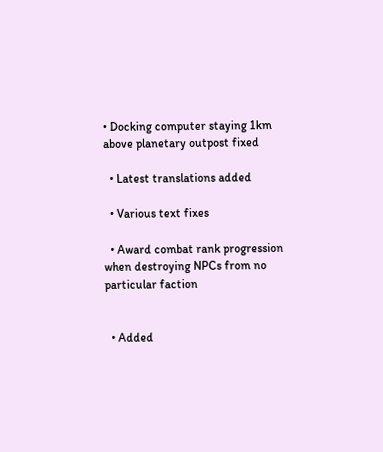• Docking computer staying 1km above planetary outpost fixed

  • Latest translations added

  • Various text fixes

  • Award combat rank progression when destroying NPCs from no particular faction


  • Added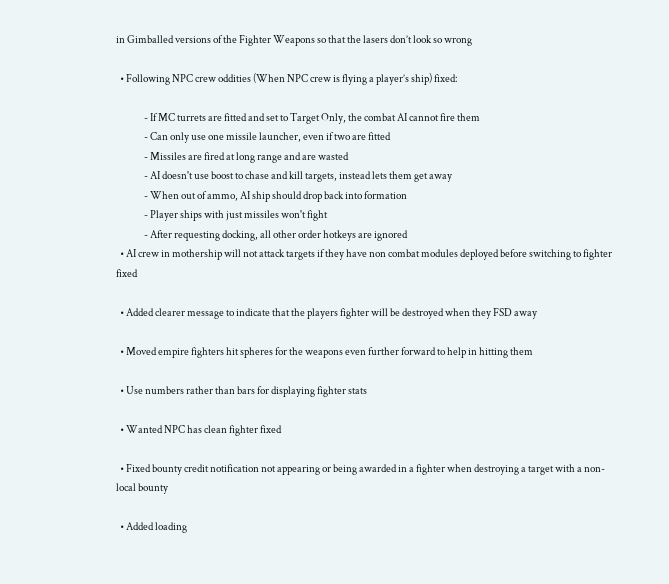in Gimballed versions of the Fighter Weapons so that the lasers don’t look so wrong

  • Following NPC crew oddities (When NPC crew is flying a player’s ship) fixed:

              - If MC turrets are fitted and set to Target Only, the combat AI cannot fire them
              - Can only use one missile launcher, even if two are fitted
              - Missiles are fired at long range and are wasted
              - AI doesn't use boost to chase and kill targets, instead lets them get away
              - When out of ammo, AI ship should drop back into formation
              - Player ships with just missiles won't fight
              - After requesting docking, all other order hotkeys are ignored
  • AI crew in mothership will not attack targets if they have non combat modules deployed before switching to fighter fixed

  • Added clearer message to indicate that the players fighter will be destroyed when they FSD away

  • Moved empire fighters hit spheres for the weapons even further forward to help in hitting them

  • Use numbers rather than bars for displaying fighter stats

  • Wanted NPC has clean fighter fixed

  • Fixed bounty credit notification not appearing or being awarded in a fighter when destroying a target with a non-local bounty

  • Added loading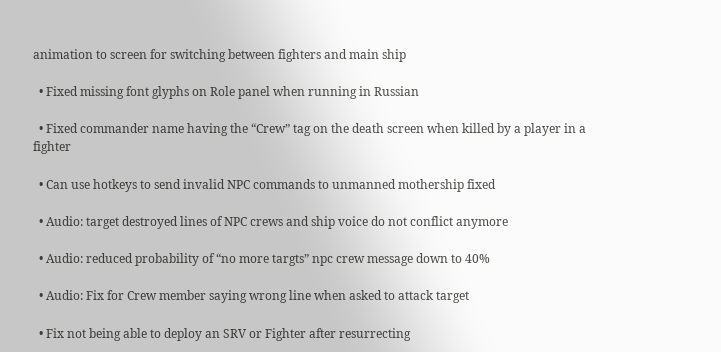animation to screen for switching between fighters and main ship

  • Fixed missing font glyphs on Role panel when running in Russian

  • Fixed commander name having the “Crew” tag on the death screen when killed by a player in a fighter

  • Can use hotkeys to send invalid NPC commands to unmanned mothership fixed

  • Audio: target destroyed lines of NPC crews and ship voice do not conflict anymore

  • Audio: reduced probability of “no more targts” npc crew message down to 40%

  • Audio: Fix for Crew member saying wrong line when asked to attack target

  • Fix not being able to deploy an SRV or Fighter after resurrecting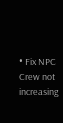• Fix NPC Crew not increasing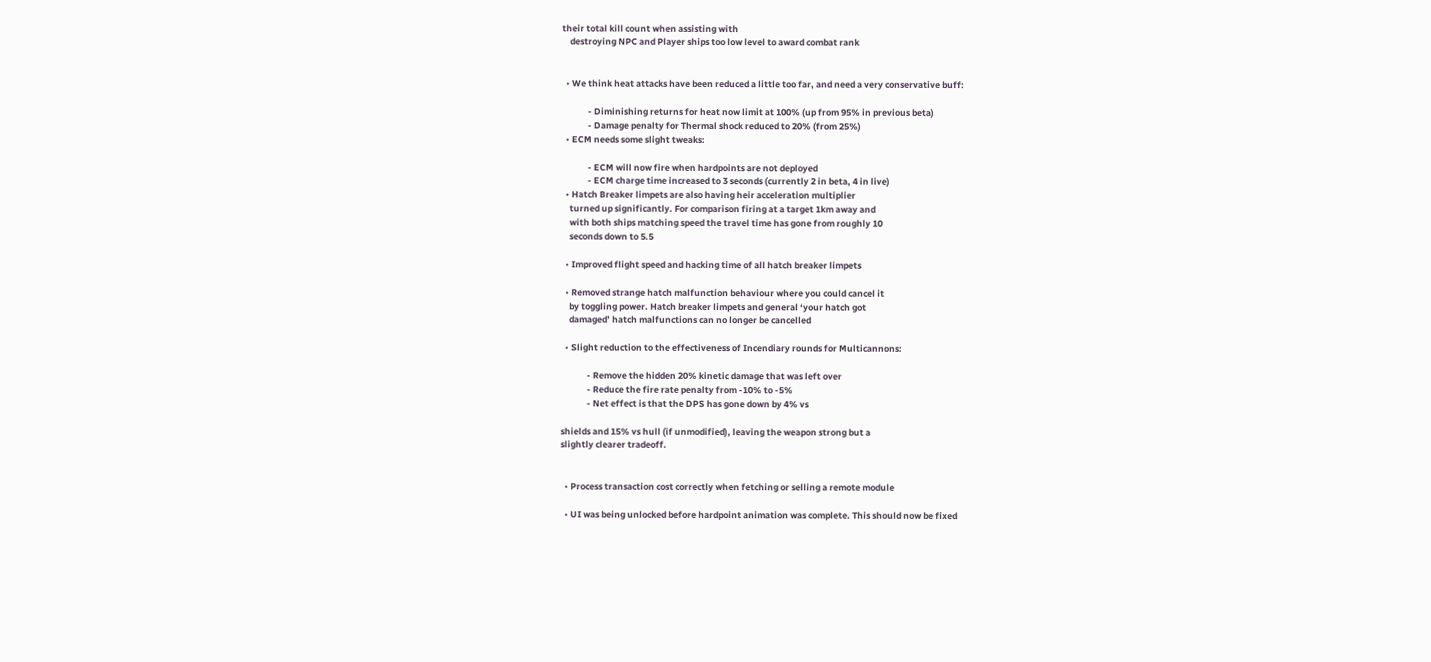their total kill count when assisting with
    destroying NPC and Player ships too low level to award combat rank


  • We think heat attacks have been reduced a little too far, and need a very conservative buff:

             - Diminishing returns for heat now limit at 100% (up from 95% in previous beta)
             - Damage penalty for Thermal shock reduced to 20% (from 25%)
  • ECM needs some slight tweaks:

             - ECM will now fire when hardpoints are not deployed
             - ECM charge time increased to 3 seconds (currently 2 in beta, 4 in live)
  • Hatch Breaker limpets are also having heir acceleration multiplier
    turned up significantly. For comparison firing at a target 1km away and
    with both ships matching speed the travel time has gone from roughly 10
    seconds down to 5.5

  • Improved flight speed and hacking time of all hatch breaker limpets

  • Removed strange hatch malfunction behaviour where you could cancel it
    by toggling power. Hatch breaker limpets and general ‘your hatch got
    damaged’ hatch malfunctions can no longer be cancelled

  • Slight reduction to the effectiveness of Incendiary rounds for Multicannons:

             - Remove the hidden 20% kinetic damage that was left over
             - Reduce the fire rate penalty from -10% to -5%
             - Net effect is that the DPS has gone down by 4% vs

shields and 15% vs hull (if unmodified), leaving the weapon strong but a
slightly clearer tradeoff.


  • Process transaction cost correctly when fetching or selling a remote module

  • UI was being unlocked before hardpoint animation was complete. This should now be fixed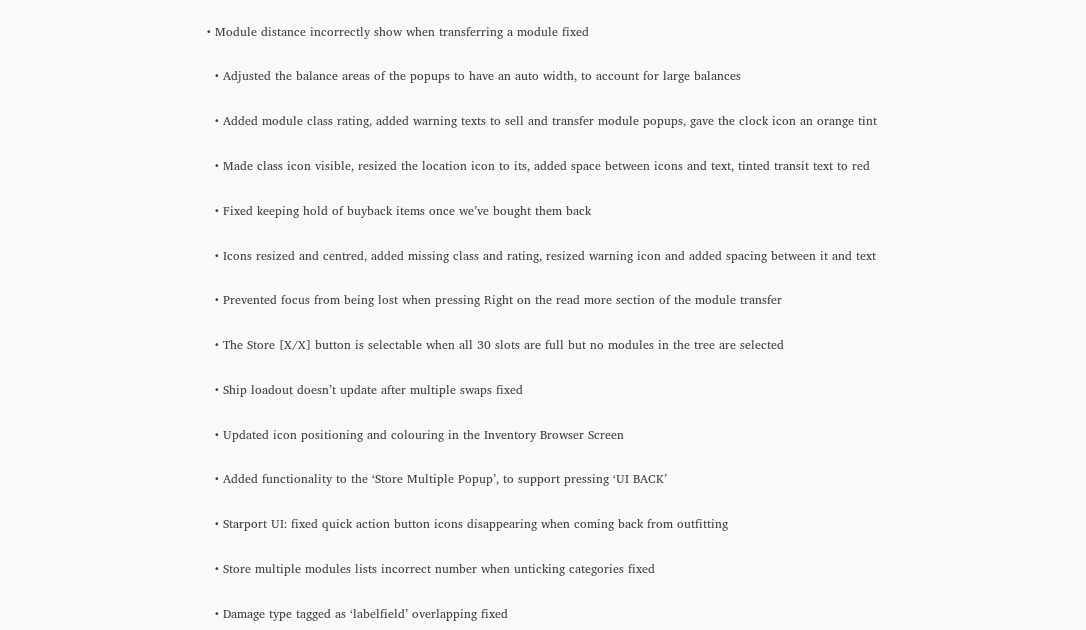• Module distance incorrectly show when transferring a module fixed

  • Adjusted the balance areas of the popups to have an auto width, to account for large balances

  • Added module class rating, added warning texts to sell and transfer module popups, gave the clock icon an orange tint

  • Made class icon visible, resized the location icon to its, added space between icons and text, tinted transit text to red

  • Fixed keeping hold of buyback items once we’ve bought them back

  • Icons resized and centred, added missing class and rating, resized warning icon and added spacing between it and text

  • Prevented focus from being lost when pressing Right on the read more section of the module transfer

  • The Store [X/X] button is selectable when all 30 slots are full but no modules in the tree are selected

  • Ship loadout doesn’t update after multiple swaps fixed

  • Updated icon positioning and colouring in the Inventory Browser Screen

  • Added functionality to the ‘Store Multiple Popup’, to support pressing ‘UI BACK’

  • Starport UI: fixed quick action button icons disappearing when coming back from outfitting

  • Store multiple modules lists incorrect number when unticking categories fixed

  • Damage type tagged as ‘labelfield’ overlapping fixed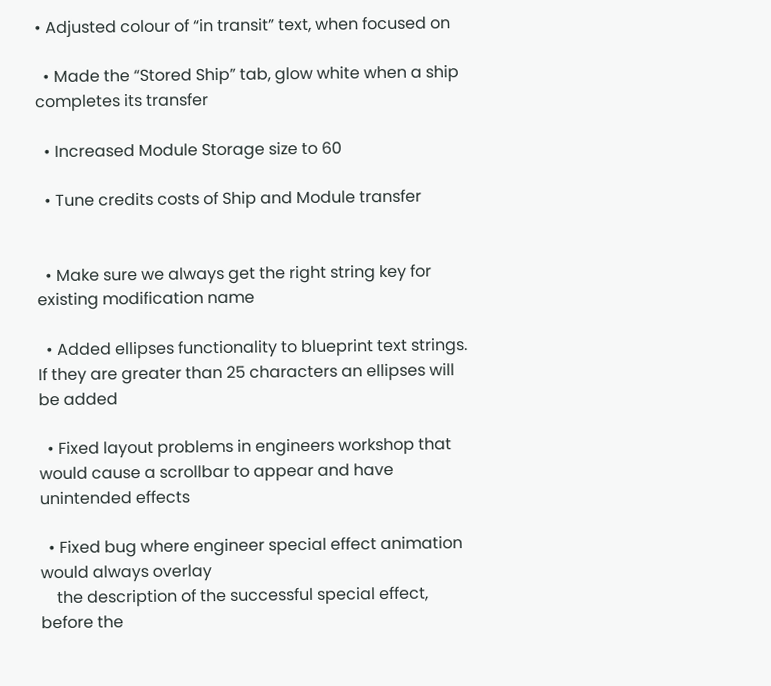• Adjusted colour of “in transit” text, when focused on

  • Made the “Stored Ship” tab, glow white when a ship completes its transfer

  • Increased Module Storage size to 60

  • Tune credits costs of Ship and Module transfer


  • Make sure we always get the right string key for existing modification name

  • Added ellipses functionality to blueprint text strings. If they are greater than 25 characters an ellipses will be added

  • Fixed layout problems in engineers workshop that would cause a scrollbar to appear and have unintended effects

  • Fixed bug where engineer special effect animation would always overlay
    the description of the successful special effect, before the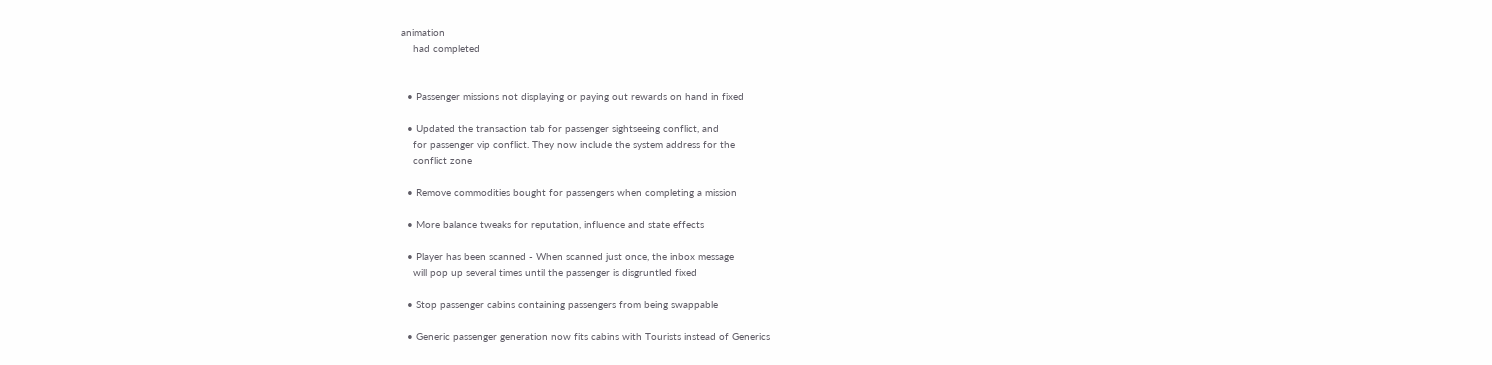animation
    had completed


  • Passenger missions not displaying or paying out rewards on hand in fixed

  • Updated the transaction tab for passenger sightseeing conflict, and
    for passenger vip conflict. They now include the system address for the
    conflict zone

  • Remove commodities bought for passengers when completing a mission

  • More balance tweaks for reputation, influence and state effects

  • Player has been scanned - When scanned just once, the inbox message
    will pop up several times until the passenger is disgruntled fixed

  • Stop passenger cabins containing passengers from being swappable

  • Generic passenger generation now fits cabins with Tourists instead of Generics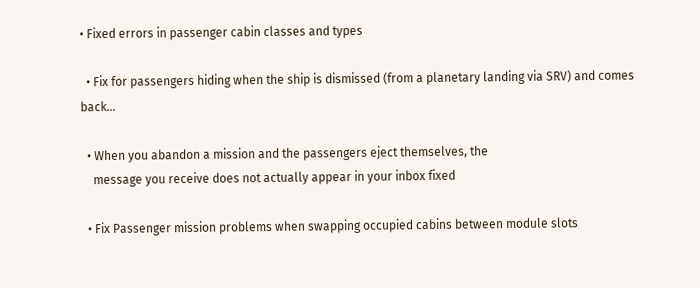• Fixed errors in passenger cabin classes and types

  • Fix for passengers hiding when the ship is dismissed (from a planetary landing via SRV) and comes back…

  • When you abandon a mission and the passengers eject themselves, the
    message you receive does not actually appear in your inbox fixed

  • Fix Passenger mission problems when swapping occupied cabins between module slots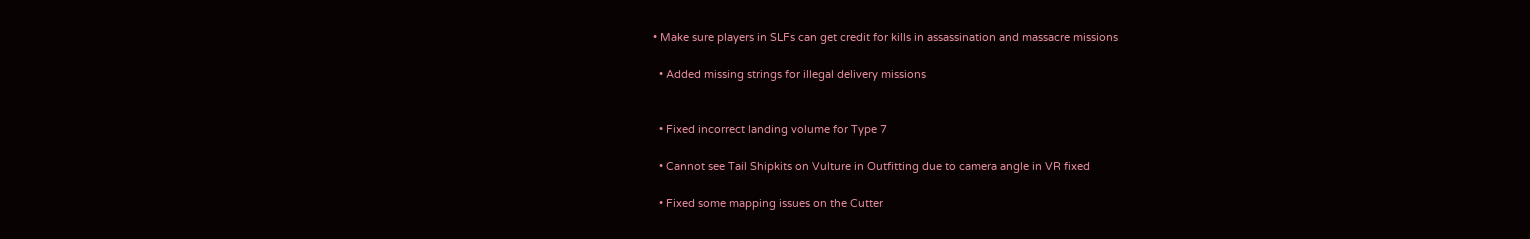• Make sure players in SLFs can get credit for kills in assassination and massacre missions

  • Added missing strings for illegal delivery missions


  • Fixed incorrect landing volume for Type 7

  • Cannot see Tail Shipkits on Vulture in Outfitting due to camera angle in VR fixed

  • Fixed some mapping issues on the Cutter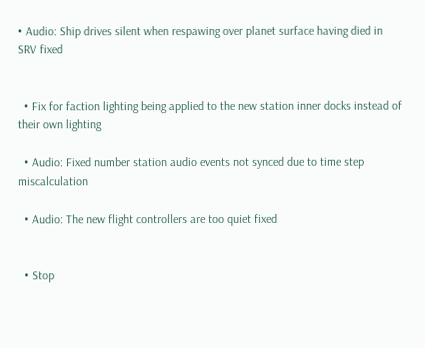• Audio: Ship drives silent when respawing over planet surface having died in SRV fixed


  • Fix for faction lighting being applied to the new station inner docks instead of their own lighting

  • Audio: Fixed number station audio events not synced due to time step miscalculation

  • Audio: The new flight controllers are too quiet fixed


  • Stop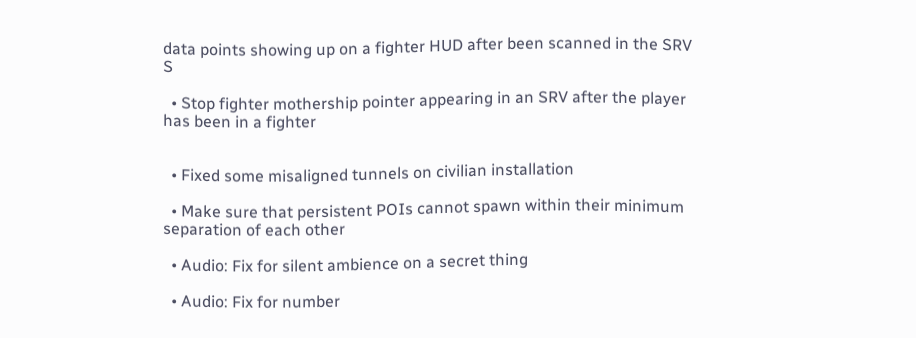data points showing up on a fighter HUD after been scanned in the SRV S

  • Stop fighter mothership pointer appearing in an SRV after the player has been in a fighter


  • Fixed some misaligned tunnels on civilian installation

  • Make sure that persistent POIs cannot spawn within their minimum separation of each other

  • Audio: Fix for silent ambience on a secret thing

  • Audio: Fix for number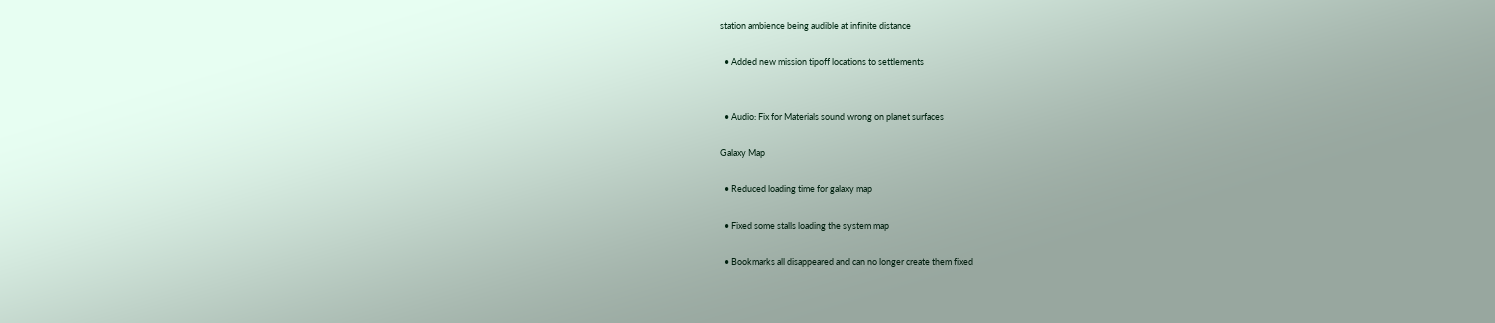station ambience being audible at infinite distance

  • Added new mission tipoff locations to settlements


  • Audio: Fix for Materials sound wrong on planet surfaces

Galaxy Map

  • Reduced loading time for galaxy map

  • Fixed some stalls loading the system map

  • Bookmarks all disappeared and can no longer create them fixed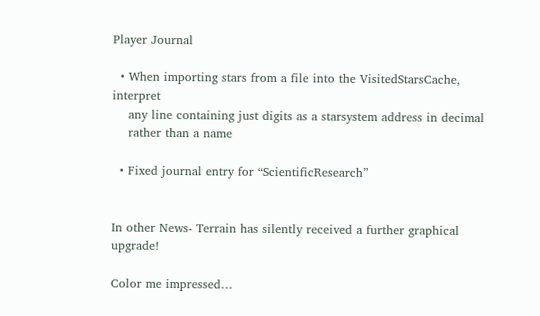Player Journal

  • When importing stars from a file into the VisitedStarsCache, interpret
    any line containing just digits as a starsystem address in decimal
    rather than a name

  • Fixed journal entry for “ScientificResearch”


In other News- Terrain has silently received a further graphical upgrade!

Color me impressed…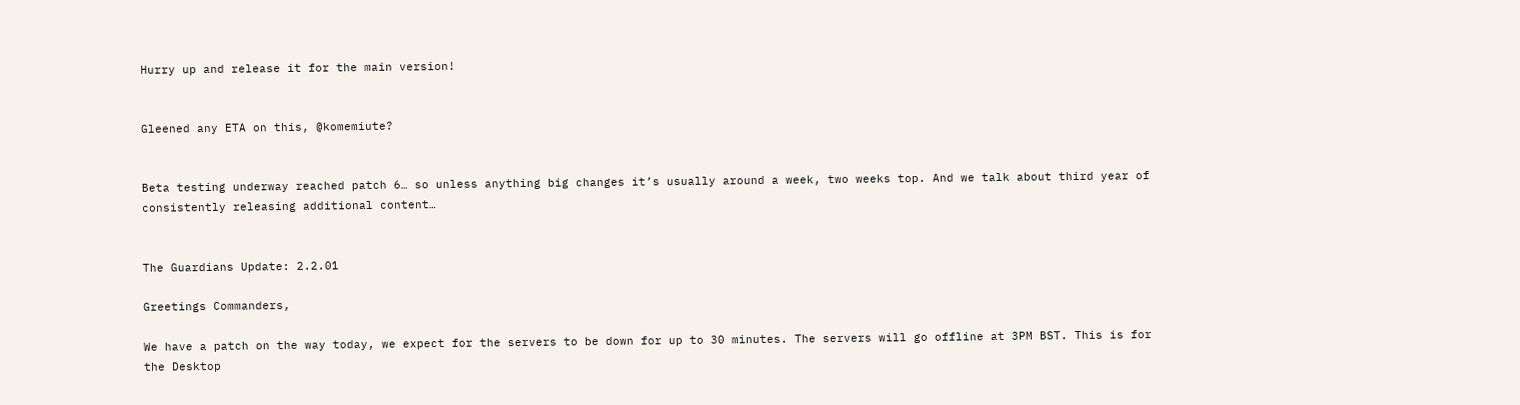Hurry up and release it for the main version!


Gleened any ETA on this, @komemiute?


Beta testing underway reached patch 6… so unless anything big changes it’s usually around a week, two weeks top. And we talk about third year of consistently releasing additional content…


The Guardians Update: 2.2.01

Greetings Commanders,

We have a patch on the way today, we expect for the servers to be down for up to 30 minutes. The servers will go offline at 3PM BST. This is for the Desktop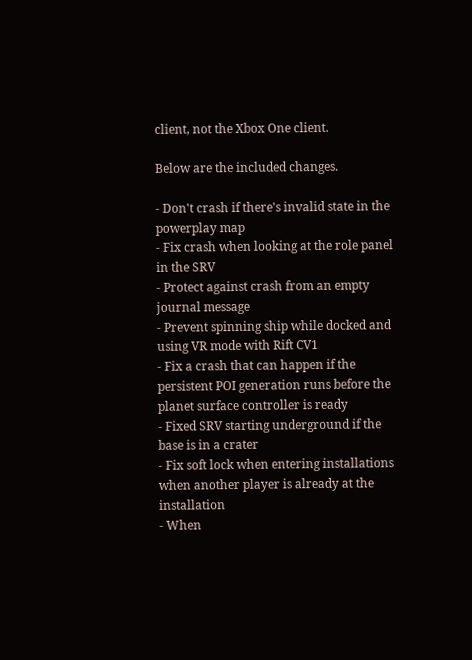client, not the Xbox One client.

Below are the included changes.

- Don't crash if there's invalid state in the powerplay map
- Fix crash when looking at the role panel in the SRV
- Protect against crash from an empty journal message
- Prevent spinning ship while docked and using VR mode with Rift CV1
- Fix a crash that can happen if the persistent POI generation runs before the planet surface controller is ready
- Fixed SRV starting underground if the base is in a crater
- Fix soft lock when entering installations when another player is already at the installation
- When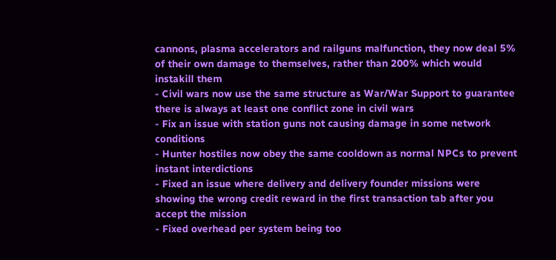cannons, plasma accelerators and railguns malfunction, they now deal 5% of their own damage to themselves, rather than 200% which would instakill them
- Civil wars now use the same structure as War/War Support to guarantee there is always at least one conflict zone in civil wars
- Fix an issue with station guns not causing damage in some network conditions
- Hunter hostiles now obey the same cooldown as normal NPCs to prevent instant interdictions
- Fixed an issue where delivery and delivery founder missions were showing the wrong credit reward in the first transaction tab after you accept the mission
- Fixed overhead per system being too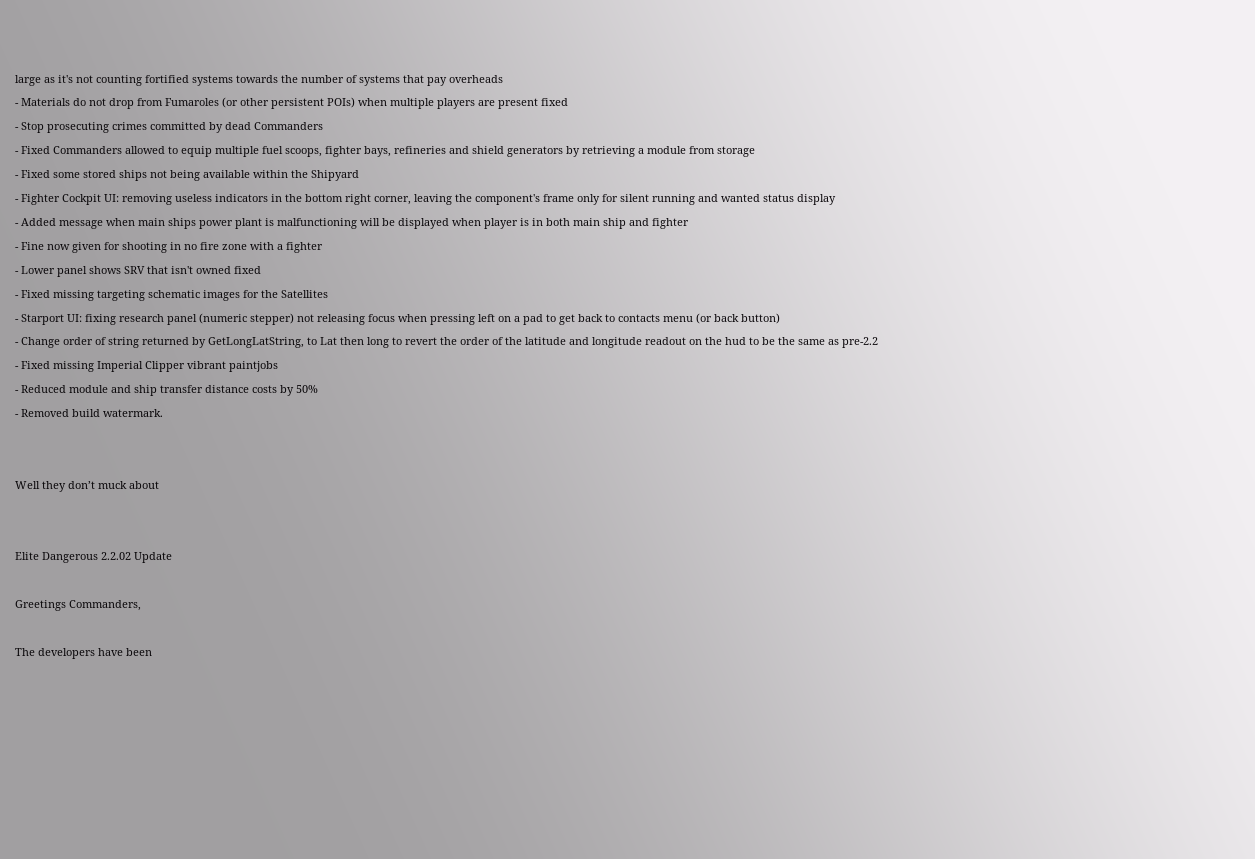large as it's not counting fortified systems towards the number of systems that pay overheads
- Materials do not drop from Fumaroles (or other persistent POIs) when multiple players are present fixed
- Stop prosecuting crimes committed by dead Commanders
- Fixed Commanders allowed to equip multiple fuel scoops, fighter bays, refineries and shield generators by retrieving a module from storage
- Fixed some stored ships not being available within the Shipyard
- Fighter Cockpit UI: removing useless indicators in the bottom right corner, leaving the component's frame only for silent running and wanted status display
- Added message when main ships power plant is malfunctioning will be displayed when player is in both main ship and fighter
- Fine now given for shooting in no fire zone with a fighter
- Lower panel shows SRV that isn't owned fixed
- Fixed missing targeting schematic images for the Satellites
- Starport UI: fixing research panel (numeric stepper) not releasing focus when pressing left on a pad to get back to contacts menu (or back button)
- Change order of string returned by GetLongLatString, to Lat then long to revert the order of the latitude and longitude readout on the hud to be the same as pre-2.2
- Fixed missing Imperial Clipper vibrant paintjobs
- Reduced module and ship transfer distance costs by 50%
- Removed build watermark.


Well they don’t muck about


Elite Dangerous 2.2.02 Update

Greetings Commanders,

The developers have been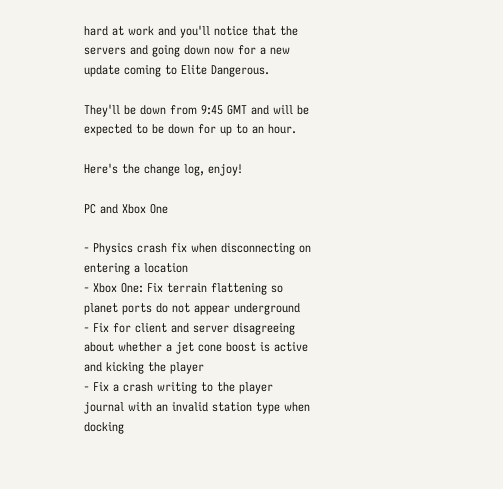hard at work and you'll notice that the servers and going down now for a new update coming to Elite Dangerous.

They'll be down from 9:45 GMT and will be expected to be down for up to an hour.

Here's the change log, enjoy!

PC and Xbox One

- Physics crash fix when disconnecting on entering a location
- Xbox One: Fix terrain flattening so planet ports do not appear underground
- Fix for client and server disagreeing about whether a jet cone boost is active and kicking the player
- Fix a crash writing to the player journal with an invalid station type when docking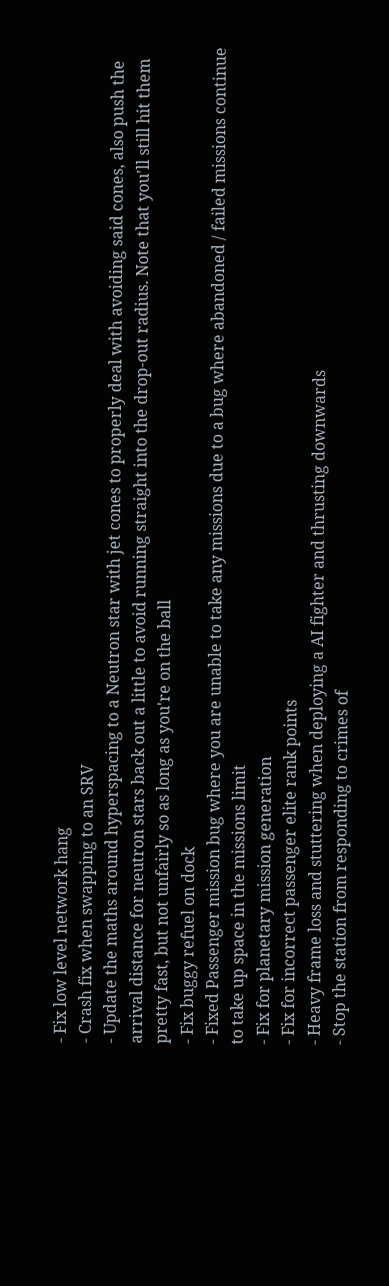- Fix low level network hang
- Crash fix when swapping to an SRV
- Update the maths around hyperspacing to a Neutron star with jet cones to properly deal with avoiding said cones, also push the arrival distance for neutron stars back out a little to avoid running straight into the drop-out radius. Note that you'll still hit them pretty fast, but not unfairly so as long as you're on the ball
- Fix buggy refuel on dock
- Fixed Passenger mission bug where you are unable to take any missions due to a bug where abandoned / failed missions continue to take up space in the missions limit
- Fix for planetary mission generation
- Fix for incorrect passenger elite rank points
- Heavy frame loss and stuttering when deploying a AI fighter and thrusting downwards
- Stop the station from responding to crimes of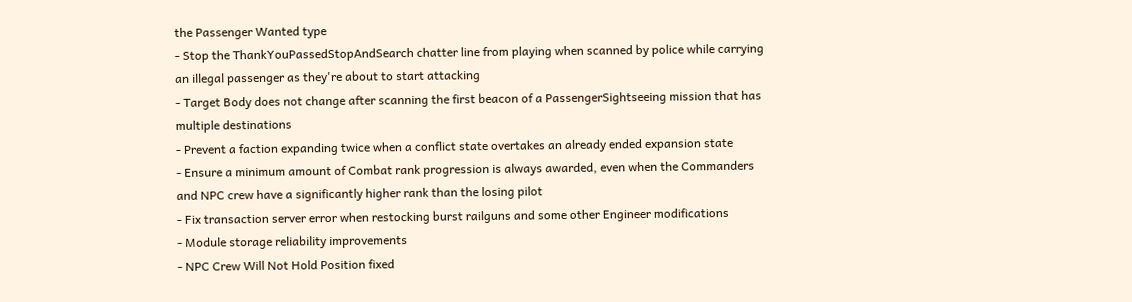the Passenger Wanted type
- Stop the ThankYouPassedStopAndSearch chatter line from playing when scanned by police while carrying an illegal passenger as they're about to start attacking
- Target Body does not change after scanning the first beacon of a PassengerSightseeing mission that has multiple destinations
- Prevent a faction expanding twice when a conflict state overtakes an already ended expansion state
- Ensure a minimum amount of Combat rank progression is always awarded, even when the Commanders and NPC crew have a significantly higher rank than the losing pilot
- Fix transaction server error when restocking burst railguns and some other Engineer modifications
- Module storage reliability improvements
- NPC Crew Will Not Hold Position fixed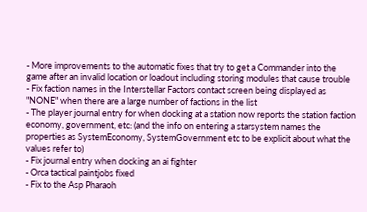- More improvements to the automatic fixes that try to get a Commander into the game after an invalid location or loadout including storing modules that cause trouble
- Fix faction names in the Interstellar Factors contact screen being displayed as "NONE" when there are a large number of factions in the list
- The player journal entry for when docking at a station now reports the station faction economy, government, etc: (and the info on entering a starsystem names the properties as SystemEconomy, SystemGovernment etc to be explicit about what the values refer to)
- Fix journal entry when docking an ai fighter
- Orca tactical paintjobs fixed
- Fix to the Asp Pharaoh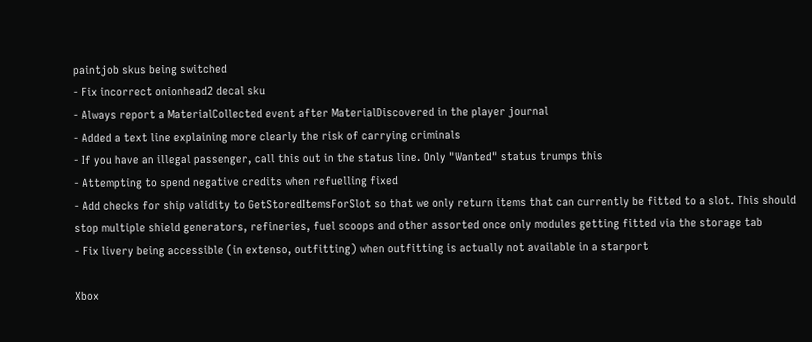paintjob skus being switched
- Fix incorrect onionhead2 decal sku
- Always report a MaterialCollected event after MaterialDiscovered in the player journal
- Added a text line explaining more clearly the risk of carrying criminals
- If you have an illegal passenger, call this out in the status line. Only "Wanted" status trumps this
- Attempting to spend negative credits when refuelling fixed
- Add checks for ship validity to GetStoredItemsForSlot so that we only return items that can currently be fitted to a slot. This should stop multiple shield generators, refineries, fuel scoops and other assorted once only modules getting fitted via the storage tab
- Fix livery being accessible (in extenso, outfitting) when outfitting is actually not available in a starport

Xbox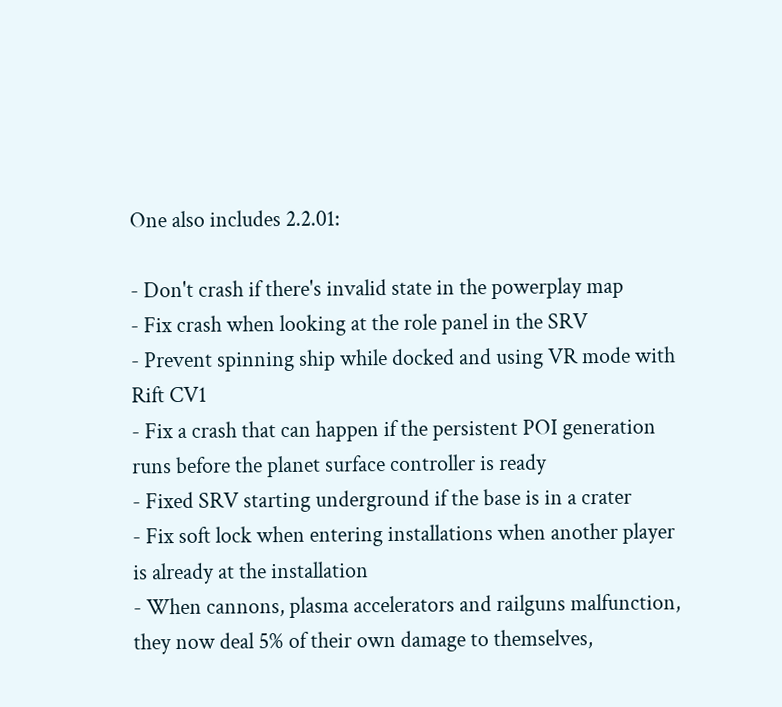One also includes 2.2.01:

- Don't crash if there's invalid state in the powerplay map
- Fix crash when looking at the role panel in the SRV
- Prevent spinning ship while docked and using VR mode with Rift CV1
- Fix a crash that can happen if the persistent POI generation runs before the planet surface controller is ready
- Fixed SRV starting underground if the base is in a crater
- Fix soft lock when entering installations when another player is already at the installation
- When cannons, plasma accelerators and railguns malfunction, they now deal 5% of their own damage to themselves,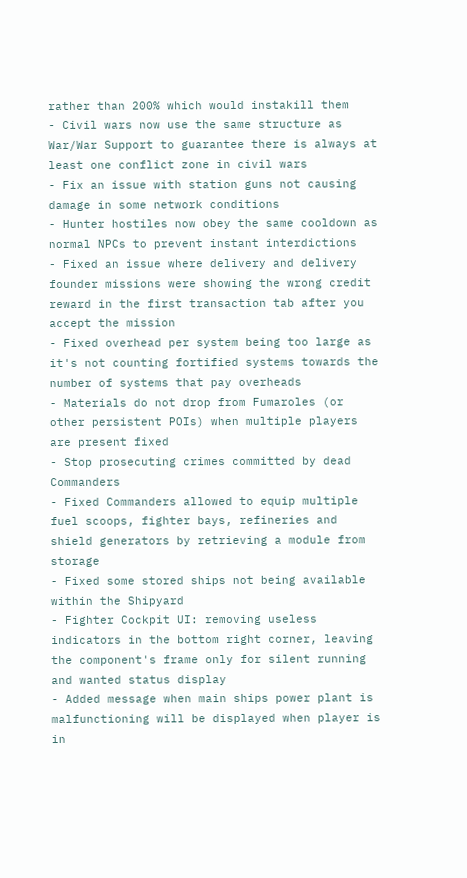rather than 200% which would instakill them
- Civil wars now use the same structure as War/War Support to guarantee there is always at least one conflict zone in civil wars
- Fix an issue with station guns not causing damage in some network conditions
- Hunter hostiles now obey the same cooldown as normal NPCs to prevent instant interdictions
- Fixed an issue where delivery and delivery founder missions were showing the wrong credit reward in the first transaction tab after you accept the mission
- Fixed overhead per system being too large as it's not counting fortified systems towards the number of systems that pay overheads
- Materials do not drop from Fumaroles (or other persistent POIs) when multiple players are present fixed
- Stop prosecuting crimes committed by dead Commanders
- Fixed Commanders allowed to equip multiple fuel scoops, fighter bays, refineries and shield generators by retrieving a module from storage
- Fixed some stored ships not being available within the Shipyard
- Fighter Cockpit UI: removing useless indicators in the bottom right corner, leaving the component's frame only for silent running and wanted status display
- Added message when main ships power plant is malfunctioning will be displayed when player is in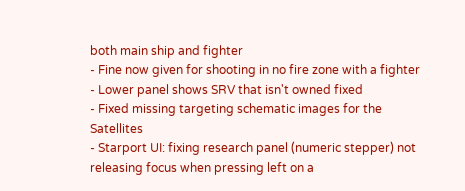both main ship and fighter
- Fine now given for shooting in no fire zone with a fighter
- Lower panel shows SRV that isn't owned fixed
- Fixed missing targeting schematic images for the Satellites
- Starport UI: fixing research panel (numeric stepper) not releasing focus when pressing left on a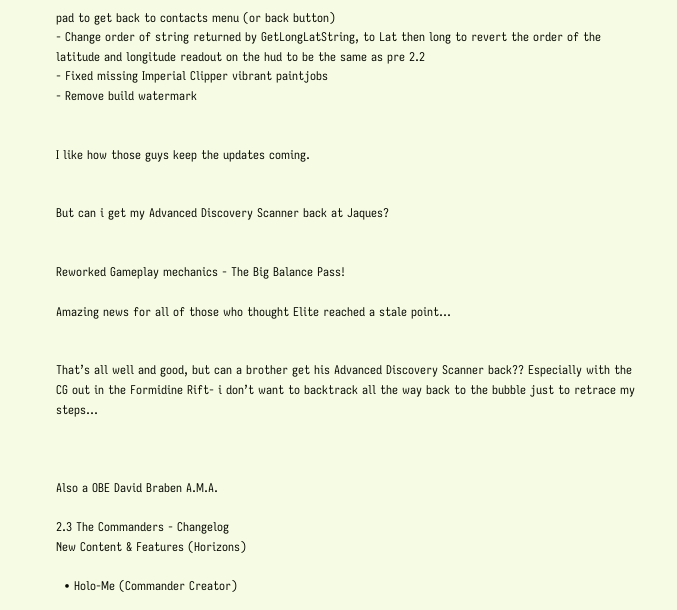pad to get back to contacts menu (or back button)
- Change order of string returned by GetLongLatString, to Lat then long to revert the order of the latitude and longitude readout on the hud to be the same as pre 2.2
- Fixed missing Imperial Clipper vibrant paintjobs
- Remove build watermark


I like how those guys keep the updates coming.


But can i get my Advanced Discovery Scanner back at Jaques?


Reworked Gameplay mechanics - The Big Balance Pass!

Amazing news for all of those who thought Elite reached a stale point…


That’s all well and good, but can a brother get his Advanced Discovery Scanner back?? Especially with the CG out in the Formidine Rift- i don’t want to backtrack all the way back to the bubble just to retrace my steps…



Also a OBE David Braben A.M.A.

2.3 The Commanders - Changelog
New Content & Features (Horizons)

  • Holo-Me (Commander Creator)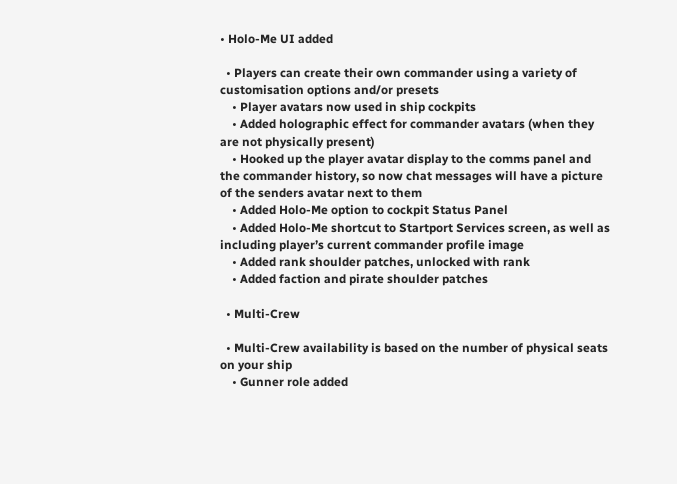• Holo-Me UI added

  • Players can create their own commander using a variety of customisation options and/or presets
    • Player avatars now used in ship cockpits
    • Added holographic effect for commander avatars (when they are not physically present)
    • Hooked up the player avatar display to the comms panel and the commander history, so now chat messages will have a picture of the senders avatar next to them
    • Added Holo-Me option to cockpit Status Panel
    • Added Holo-Me shortcut to Startport Services screen, as well as including player’s current commander profile image
    • Added rank shoulder patches, unlocked with rank
    • Added faction and pirate shoulder patches

  • Multi-Crew

  • Multi-Crew availability is based on the number of physical seats on your ship
    • Gunner role added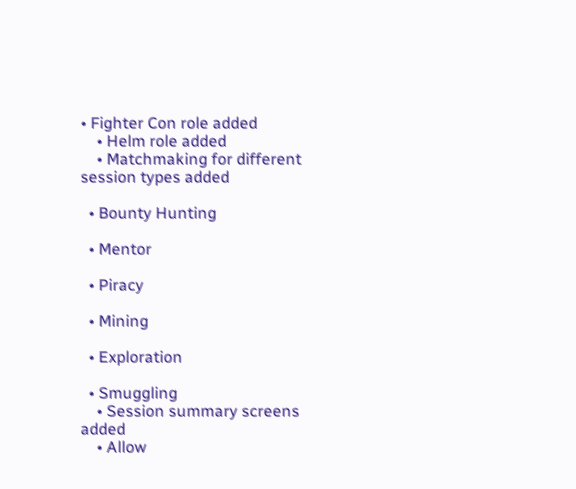• Fighter Con role added
    • Helm role added
    • Matchmaking for different session types added

  • Bounty Hunting

  • Mentor

  • Piracy

  • Mining

  • Exploration

  • Smuggling
    • Session summary screens added
    • Allow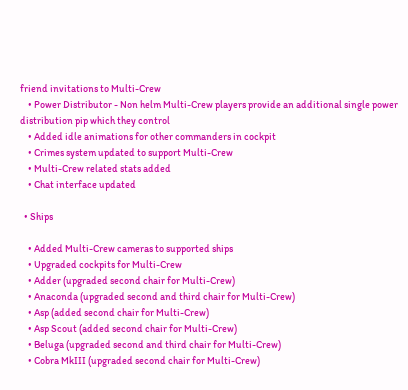friend invitations to Multi-Crew
    • Power Distributor - Non helm Multi-Crew players provide an additional single power distribution pip which they control
    • Added idle animations for other commanders in cockpit
    • Crimes system updated to support Multi-Crew
    • Multi-Crew related stats added
    • Chat interface updated

  • Ships

    • Added Multi-Crew cameras to supported ships
    • Upgraded cockpits for Multi-Crew
    • Adder (upgraded second chair for Multi-Crew)
    • Anaconda (upgraded second and third chair for Multi-Crew)
    • Asp (added second chair for Multi-Crew)
    • Asp Scout (added second chair for Multi-Crew)
    • Beluga (upgraded second and third chair for Multi-Crew)
    • Cobra MkIII (upgraded second chair for Multi-Crew)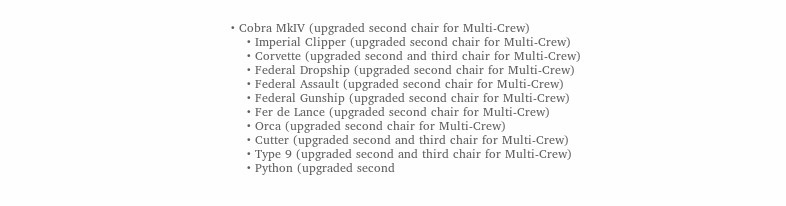• Cobra MkIV (upgraded second chair for Multi-Crew)
    • Imperial Clipper (upgraded second chair for Multi-Crew)
    • Corvette (upgraded second and third chair for Multi-Crew)
    • Federal Dropship (upgraded second chair for Multi-Crew)
    • Federal Assault (upgraded second chair for Multi-Crew)
    • Federal Gunship (upgraded second chair for Multi-Crew)
    • Fer de Lance (upgraded second chair for Multi-Crew)
    • Orca (upgraded second chair for Multi-Crew)
    • Cutter (upgraded second and third chair for Multi-Crew)
    • Type 9 (upgraded second and third chair for Multi-Crew)
    • Python (upgraded second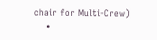chair for Multi-Crew)
    •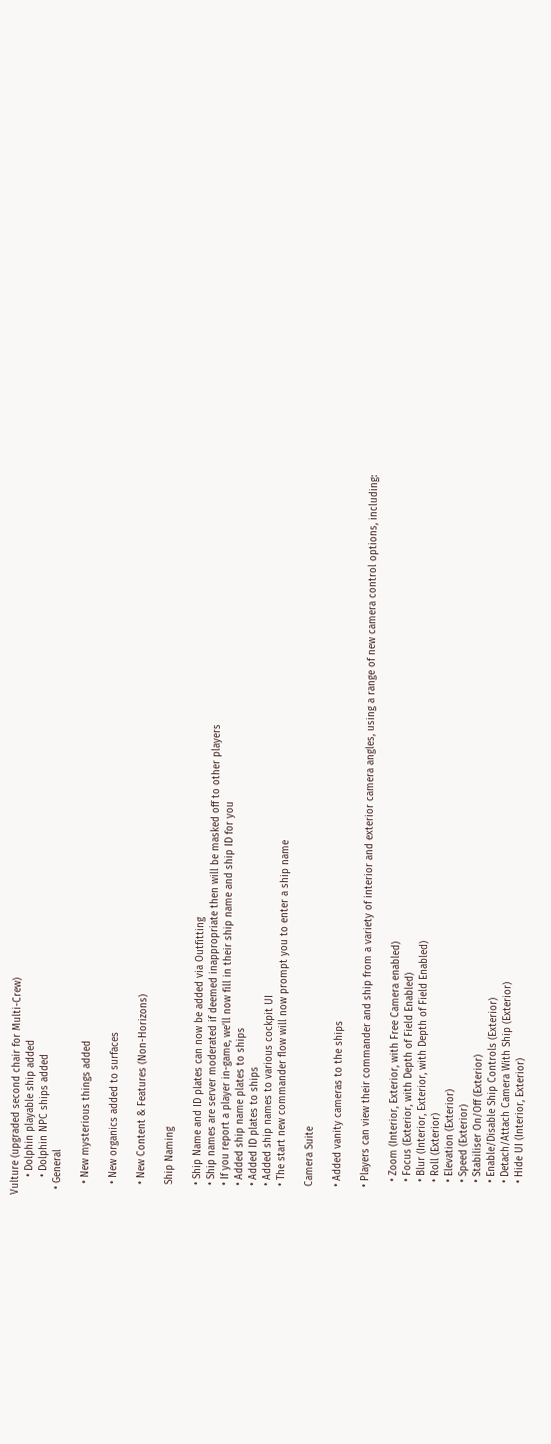Vulture (upgraded second chair for Multi-Crew)
      • Dolphin playable ship added
      • Dolphin NPC ships added
  • General

    • New mysterious things added

    • New organics added to surfaces

    • New Content & Features (Non-Horizons)

    Ship Naming

    • Ship Name and ID plates can now be added via Outfitting
    • Ship names are server moderated if deemed inappropriate then will be masked off to other players
    • If you report a player in-game, we’ll now fill in their ship name and ship ID for you
    • Added ship name plates to ships
    • Added ID plates to ships
    • Added ship names to various cockpit UI
    • The start new commander flow will now prompt you to enter a ship name

    Camera Suite

    • Added vanity cameras to the ships

    • Players can view their commander and ship from a variety of interior and exterior camera angles, using a range of new camera control options, including:

      • Zoom (Interior, Exterior, with Free Camera enabled)
      • Focus (Exterior, with Depth of Field Enabled)
      • Blur (Interior, Exterior, with Depth of Field Enabled)
      • Roll (Exterior)
      • Elevation (Exterior)
      • Speed (Exterior)
      • Stabiliser On/Off (Exterior)
      • Enable/Disable Ship Controls (Exterior)
      • Detach/Attach Camera With Ship (Exterior)
      • Hide UI (Interior, Exterior)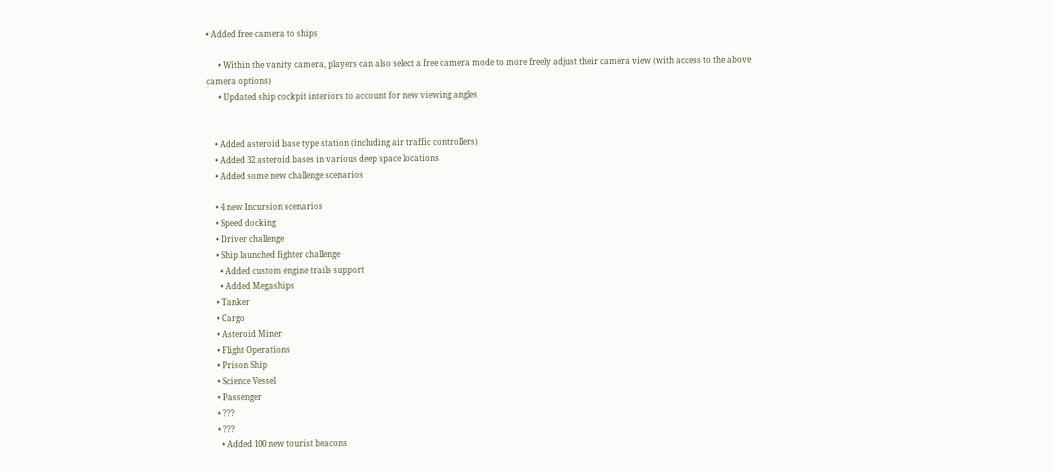• Added free camera to ships

      • Within the vanity camera, players can also select a free camera mode to more freely adjust their camera view (with access to the above camera options)
      • Updated ship cockpit interiors to account for new viewing angles


    • Added asteroid base type station (including air traffic controllers)
    • Added 32 asteroid bases in various deep space locations
    • Added some new challenge scenarios

    • 4 new Incursion scenarios
    • Speed docking
    • Driver challenge
    • Ship launched fighter challenge
      • Added custom engine trails support
      • Added Megaships
    • Tanker
    • Cargo
    • Asteroid Miner
    • Flight Operations
    • Prison Ship
    • Science Vessel
    • Passenger
    • ???
    • ???
      • Added 100 new tourist beacons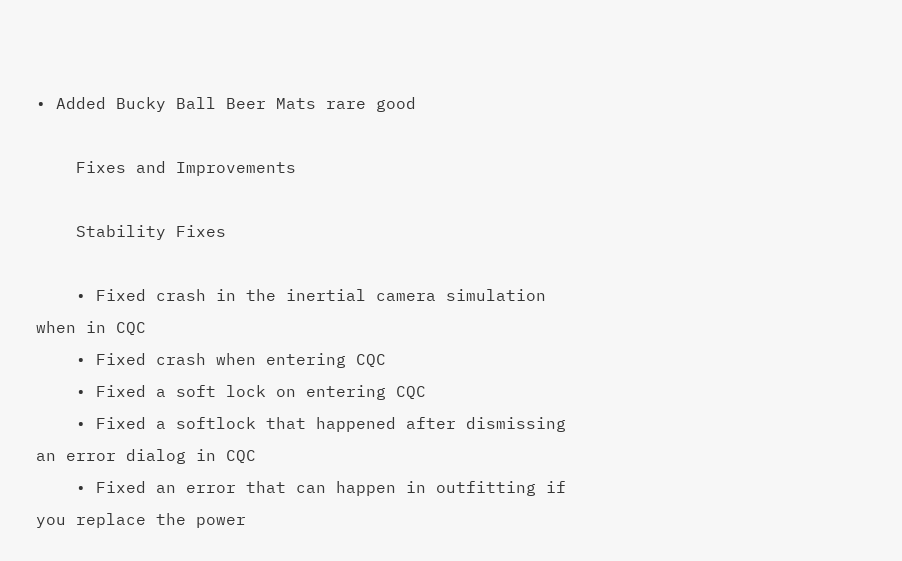• Added Bucky Ball Beer Mats rare good

    Fixes and Improvements

    Stability Fixes

    • Fixed crash in the inertial camera simulation when in CQC
    • Fixed crash when entering CQC
    • Fixed a soft lock on entering CQC
    • Fixed a softlock that happened after dismissing an error dialog in CQC
    • Fixed an error that can happen in outfitting if you replace the power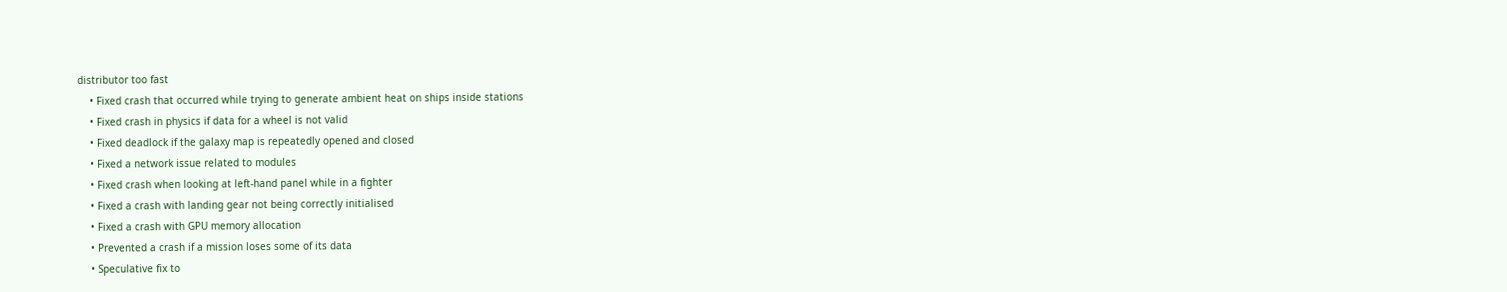distributor too fast
    • Fixed crash that occurred while trying to generate ambient heat on ships inside stations
    • Fixed crash in physics if data for a wheel is not valid
    • Fixed deadlock if the galaxy map is repeatedly opened and closed
    • Fixed a network issue related to modules
    • Fixed crash when looking at left-hand panel while in a fighter
    • Fixed a crash with landing gear not being correctly initialised
    • Fixed a crash with GPU memory allocation
    • Prevented a crash if a mission loses some of its data
    • Speculative fix to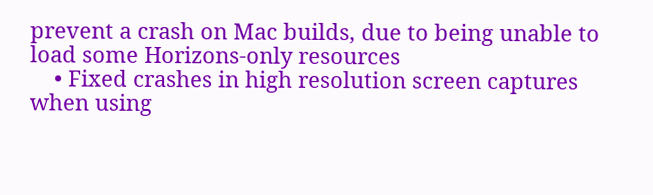prevent a crash on Mac builds, due to being unable to load some Horizons-only resources
    • Fixed crashes in high resolution screen captures when using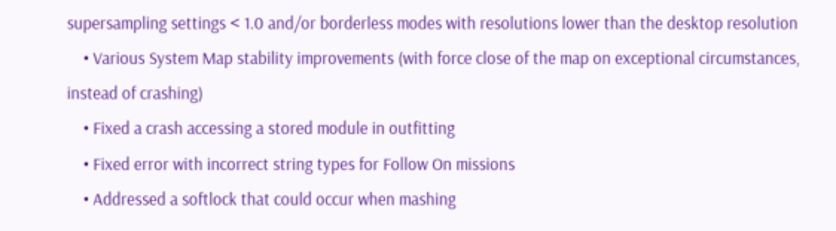supersampling settings < 1.0 and/or borderless modes with resolutions lower than the desktop resolution
    • Various System Map stability improvements (with force close of the map on exceptional circumstances, instead of crashing)
    • Fixed a crash accessing a stored module in outfitting
    • Fixed error with incorrect string types for Follow On missions
    • Addressed a softlock that could occur when mashing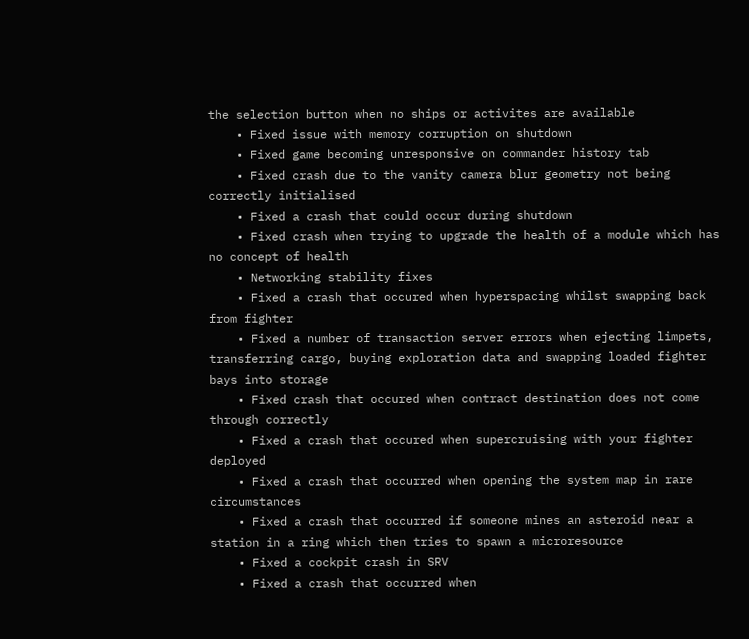the selection button when no ships or activites are available
    • Fixed issue with memory corruption on shutdown
    • Fixed game becoming unresponsive on commander history tab
    • Fixed crash due to the vanity camera blur geometry not being correctly initialised
    • Fixed a crash that could occur during shutdown
    • Fixed crash when trying to upgrade the health of a module which has no concept of health
    • Networking stability fixes
    • Fixed a crash that occured when hyperspacing whilst swapping back from fighter
    • Fixed a number of transaction server errors when ejecting limpets, transferring cargo, buying exploration data and swapping loaded fighter bays into storage
    • Fixed crash that occured when contract destination does not come through correctly
    • Fixed a crash that occured when supercruising with your fighter deployed
    • Fixed a crash that occurred when opening the system map in rare circumstances
    • Fixed a crash that occurred if someone mines an asteroid near a station in a ring which then tries to spawn a microresource
    • Fixed a cockpit crash in SRV
    • Fixed a crash that occurred when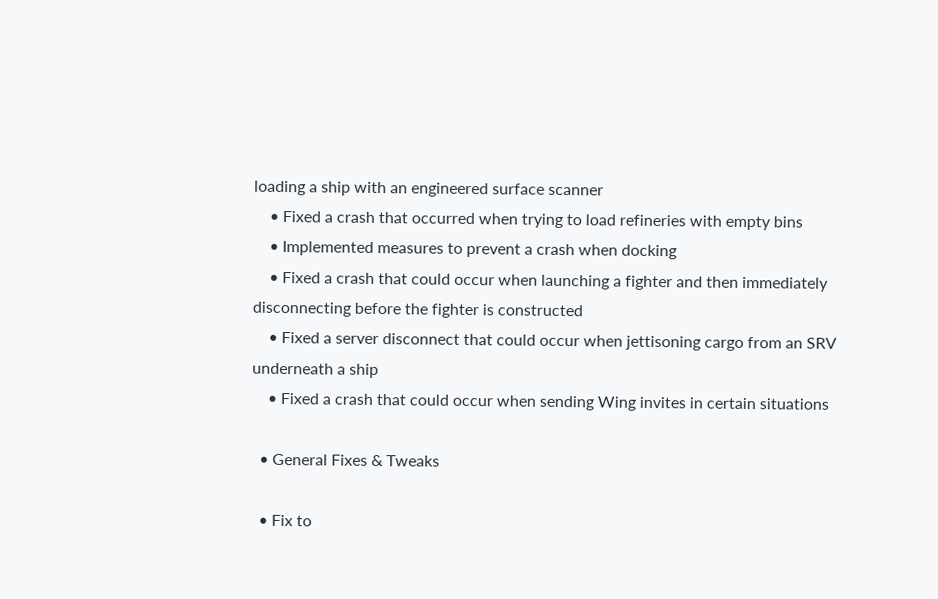loading a ship with an engineered surface scanner
    • Fixed a crash that occurred when trying to load refineries with empty bins
    • Implemented measures to prevent a crash when docking
    • Fixed a crash that could occur when launching a fighter and then immediately disconnecting before the fighter is constructed
    • Fixed a server disconnect that could occur when jettisoning cargo from an SRV underneath a ship
    • Fixed a crash that could occur when sending Wing invites in certain situations

  • General Fixes & Tweaks

  • Fix to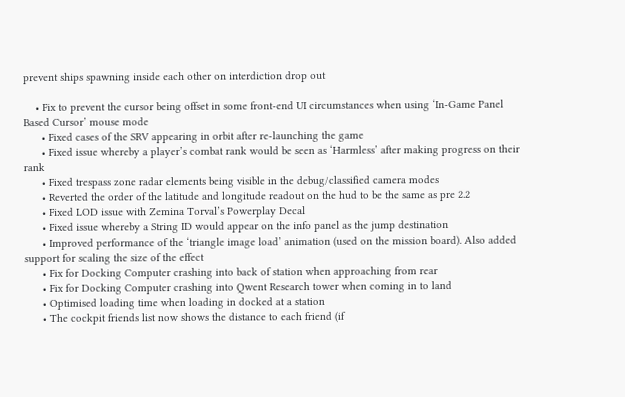prevent ships spawning inside each other on interdiction drop out

    • Fix to prevent the cursor being offset in some front-end UI circumstances when using ‘In-Game Panel Based Cursor’ mouse mode
      • Fixed cases of the SRV appearing in orbit after re-launching the game
      • Fixed issue whereby a player’s combat rank would be seen as ‘Harmless’ after making progress on their rank
      • Fixed trespass zone radar elements being visible in the debug/classified camera modes
      • Reverted the order of the latitude and longitude readout on the hud to be the same as pre 2.2
      • Fixed LOD issue with Zemina Torval’s Powerplay Decal
      • Fixed issue whereby a String ID would appear on the info panel as the jump destination
      • Improved performance of the ‘triangle image load’ animation (used on the mission board). Also added support for scaling the size of the effect
      • Fix for Docking Computer crashing into back of station when approaching from rear
      • Fix for Docking Computer crashing into Qwent Research tower when coming in to land
      • Optimised loading time when loading in docked at a station
      • The cockpit friends list now shows the distance to each friend (if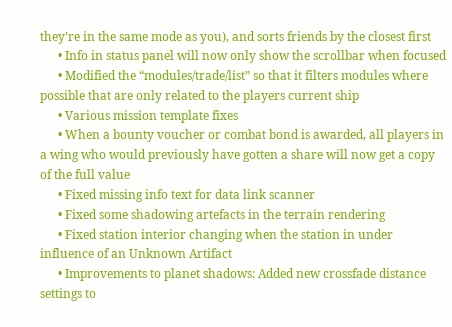they’re in the same mode as you), and sorts friends by the closest first
      • Info in status panel will now only show the scrollbar when focused
      • Modified the “modules/trade/list” so that it filters modules where possible that are only related to the players current ship
      • Various mission template fixes
      • When a bounty voucher or combat bond is awarded, all players in a wing who would previously have gotten a share will now get a copy of the full value
      • Fixed missing info text for data link scanner
      • Fixed some shadowing artefacts in the terrain rendering
      • Fixed station interior changing when the station in under influence of an Unknown Artifact
      • Improvements to planet shadows: Added new crossfade distance settings to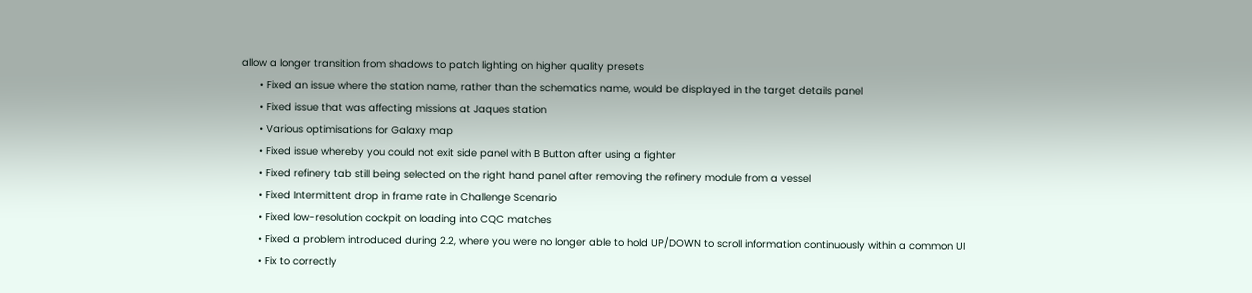allow a longer transition from shadows to patch lighting on higher quality presets
      • Fixed an issue where the station name, rather than the schematics name, would be displayed in the target details panel
      • Fixed issue that was affecting missions at Jaques station
      • Various optimisations for Galaxy map
      • Fixed issue whereby you could not exit side panel with B Button after using a fighter
      • Fixed refinery tab still being selected on the right hand panel after removing the refinery module from a vessel
      • Fixed Intermittent drop in frame rate in Challenge Scenario
      • Fixed low-resolution cockpit on loading into CQC matches
      • Fixed a problem introduced during 2.2, where you were no longer able to hold UP/DOWN to scroll information continuously within a common UI
      • Fix to correctly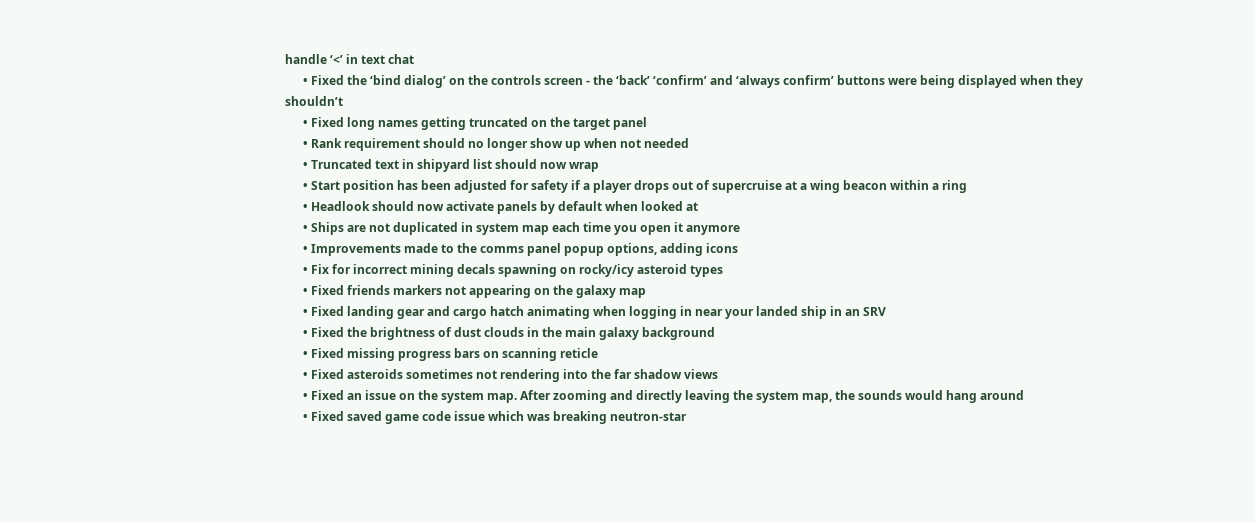handle ‘<’ in text chat
      • Fixed the ‘bind dialog’ on the controls screen - the ‘back’ ‘confirm’ and ‘always confirm’ buttons were being displayed when they shouldn’t
      • Fixed long names getting truncated on the target panel
      • Rank requirement should no longer show up when not needed
      • Truncated text in shipyard list should now wrap
      • Start position has been adjusted for safety if a player drops out of supercruise at a wing beacon within a ring
      • Headlook should now activate panels by default when looked at
      • Ships are not duplicated in system map each time you open it anymore
      • Improvements made to the comms panel popup options, adding icons
      • Fix for incorrect mining decals spawning on rocky/icy asteroid types
      • Fixed friends markers not appearing on the galaxy map
      • Fixed landing gear and cargo hatch animating when logging in near your landed ship in an SRV
      • Fixed the brightness of dust clouds in the main galaxy background
      • Fixed missing progress bars on scanning reticle
      • Fixed asteroids sometimes not rendering into the far shadow views
      • Fixed an issue on the system map. After zooming and directly leaving the system map, the sounds would hang around
      • Fixed saved game code issue which was breaking neutron-star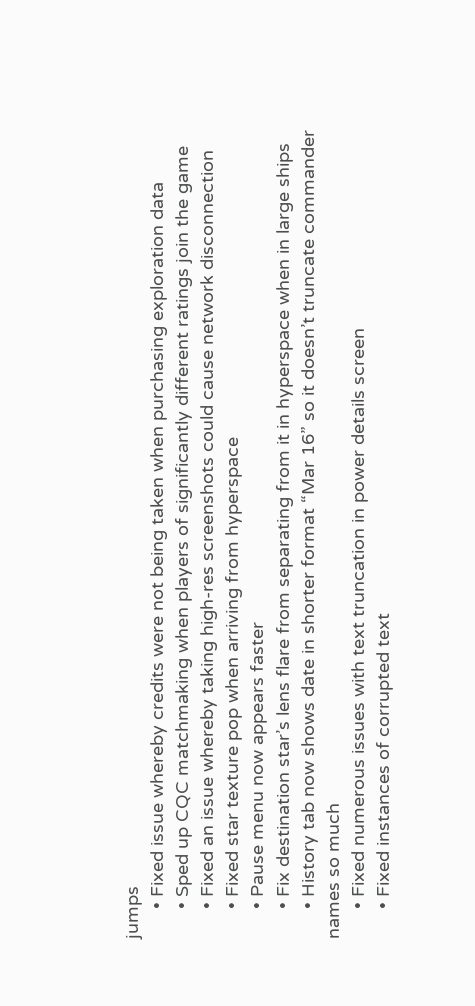jumps
      • Fixed issue whereby credits were not being taken when purchasing exploration data
      • Sped up CQC matchmaking when players of significantly different ratings join the game
      • Fixed an issue whereby taking high-res screenshots could cause network disconnection
      • Fixed star texture pop when arriving from hyperspace
      • Pause menu now appears faster
      • Fix destination star’s lens flare from separating from it in hyperspace when in large ships
      • History tab now shows date in shorter format “Mar 16” so it doesn’t truncate commander names so much
      • Fixed numerous issues with text truncation in power details screen
      • Fixed instances of corrupted text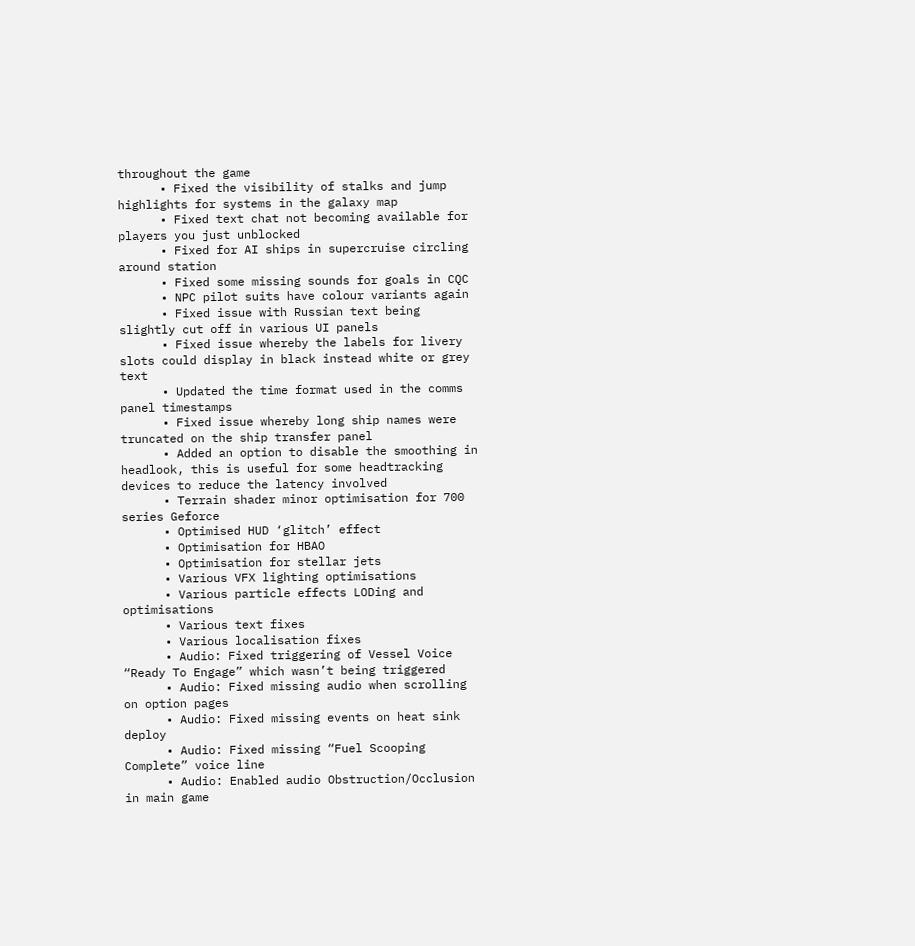throughout the game
      • Fixed the visibility of stalks and jump highlights for systems in the galaxy map
      • Fixed text chat not becoming available for players you just unblocked
      • Fixed for AI ships in supercruise circling around station
      • Fixed some missing sounds for goals in CQC
      • NPC pilot suits have colour variants again
      • Fixed issue with Russian text being slightly cut off in various UI panels
      • Fixed issue whereby the labels for livery slots could display in black instead white or grey text
      • Updated the time format used in the comms panel timestamps
      • Fixed issue whereby long ship names were truncated on the ship transfer panel
      • Added an option to disable the smoothing in headlook, this is useful for some headtracking devices to reduce the latency involved
      • Terrain shader minor optimisation for 700 series Geforce
      • Optimised HUD ‘glitch’ effect
      • Optimisation for HBAO
      • Optimisation for stellar jets
      • Various VFX lighting optimisations
      • Various particle effects LODing and optimisations
      • Various text fixes
      • Various localisation fixes
      • Audio: Fixed triggering of Vessel Voice “Ready To Engage” which wasn’t being triggered
      • Audio: Fixed missing audio when scrolling on option pages
      • Audio: Fixed missing events on heat sink deploy
      • Audio: Fixed missing “Fuel Scooping Complete” voice line
      • Audio: Enabled audio Obstruction/Occlusion in main game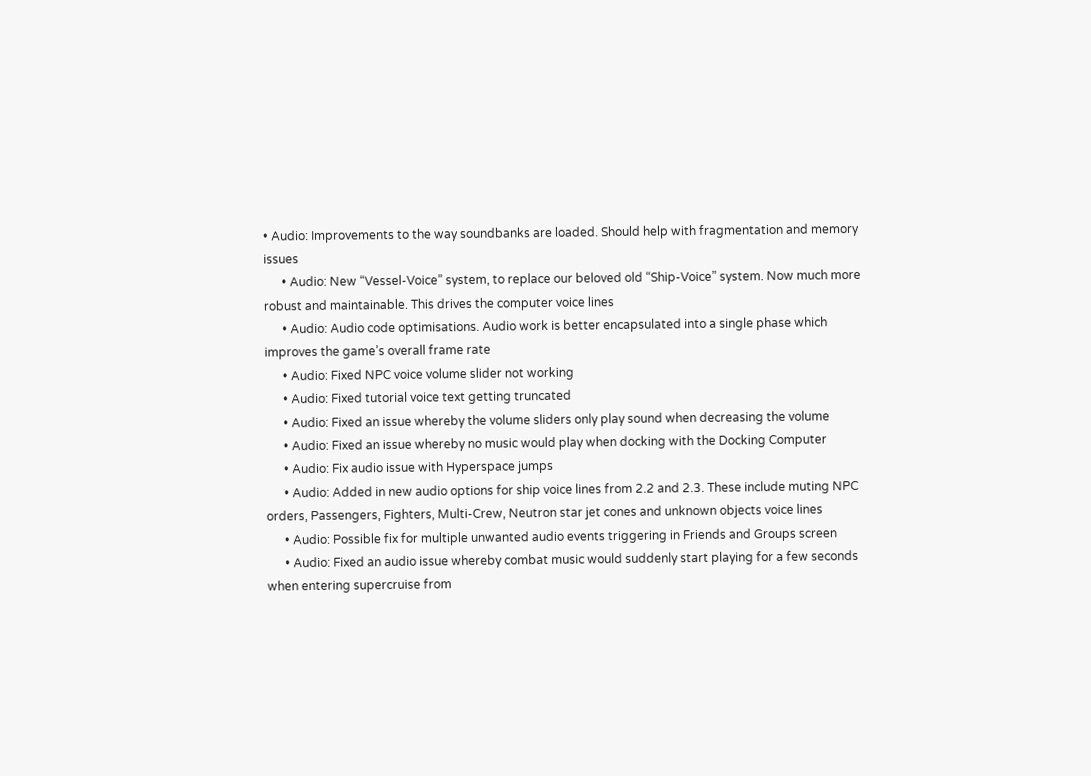• Audio: Improvements to the way soundbanks are loaded. Should help with fragmentation and memory issues
      • Audio: New “Vessel-Voice” system, to replace our beloved old “Ship-Voice” system. Now much more robust and maintainable. This drives the computer voice lines
      • Audio: Audio code optimisations. Audio work is better encapsulated into a single phase which improves the game’s overall frame rate
      • Audio: Fixed NPC voice volume slider not working
      • Audio: Fixed tutorial voice text getting truncated
      • Audio: Fixed an issue whereby the volume sliders only play sound when decreasing the volume
      • Audio: Fixed an issue whereby no music would play when docking with the Docking Computer
      • Audio: Fix audio issue with Hyperspace jumps
      • Audio: Added in new audio options for ship voice lines from 2.2 and 2.3. These include muting NPC orders, Passengers, Fighters, Multi-Crew, Neutron star jet cones and unknown objects voice lines
      • Audio: Possible fix for multiple unwanted audio events triggering in Friends and Groups screen
      • Audio: Fixed an audio issue whereby combat music would suddenly start playing for a few seconds when entering supercruise from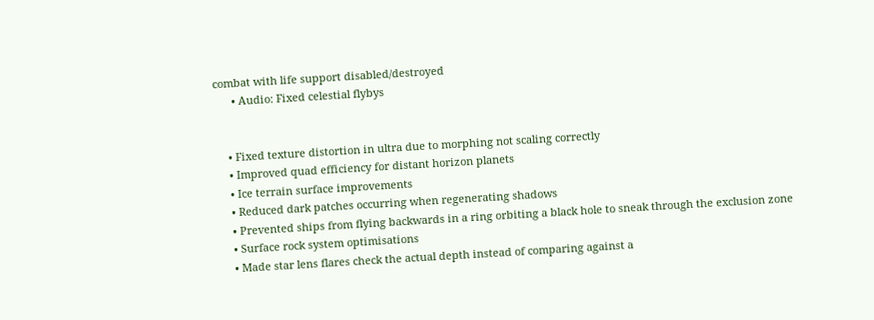combat with life support disabled/destroyed
      • Audio: Fixed celestial flybys


    • Fixed texture distortion in ultra due to morphing not scaling correctly
    • Improved quad efficiency for distant horizon planets
    • Ice terrain surface improvements
    • Reduced dark patches occurring when regenerating shadows
    • Prevented ships from flying backwards in a ring orbiting a black hole to sneak through the exclusion zone
    • Surface rock system optimisations
    • Made star lens flares check the actual depth instead of comparing against a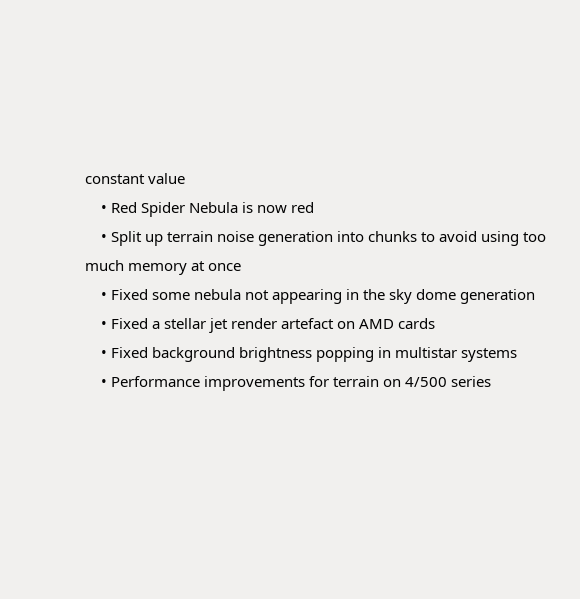constant value
    • Red Spider Nebula is now red
    • Split up terrain noise generation into chunks to avoid using too much memory at once
    • Fixed some nebula not appearing in the sky dome generation
    • Fixed a stellar jet render artefact on AMD cards
    • Fixed background brightness popping in multistar systems
    • Performance improvements for terrain on 4/500 series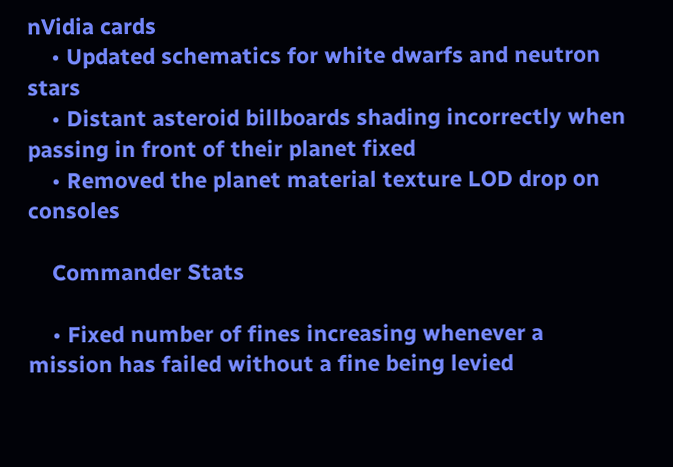nVidia cards
    • Updated schematics for white dwarfs and neutron stars
    • Distant asteroid billboards shading incorrectly when passing in front of their planet fixed
    • Removed the planet material texture LOD drop on consoles

    Commander Stats

    • Fixed number of fines increasing whenever a mission has failed without a fine being levied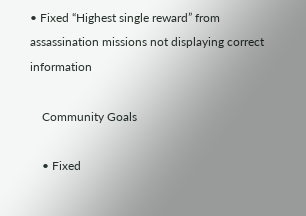• Fixed “Highest single reward” from assassination missions not displaying correct information

    Community Goals

    • Fixed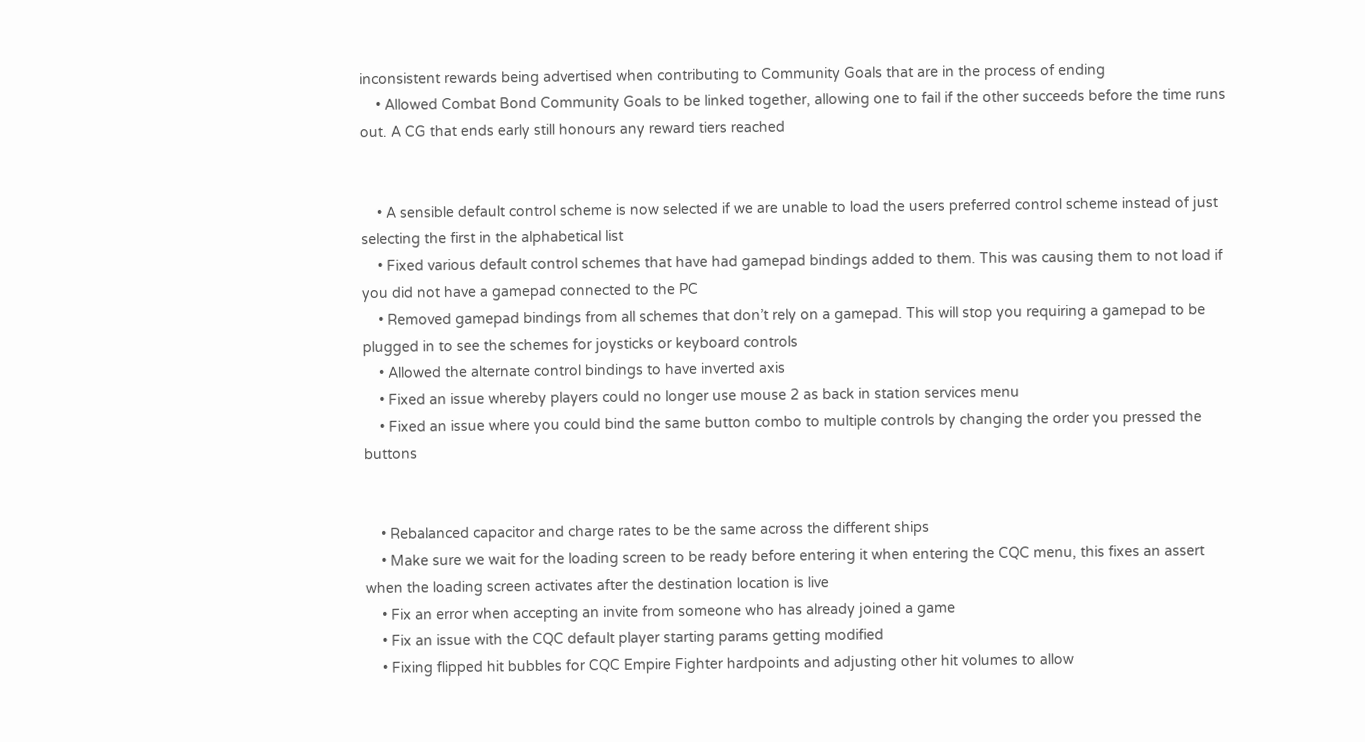inconsistent rewards being advertised when contributing to Community Goals that are in the process of ending
    • Allowed Combat Bond Community Goals to be linked together, allowing one to fail if the other succeeds before the time runs out. A CG that ends early still honours any reward tiers reached


    • A sensible default control scheme is now selected if we are unable to load the users preferred control scheme instead of just selecting the first in the alphabetical list
    • Fixed various default control schemes that have had gamepad bindings added to them. This was causing them to not load if you did not have a gamepad connected to the PC
    • Removed gamepad bindings from all schemes that don’t rely on a gamepad. This will stop you requiring a gamepad to be plugged in to see the schemes for joysticks or keyboard controls
    • Allowed the alternate control bindings to have inverted axis
    • Fixed an issue whereby players could no longer use mouse 2 as back in station services menu
    • Fixed an issue where you could bind the same button combo to multiple controls by changing the order you pressed the buttons


    • Rebalanced capacitor and charge rates to be the same across the different ships
    • Make sure we wait for the loading screen to be ready before entering it when entering the CQC menu, this fixes an assert when the loading screen activates after the destination location is live
    • Fix an error when accepting an invite from someone who has already joined a game
    • Fix an issue with the CQC default player starting params getting modified
    • Fixing flipped hit bubbles for CQC Empire Fighter hardpoints and adjusting other hit volumes to allow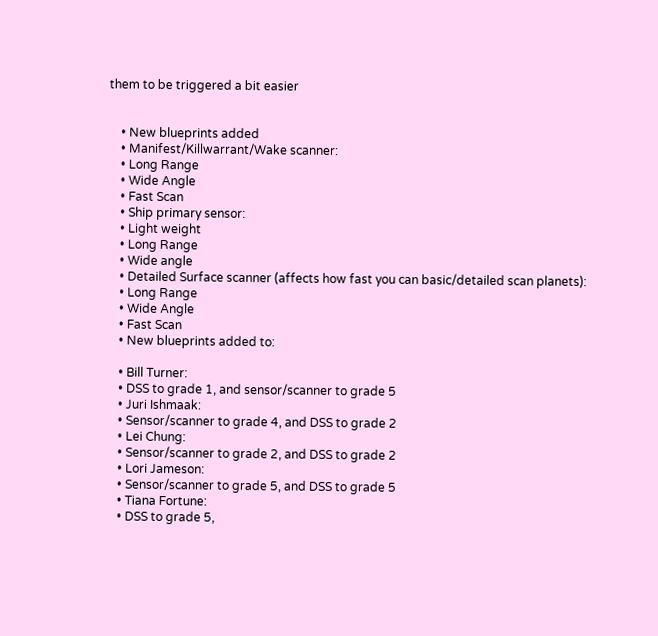them to be triggered a bit easier


    • New blueprints added
    • Manifest/Killwarrant/Wake scanner:
    • Long Range
    • Wide Angle
    • Fast Scan
    • Ship primary sensor:
    • Light weight
    • Long Range
    • Wide angle
    • Detailed Surface scanner (affects how fast you can basic/detailed scan planets):
    • Long Range
    • Wide Angle
    • Fast Scan
    • New blueprints added to:

    • Bill Turner:
    • DSS to grade 1, and sensor/scanner to grade 5
    • Juri Ishmaak:
    • Sensor/scanner to grade 4, and DSS to grade 2
    • Lei Chung:
    • Sensor/scanner to grade 2, and DSS to grade 2
    • Lori Jameson:
    • Sensor/scanner to grade 5, and DSS to grade 5
    • Tiana Fortune:
    • DSS to grade 5,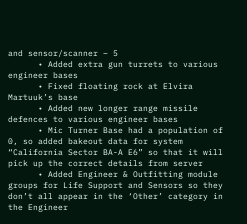and sensor/scanner – 5
      • Added extra gun turrets to various engineer bases
      • Fixed floating rock at Elvira Martuuk’s base
      • Added new longer range missile defences to various engineer bases
      • Mic Turner Base had a population of 0, so added bakeout data for system “California Sector BA-A E6” so that it will pick up the correct details from server
      • Added Engineer & Outfitting module groups for Life Support and Sensors so they don’t all appear in the ‘Other’ category in the Engineer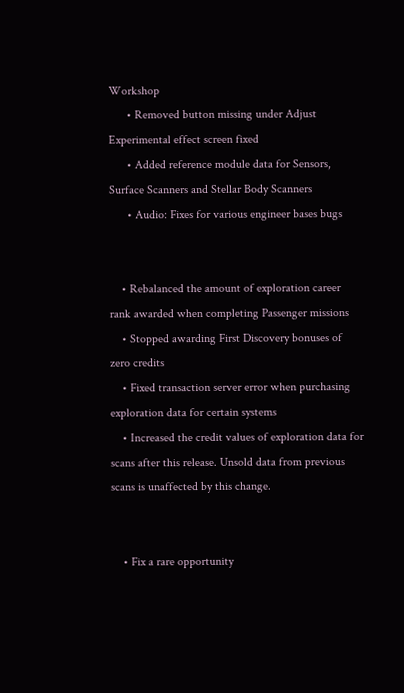Workshop
      • Removed button missing under Adjust Experimental effect screen fixed
      • Added reference module data for Sensors, Surface Scanners and Stellar Body Scanners
      • Audio: Fixes for various engineer bases bugs


    • Rebalanced the amount of exploration career rank awarded when completing Passenger missions
    • Stopped awarding First Discovery bonuses of zero credits
    • Fixed transaction server error when purchasing exploration data for certain systems
    • Increased the credit values of exploration data for scans after this release. Unsold data from previous scans is unaffected by this change.


    • Fix a rare opportunity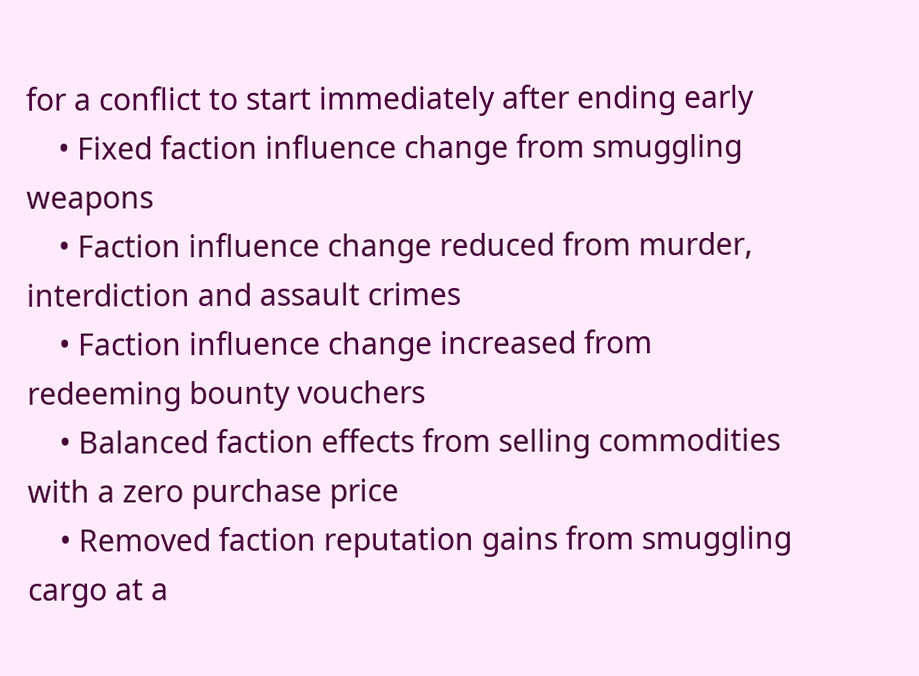for a conflict to start immediately after ending early
    • Fixed faction influence change from smuggling weapons
    • Faction influence change reduced from murder, interdiction and assault crimes
    • Faction influence change increased from redeeming bounty vouchers
    • Balanced faction effects from selling commodities with a zero purchase price
    • Removed faction reputation gains from smuggling cargo at a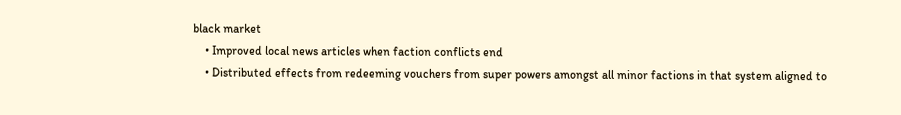black market
    • Improved local news articles when faction conflicts end
    • Distributed effects from redeeming vouchers from super powers amongst all minor factions in that system aligned to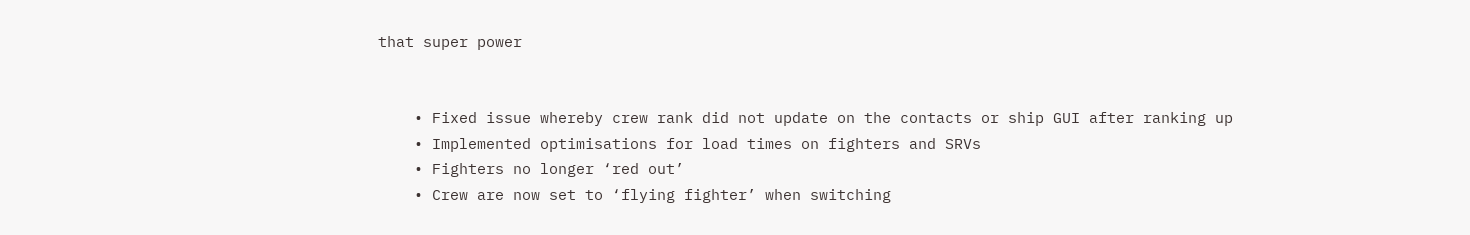that super power


    • Fixed issue whereby crew rank did not update on the contacts or ship GUI after ranking up
    • Implemented optimisations for load times on fighters and SRVs
    • Fighters no longer ‘red out’
    • Crew are now set to ‘flying fighter’ when switching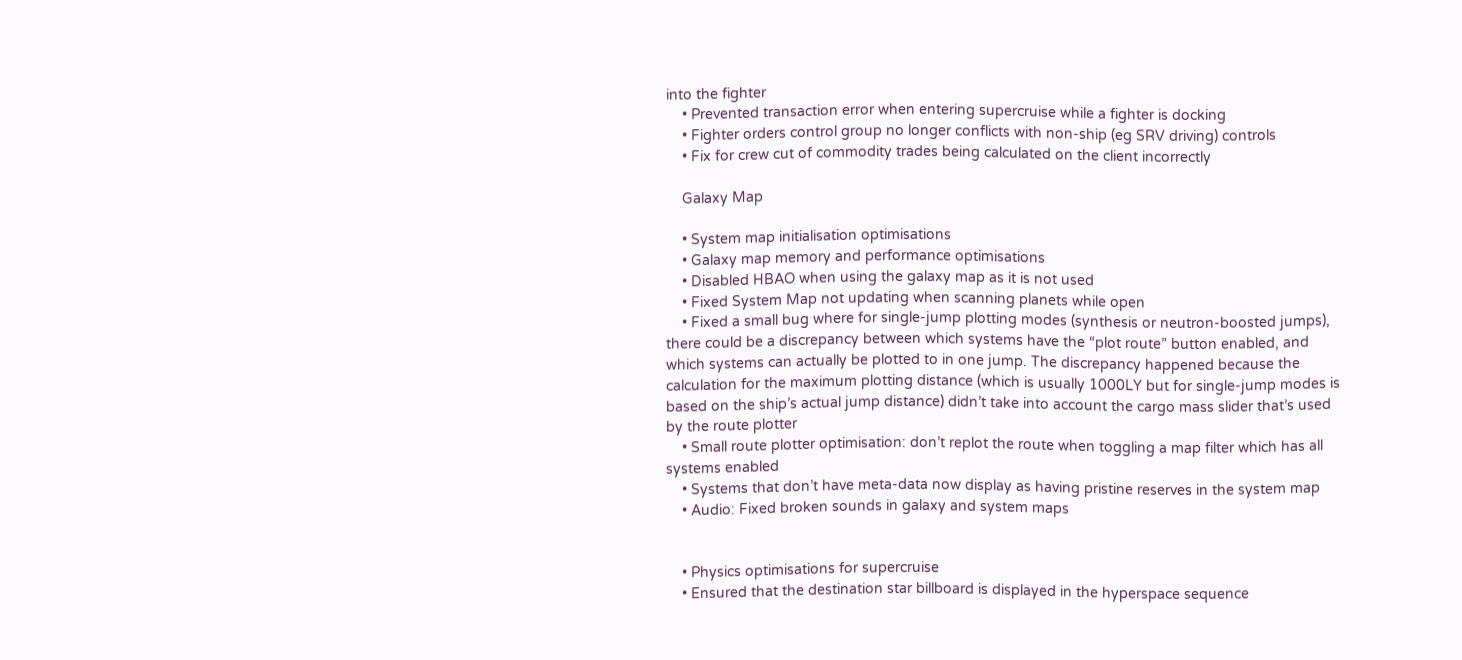into the fighter
    • Prevented transaction error when entering supercruise while a fighter is docking
    • Fighter orders control group no longer conflicts with non-ship (eg SRV driving) controls
    • Fix for crew cut of commodity trades being calculated on the client incorrectly

    Galaxy Map

    • System map initialisation optimisations
    • Galaxy map memory and performance optimisations
    • Disabled HBAO when using the galaxy map as it is not used
    • Fixed System Map not updating when scanning planets while open
    • Fixed a small bug where for single-jump plotting modes (synthesis or neutron-boosted jumps), there could be a discrepancy between which systems have the “plot route” button enabled, and which systems can actually be plotted to in one jump. The discrepancy happened because the calculation for the maximum plotting distance (which is usually 1000LY but for single-jump modes is based on the ship’s actual jump distance) didn’t take into account the cargo mass slider that’s used by the route plotter
    • Small route plotter optimisation: don’t replot the route when toggling a map filter which has all systems enabled
    • Systems that don’t have meta-data now display as having pristine reserves in the system map
    • Audio: Fixed broken sounds in galaxy and system maps


    • Physics optimisations for supercruise
    • Ensured that the destination star billboard is displayed in the hyperspace sequence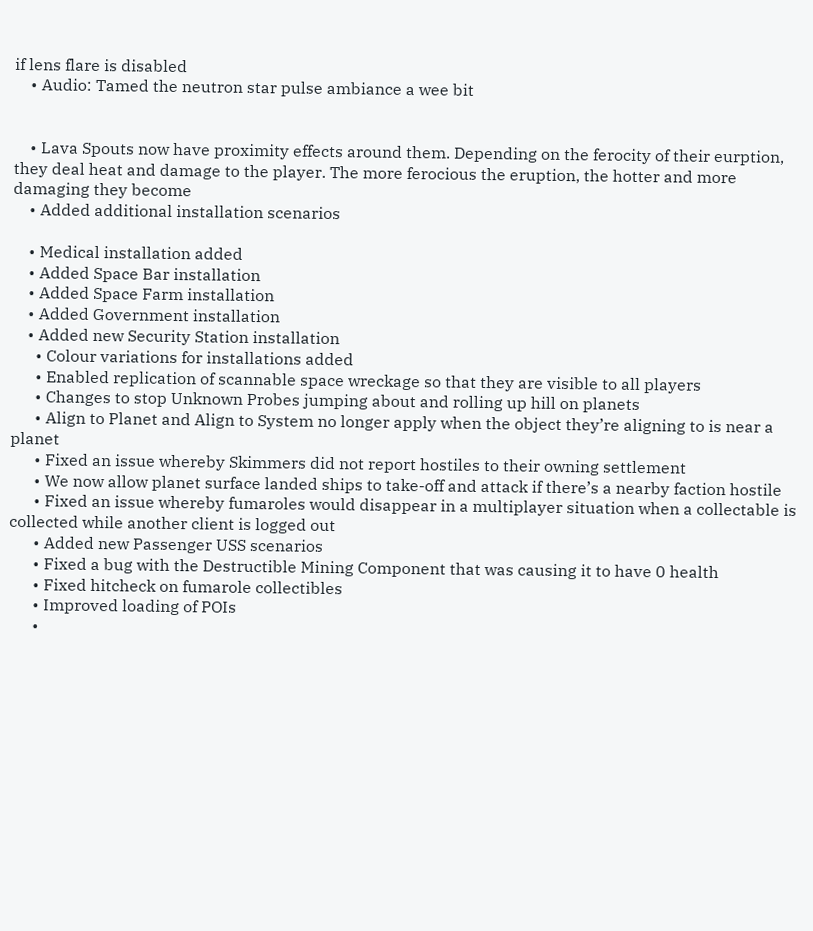if lens flare is disabled
    • Audio: Tamed the neutron star pulse ambiance a wee bit


    • Lava Spouts now have proximity effects around them. Depending on the ferocity of their eurption, they deal heat and damage to the player. The more ferocious the eruption, the hotter and more damaging they become
    • Added additional installation scenarios

    • Medical installation added
    • Added Space Bar installation
    • Added Space Farm installation
    • Added Government installation
    • Added new Security Station installation
      • Colour variations for installations added
      • Enabled replication of scannable space wreckage so that they are visible to all players
      • Changes to stop Unknown Probes jumping about and rolling up hill on planets
      • Align to Planet and Align to System no longer apply when the object they’re aligning to is near a planet
      • Fixed an issue whereby Skimmers did not report hostiles to their owning settlement
      • We now allow planet surface landed ships to take-off and attack if there’s a nearby faction hostile
      • Fixed an issue whereby fumaroles would disappear in a multiplayer situation when a collectable is collected while another client is logged out
      • Added new Passenger USS scenarios
      • Fixed a bug with the Destructible Mining Component that was causing it to have 0 health
      • Fixed hitcheck on fumarole collectibles
      • Improved loading of POIs
      •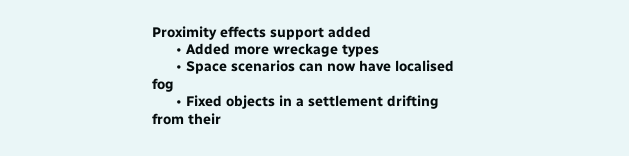Proximity effects support added
      • Added more wreckage types
      • Space scenarios can now have localised fog
      • Fixed objects in a settlement drifting from their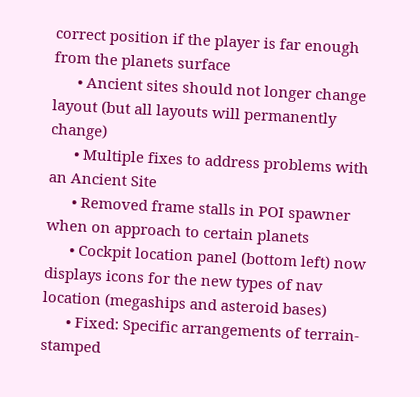correct position if the player is far enough from the planets surface
      • Ancient sites should not longer change layout (but all layouts will permanently change)
      • Multiple fixes to address problems with an Ancient Site
      • Removed frame stalls in POI spawner when on approach to certain planets
      • Cockpit location panel (bottom left) now displays icons for the new types of nav location (megaships and asteroid bases)
      • Fixed: Specific arrangements of terrain-stamped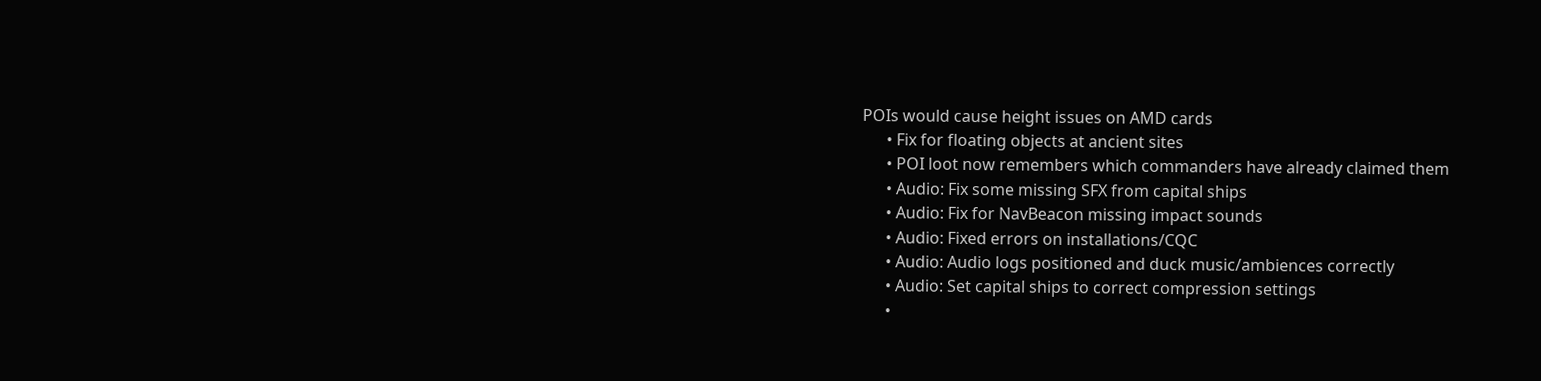POIs would cause height issues on AMD cards
      • Fix for floating objects at ancient sites
      • POI loot now remembers which commanders have already claimed them
      • Audio: Fix some missing SFX from capital ships
      • Audio: Fix for NavBeacon missing impact sounds
      • Audio: Fixed errors on installations/CQC
      • Audio: Audio logs positioned and duck music/ambiences correctly
      • Audio: Set capital ships to correct compression settings
      •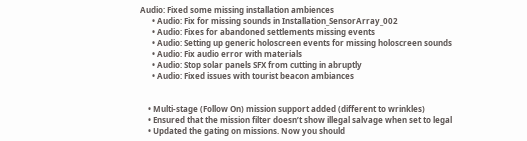Audio: Fixed some missing installation ambiences
      • Audio: Fix for missing sounds in Installation_SensorArray_002
      • Audio: Fixes for abandoned settlements missing events
      • Audio: Setting up generic holoscreen events for missing holoscreen sounds
      • Audio: Fix audio error with materials
      • Audio: Stop solar panels SFX from cutting in abruptly
      • Audio: Fixed issues with tourist beacon ambiances


    • Multi-stage (Follow On) mission support added (different to wrinkles)
    • Ensured that the mission filter doesn’t show illegal salvage when set to legal
    • Updated the gating on missions. Now you should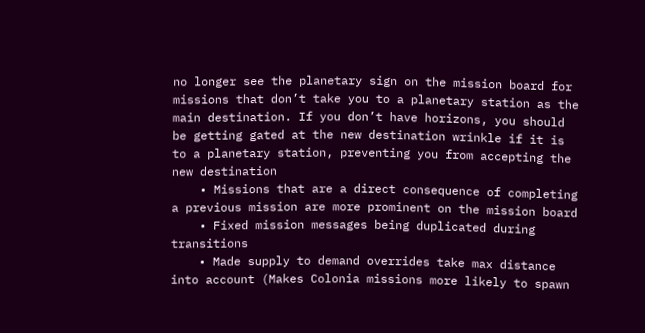no longer see the planetary sign on the mission board for missions that don’t take you to a planetary station as the main destination. If you don’t have horizons, you should be getting gated at the new destination wrinkle if it is to a planetary station, preventing you from accepting the new destination
    • Missions that are a direct consequence of completing a previous mission are more prominent on the mission board
    • Fixed mission messages being duplicated during transitions
    • Made supply to demand overrides take max distance into account (Makes Colonia missions more likely to spawn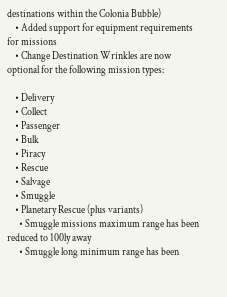destinations within the Colonia Bubble)
    • Added support for equipment requirements for missions
    • Change Destination Wrinkles are now optional for the following mission types:

    • Delivery
    • Collect
    • Passenger
    • Bulk
    • Piracy
    • Rescue
    • Salvage
    • Smuggle
    • Planetary Rescue (plus variants)
      • Smuggle missions maximum range has been reduced to 100ly away
      • Smuggle long minimum range has been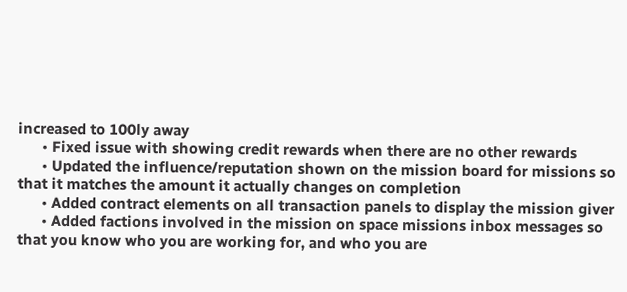increased to 100ly away
      • Fixed issue with showing credit rewards when there are no other rewards
      • Updated the influence/reputation shown on the mission board for missions so that it matches the amount it actually changes on completion
      • Added contract elements on all transaction panels to display the mission giver
      • Added factions involved in the mission on space missions inbox messages so that you know who you are working for, and who you are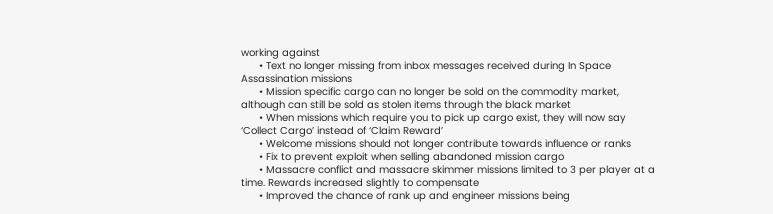working against
      • Text no longer missing from inbox messages received during In Space Assassination missions
      • Mission specific cargo can no longer be sold on the commodity market, although can still be sold as stolen items through the black market
      • When missions which require you to pick up cargo exist, they will now say ‘Collect Cargo’ instead of ‘Claim Reward’
      • Welcome missions should not longer contribute towards influence or ranks
      • Fix to prevent exploit when selling abandoned mission cargo
      • Massacre conflict and massacre skimmer missions limited to 3 per player at a time. Rewards increased slightly to compensate
      • Improved the chance of rank up and engineer missions being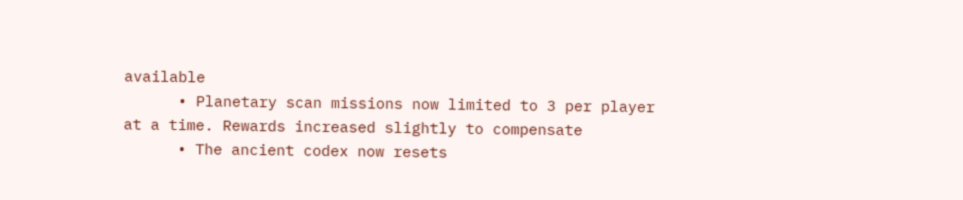available
      • Planetary scan missions now limited to 3 per player at a time. Rewards increased slightly to compensate
      • The ancient codex now resets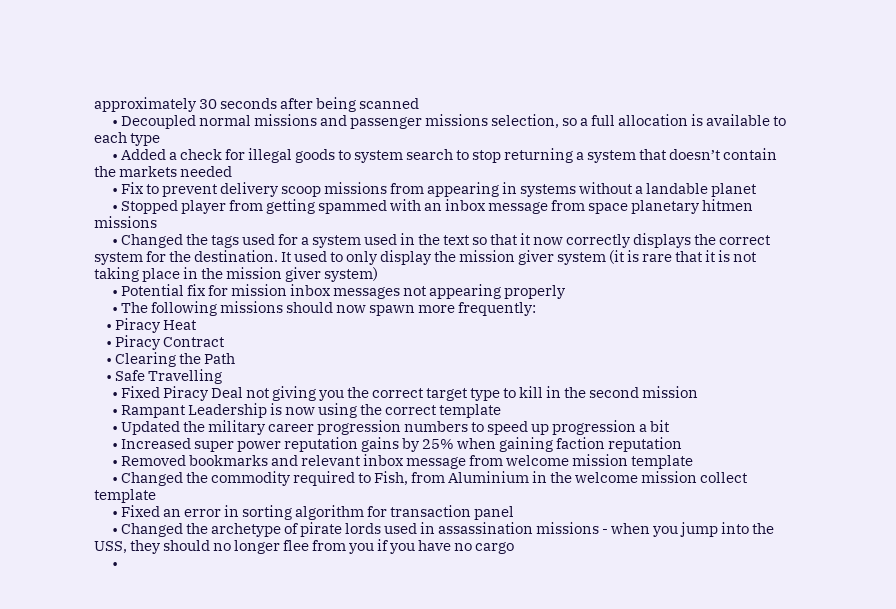approximately 30 seconds after being scanned
      • Decoupled normal missions and passenger missions selection, so a full allocation is available to each type
      • Added a check for illegal goods to system search to stop returning a system that doesn’t contain the markets needed
      • Fix to prevent delivery scoop missions from appearing in systems without a landable planet
      • Stopped player from getting spammed with an inbox message from space planetary hitmen missions
      • Changed the tags used for a system used in the text so that it now correctly displays the correct system for the destination. It used to only display the mission giver system (it is rare that it is not taking place in the mission giver system)
      • Potential fix for mission inbox messages not appearing properly
      • The following missions should now spawn more frequently:
    • Piracy Heat
    • Piracy Contract
    • Clearing the Path
    • Safe Travelling
      • Fixed Piracy Deal not giving you the correct target type to kill in the second mission
      • Rampant Leadership is now using the correct template
      • Updated the military career progression numbers to speed up progression a bit
      • Increased super power reputation gains by 25% when gaining faction reputation
      • Removed bookmarks and relevant inbox message from welcome mission template
      • Changed the commodity required to Fish, from Aluminium in the welcome mission collect template
      • Fixed an error in sorting algorithm for transaction panel
      • Changed the archetype of pirate lords used in assassination missions - when you jump into the USS, they should no longer flee from you if you have no cargo
      •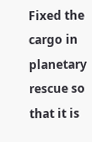Fixed the cargo in planetary rescue so that it is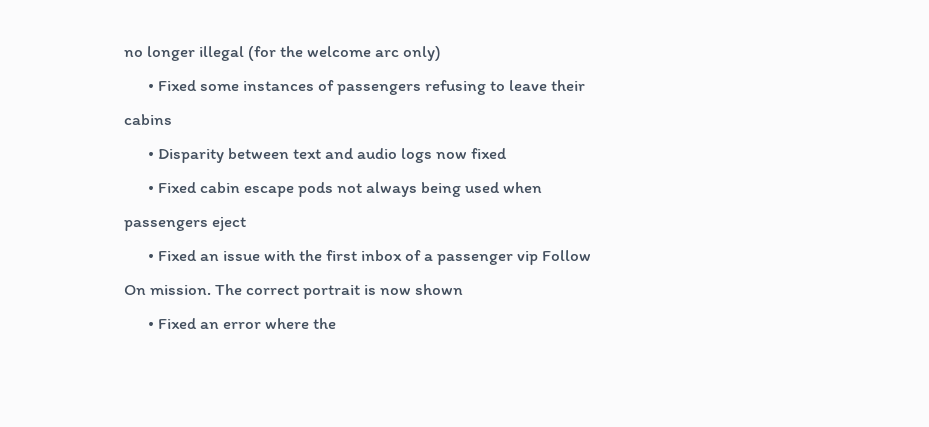no longer illegal (for the welcome arc only)
      • Fixed some instances of passengers refusing to leave their cabins
      • Disparity between text and audio logs now fixed
      • Fixed cabin escape pods not always being used when passengers eject
      • Fixed an issue with the first inbox of a passenger vip Follow On mission. The correct portrait is now shown
      • Fixed an error where the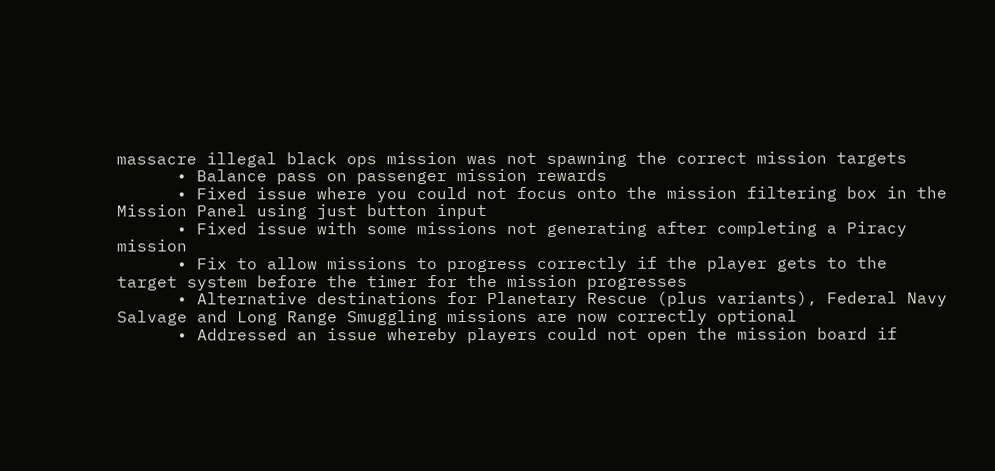massacre illegal black ops mission was not spawning the correct mission targets
      • Balance pass on passenger mission rewards
      • Fixed issue where you could not focus onto the mission filtering box in the Mission Panel using just button input
      • Fixed issue with some missions not generating after completing a Piracy mission
      • Fix to allow missions to progress correctly if the player gets to the target system before the timer for the mission progresses
      • Alternative destinations for Planetary Rescue (plus variants), Federal Navy Salvage and Long Range Smuggling missions are now correctly optional
      • Addressed an issue whereby players could not open the mission board if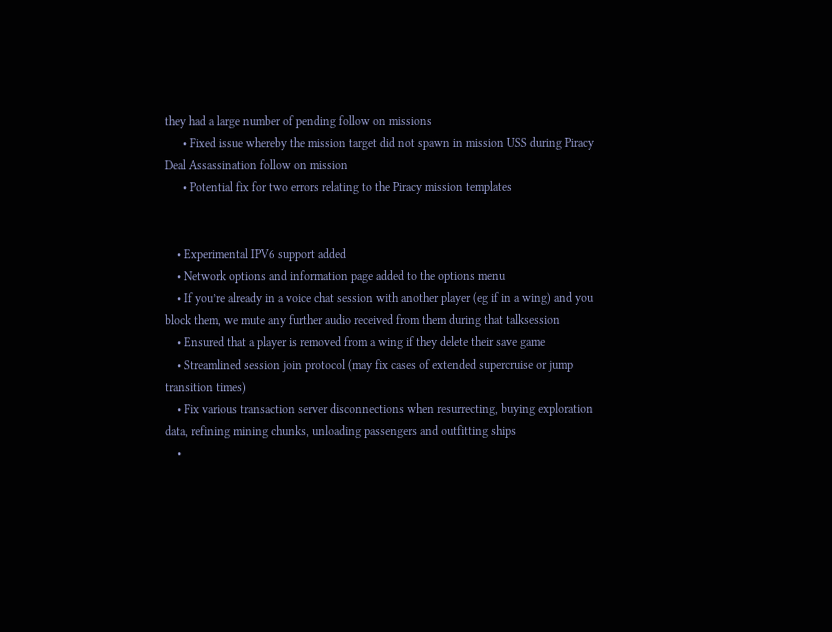they had a large number of pending follow on missions
      • Fixed issue whereby the mission target did not spawn in mission USS during Piracy Deal Assassination follow on mission
      • Potential fix for two errors relating to the Piracy mission templates


    • Experimental IPV6 support added
    • Network options and information page added to the options menu
    • If you’re already in a voice chat session with another player (eg if in a wing) and you block them, we mute any further audio received from them during that talksession
    • Ensured that a player is removed from a wing if they delete their save game
    • Streamlined session join protocol (may fix cases of extended supercruise or jump transition times)
    • Fix various transaction server disconnections when resurrecting, buying exploration data, refining mining chunks, unloading passengers and outfitting ships
    •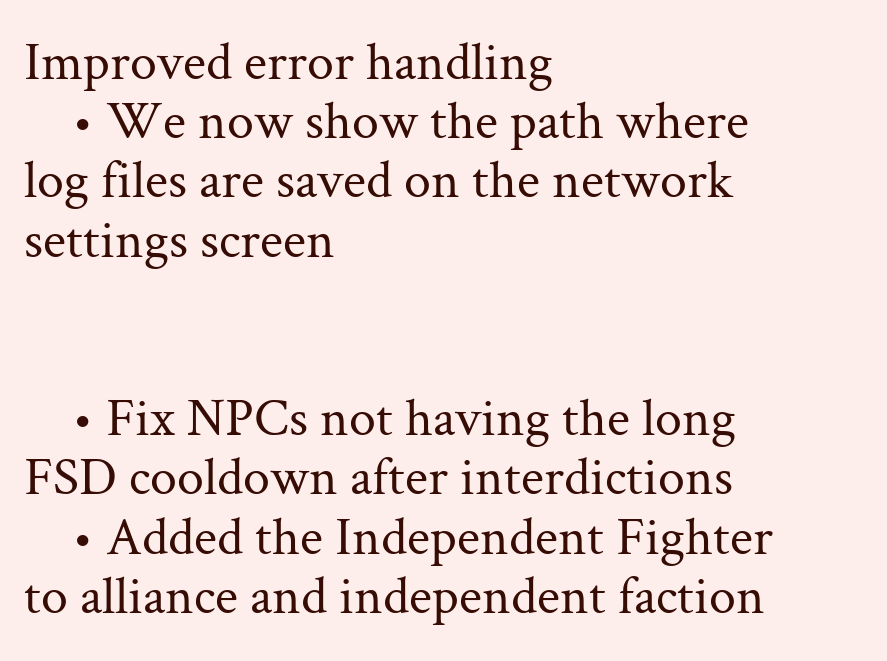Improved error handling
    • We now show the path where log files are saved on the network settings screen


    • Fix NPCs not having the long FSD cooldown after interdictions
    • Added the Independent Fighter to alliance and independent faction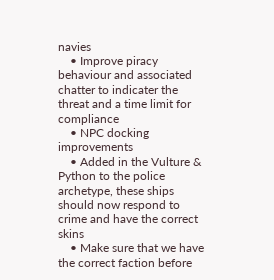navies
    • Improve piracy behaviour and associated chatter to indicater the threat and a time limit for compliance
    • NPC docking improvements
    • Added in the Vulture & Python to the police archetype, these ships should now respond to crime and have the correct skins
    • Make sure that we have the correct faction before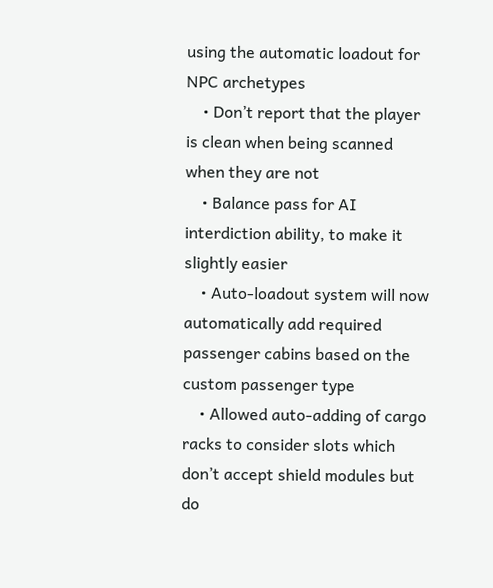using the automatic loadout for NPC archetypes
    • Don’t report that the player is clean when being scanned when they are not
    • Balance pass for AI interdiction ability, to make it slightly easier
    • Auto-loadout system will now automatically add required passenger cabins based on the custom passenger type
    • Allowed auto-adding of cargo racks to consider slots which don’t accept shield modules but do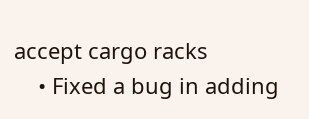accept cargo racks
    • Fixed a bug in adding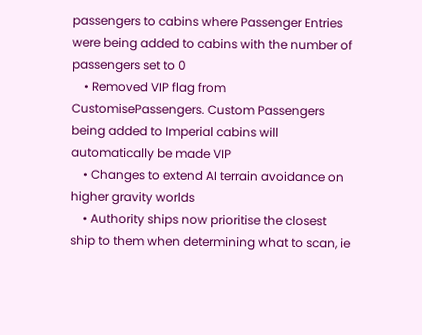passengers to cabins where Passenger Entries were being added to cabins with the number of passengers set to 0
    • Removed VIP flag from CustomisePassengers. Custom Passengers being added to Imperial cabins will automatically be made VIP
    • Changes to extend AI terrain avoidance on higher gravity worlds
    • Authority ships now prioritise the closest ship to them when determining what to scan, ie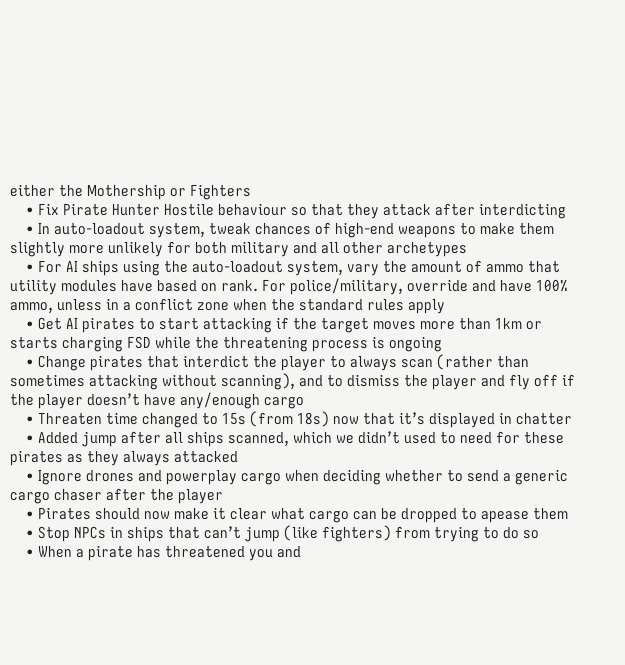either the Mothership or Fighters
    • Fix Pirate Hunter Hostile behaviour so that they attack after interdicting
    • In auto-loadout system, tweak chances of high-end weapons to make them slightly more unlikely for both military and all other archetypes
    • For AI ships using the auto-loadout system, vary the amount of ammo that utility modules have based on rank. For police/military, override and have 100% ammo, unless in a conflict zone when the standard rules apply
    • Get AI pirates to start attacking if the target moves more than 1km or starts charging FSD while the threatening process is ongoing
    • Change pirates that interdict the player to always scan (rather than sometimes attacking without scanning), and to dismiss the player and fly off if the player doesn’t have any/enough cargo
    • Threaten time changed to 15s (from 18s) now that it’s displayed in chatter
    • Added jump after all ships scanned, which we didn’t used to need for these pirates as they always attacked
    • Ignore drones and powerplay cargo when deciding whether to send a generic cargo chaser after the player
    • Pirates should now make it clear what cargo can be dropped to apease them
    • Stop NPCs in ships that can’t jump (like fighters) from trying to do so
    • When a pirate has threatened you and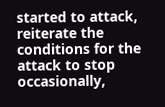started to attack, reiterate the conditions for the attack to stop occasionally,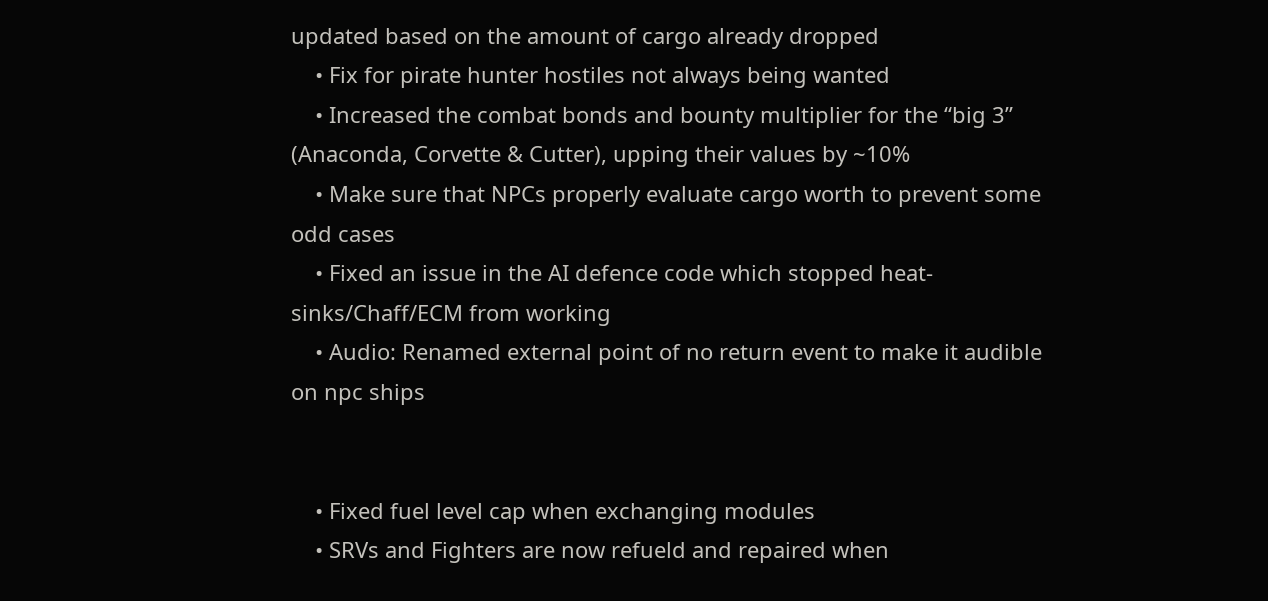updated based on the amount of cargo already dropped
    • Fix for pirate hunter hostiles not always being wanted
    • Increased the combat bonds and bounty multiplier for the “big 3” (Anaconda, Corvette & Cutter), upping their values by ~10%
    • Make sure that NPCs properly evaluate cargo worth to prevent some odd cases
    • Fixed an issue in the AI defence code which stopped heat-sinks/Chaff/ECM from working
    • Audio: Renamed external point of no return event to make it audible on npc ships


    • Fixed fuel level cap when exchanging modules
    • SRVs and Fighters are now refueld and repaired when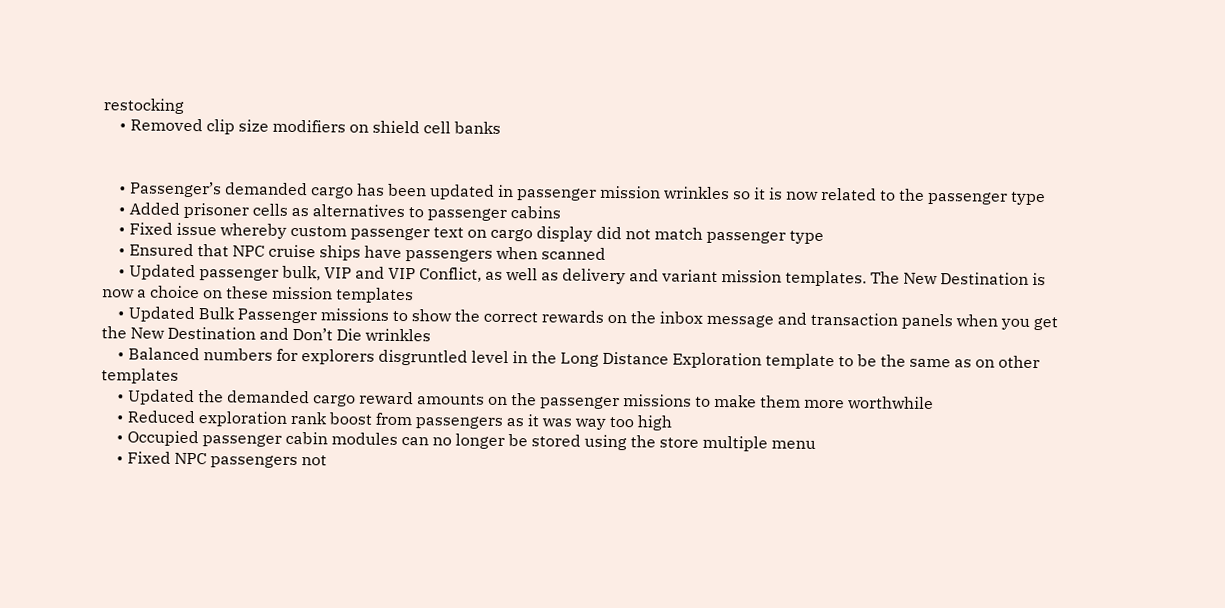restocking
    • Removed clip size modifiers on shield cell banks


    • Passenger’s demanded cargo has been updated in passenger mission wrinkles so it is now related to the passenger type
    • Added prisoner cells as alternatives to passenger cabins
    • Fixed issue whereby custom passenger text on cargo display did not match passenger type
    • Ensured that NPC cruise ships have passengers when scanned
    • Updated passenger bulk, VIP and VIP Conflict, as well as delivery and variant mission templates. The New Destination is now a choice on these mission templates
    • Updated Bulk Passenger missions to show the correct rewards on the inbox message and transaction panels when you get the New Destination and Don’t Die wrinkles
    • Balanced numbers for explorers disgruntled level in the Long Distance Exploration template to be the same as on other templates
    • Updated the demanded cargo reward amounts on the passenger missions to make them more worthwhile
    • Reduced exploration rank boost from passengers as it was way too high
    • Occupied passenger cabin modules can no longer be stored using the store multiple menu
    • Fixed NPC passengers not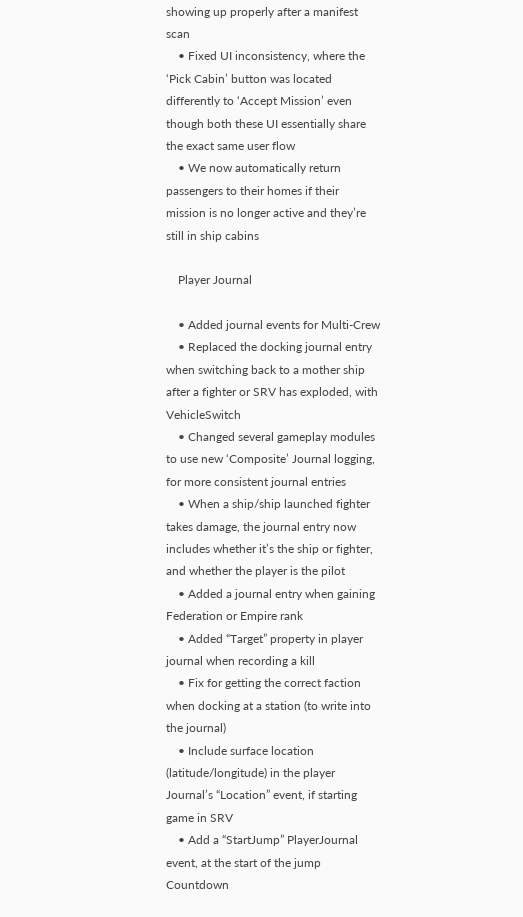showing up properly after a manifest scan
    • Fixed UI inconsistency, where the ‘Pick Cabin’ button was located differently to ‘Accept Mission’ even though both these UI essentially share the exact same user flow
    • We now automatically return passengers to their homes if their mission is no longer active and they’re still in ship cabins

    Player Journal

    • Added journal events for Multi-Crew
    • Replaced the docking journal entry when switching back to a mother ship after a fighter or SRV has exploded, with VehicleSwitch
    • Changed several gameplay modules to use new ‘Composite’ Journal logging, for more consistent journal entries
    • When a ship/ship launched fighter takes damage, the journal entry now includes whether it’s the ship or fighter, and whether the player is the pilot
    • Added a journal entry when gaining Federation or Empire rank
    • Added “Target” property in player journal when recording a kill
    • Fix for getting the correct faction when docking at a station (to write into the journal)
    • Include surface location (latitude/longitude) in the player Journal’s “Location” event, if starting game in SRV
    • Add a “StartJump” PlayerJournal event, at the start of the jump Countdown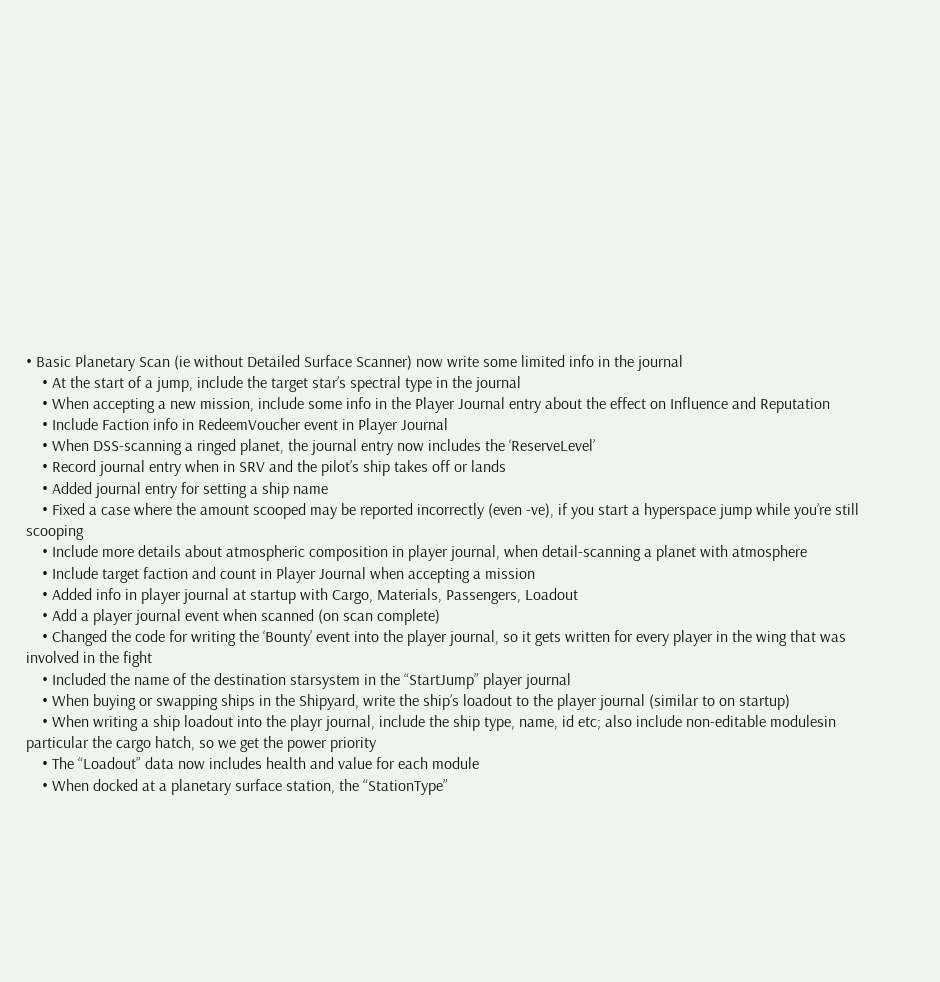• Basic Planetary Scan (ie without Detailed Surface Scanner) now write some limited info in the journal
    • At the start of a jump, include the target star’s spectral type in the journal
    • When accepting a new mission, include some info in the Player Journal entry about the effect on Influence and Reputation
    • Include Faction info in RedeemVoucher event in Player Journal
    • When DSS-scanning a ringed planet, the journal entry now includes the ‘ReserveLevel’
    • Record journal entry when in SRV and the pilot’s ship takes off or lands
    • Added journal entry for setting a ship name
    • Fixed a case where the amount scooped may be reported incorrectly (even -ve), if you start a hyperspace jump while you’re still scooping
    • Include more details about atmospheric composition in player journal, when detail-scanning a planet with atmosphere
    • Include target faction and count in Player Journal when accepting a mission
    • Added info in player journal at startup with Cargo, Materials, Passengers, Loadout
    • Add a player journal event when scanned (on scan complete)
    • Changed the code for writing the ‘Bounty’ event into the player journal, so it gets written for every player in the wing that was involved in the fight
    • Included the name of the destination starsystem in the “StartJump” player journal
    • When buying or swapping ships in the Shipyard, write the ship’s loadout to the player journal (similar to on startup)
    • When writing a ship loadout into the playr journal, include the ship type, name, id etc; also include non-editable modulesin particular the cargo hatch, so we get the power priority
    • The “Loadout” data now includes health and value for each module
    • When docked at a planetary surface station, the “StationType”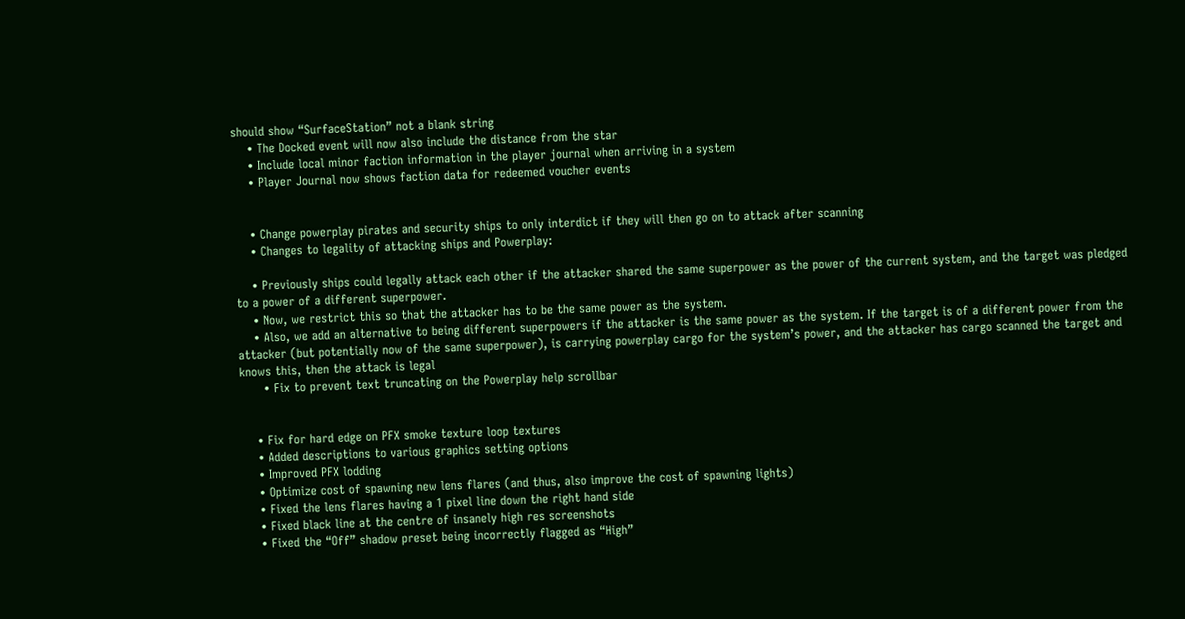should show “SurfaceStation” not a blank string
    • The Docked event will now also include the distance from the star
    • Include local minor faction information in the player journal when arriving in a system
    • Player Journal now shows faction data for redeemed voucher events


    • Change powerplay pirates and security ships to only interdict if they will then go on to attack after scanning
    • Changes to legality of attacking ships and Powerplay:

    • Previously ships could legally attack each other if the attacker shared the same superpower as the power of the current system, and the target was pledged to a power of a different superpower.
    • Now, we restrict this so that the attacker has to be the same power as the system.
    • Also, we add an alternative to being different superpowers if the attacker is the same power as the system. If the target is of a different power from the attacker (but potentially now of the same superpower), is carrying powerplay cargo for the system’s power, and the attacker has cargo scanned the target and knows this, then the attack is legal
      • Fix to prevent text truncating on the Powerplay help scrollbar


    • Fix for hard edge on PFX smoke texture loop textures
    • Added descriptions to various graphics setting options
    • Improved PFX lodding
    • Optimize cost of spawning new lens flares (and thus, also improve the cost of spawning lights)
    • Fixed the lens flares having a 1 pixel line down the right hand side
    • Fixed black line at the centre of insanely high res screenshots
    • Fixed the “Off” shadow preset being incorrectly flagged as “High”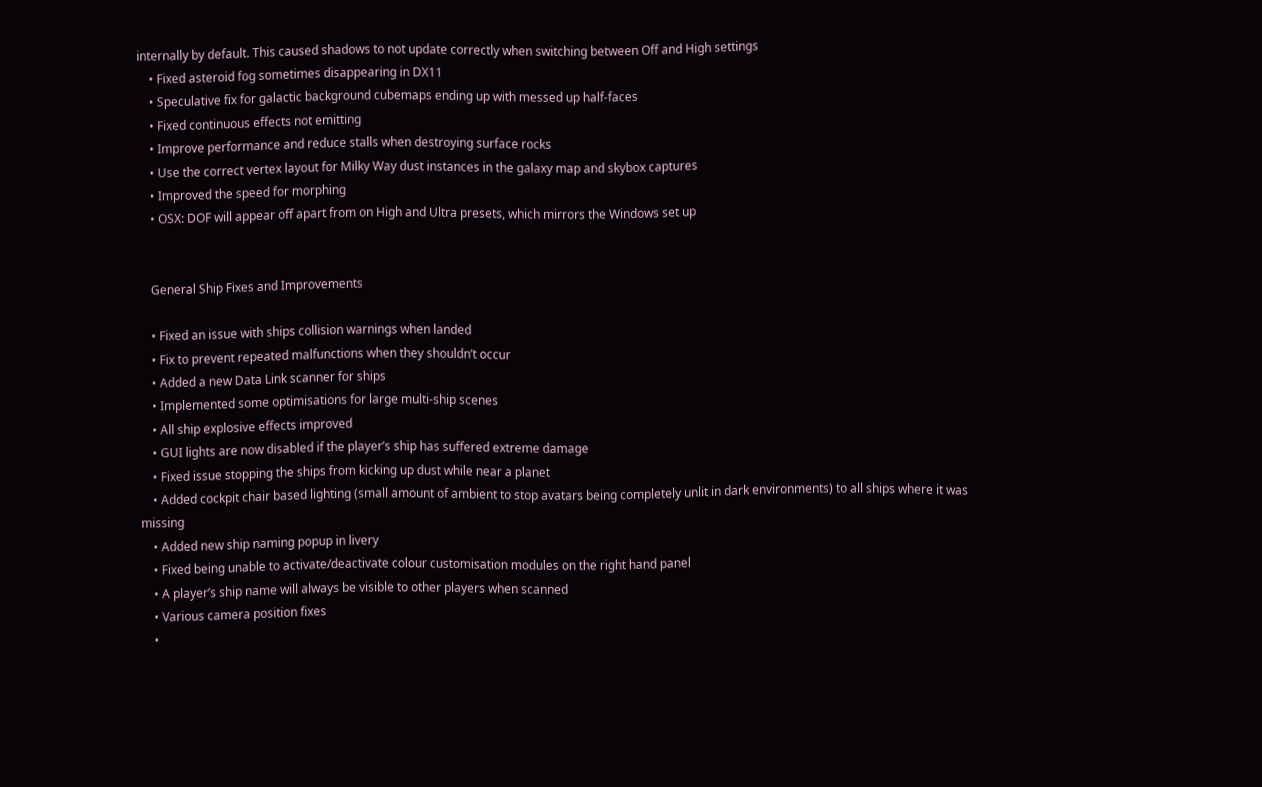internally by default. This caused shadows to not update correctly when switching between Off and High settings
    • Fixed asteroid fog sometimes disappearing in DX11
    • Speculative fix for galactic background cubemaps ending up with messed up half-faces
    • Fixed continuous effects not emitting
    • Improve performance and reduce stalls when destroying surface rocks
    • Use the correct vertex layout for Milky Way dust instances in the galaxy map and skybox captures
    • Improved the speed for morphing
    • OSX: DOF will appear off apart from on High and Ultra presets, which mirrors the Windows set up


    General Ship Fixes and Improvements

    • Fixed an issue with ships collision warnings when landed
    • Fix to prevent repeated malfunctions when they shouldn’t occur
    • Added a new Data Link scanner for ships
    • Implemented some optimisations for large multi-ship scenes
    • All ship explosive effects improved
    • GUI lights are now disabled if the player’s ship has suffered extreme damage
    • Fixed issue stopping the ships from kicking up dust while near a planet
    • Added cockpit chair based lighting (small amount of ambient to stop avatars being completely unlit in dark environments) to all ships where it was missing
    • Added new ship naming popup in livery
    • Fixed being unable to activate/deactivate colour customisation modules on the right hand panel
    • A player’s ship name will always be visible to other players when scanned
    • Various camera position fixes
    •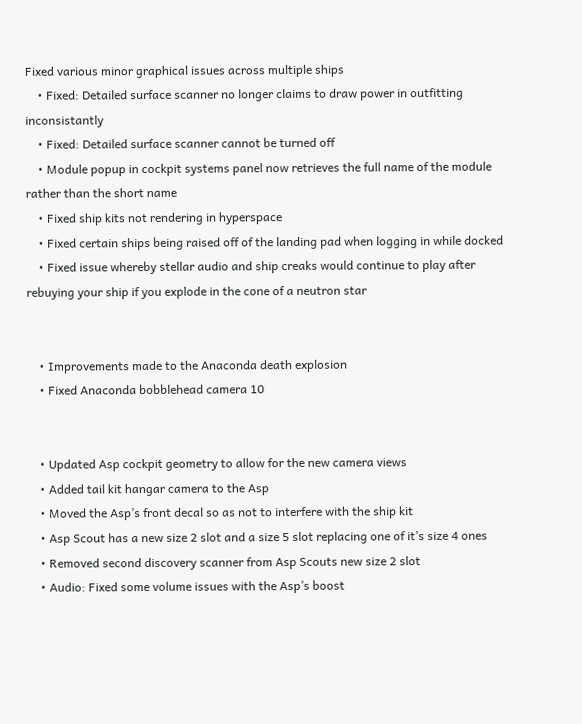Fixed various minor graphical issues across multiple ships
    • Fixed: Detailed surface scanner no longer claims to draw power in outfitting inconsistantly
    • Fixed: Detailed surface scanner cannot be turned off
    • Module popup in cockpit systems panel now retrieves the full name of the module rather than the short name
    • Fixed ship kits not rendering in hyperspace
    • Fixed certain ships being raised off of the landing pad when logging in while docked
    • Fixed issue whereby stellar audio and ship creaks would continue to play after rebuying your ship if you explode in the cone of a neutron star


    • Improvements made to the Anaconda death explosion
    • Fixed Anaconda bobblehead camera 10


    • Updated Asp cockpit geometry to allow for the new camera views
    • Added tail kit hangar camera to the Asp
    • Moved the Asp’s front decal so as not to interfere with the ship kit
    • Asp Scout has a new size 2 slot and a size 5 slot replacing one of it’s size 4 ones
    • Removed second discovery scanner from Asp Scouts new size 2 slot
    • Audio: Fixed some volume issues with the Asp’s boost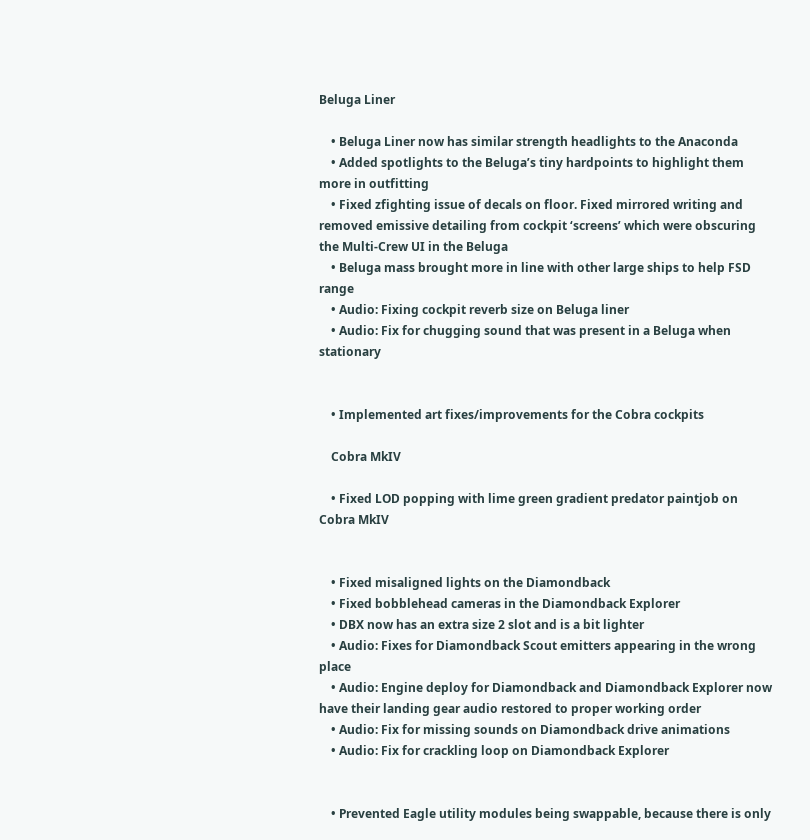Beluga Liner

    • Beluga Liner now has similar strength headlights to the Anaconda
    • Added spotlights to the Beluga’s tiny hardpoints to highlight them more in outfitting
    • Fixed zfighting issue of decals on floor. Fixed mirrored writing and removed emissive detailing from cockpit ‘screens’ which were obscuring the Multi-Crew UI in the Beluga
    • Beluga mass brought more in line with other large ships to help FSD range
    • Audio: Fixing cockpit reverb size on Beluga liner
    • Audio: Fix for chugging sound that was present in a Beluga when stationary


    • Implemented art fixes/improvements for the Cobra cockpits

    Cobra MkIV

    • Fixed LOD popping with lime green gradient predator paintjob on Cobra MkIV


    • Fixed misaligned lights on the Diamondback
    • Fixed bobblehead cameras in the Diamondback Explorer
    • DBX now has an extra size 2 slot and is a bit lighter
    • Audio: Fixes for Diamondback Scout emitters appearing in the wrong place
    • Audio: Engine deploy for Diamondback and Diamondback Explorer now have their landing gear audio restored to proper working order
    • Audio: Fix for missing sounds on Diamondback drive animations
    • Audio: Fix for crackling loop on Diamondback Explorer


    • Prevented Eagle utility modules being swappable, because there is only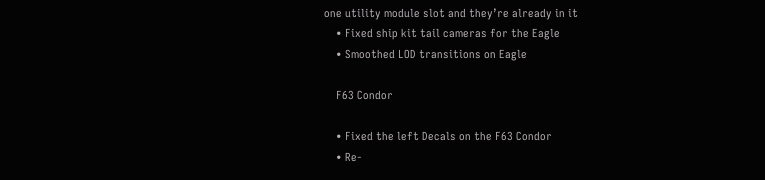one utility module slot and they’re already in it
    • Fixed ship kit tail cameras for the Eagle
    • Smoothed LOD transitions on Eagle

    F63 Condor

    • Fixed the left Decals on the F63 Condor
    • Re-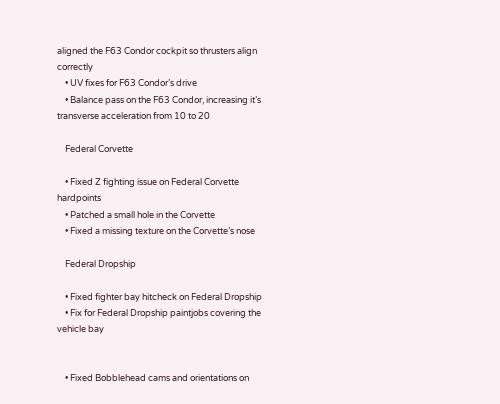aligned the F63 Condor cockpit so thrusters align correctly
    • UV fixes for F63 Condor’s drive
    • Balance pass on the F63 Condor, increasing it’s transverse acceleration from 10 to 20

    Federal Corvette

    • Fixed Z fighting issue on Federal Corvette hardpoints
    • Patched a small hole in the Corvette
    • Fixed a missing texture on the Corvette’s nose

    Federal Dropship

    • Fixed fighter bay hitcheck on Federal Dropship
    • Fix for Federal Dropship paintjobs covering the vehicle bay


    • Fixed Bobblehead cams and orientations on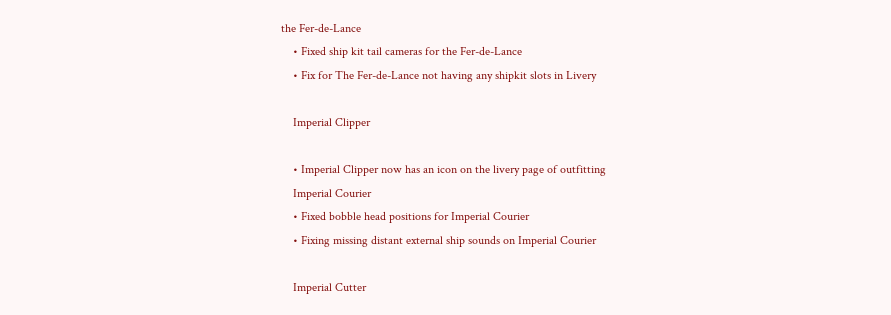the Fer-de-Lance
    • Fixed ship kit tail cameras for the Fer-de-Lance
    • Fix for The Fer-de-Lance not having any shipkit slots in Livery

    Imperial Clipper

    • Imperial Clipper now has an icon on the livery page of outfitting
    Imperial Courier
    • Fixed bobble head positions for Imperial Courier
    • Fixing missing distant external ship sounds on Imperial Courier

    Imperial Cutter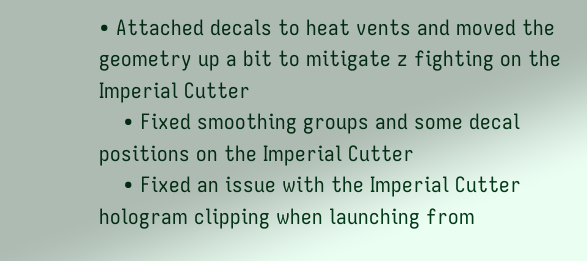• Attached decals to heat vents and moved the geometry up a bit to mitigate z fighting on the Imperial Cutter
    • Fixed smoothing groups and some decal positions on the Imperial Cutter
    • Fixed an issue with the Imperial Cutter hologram clipping when launching from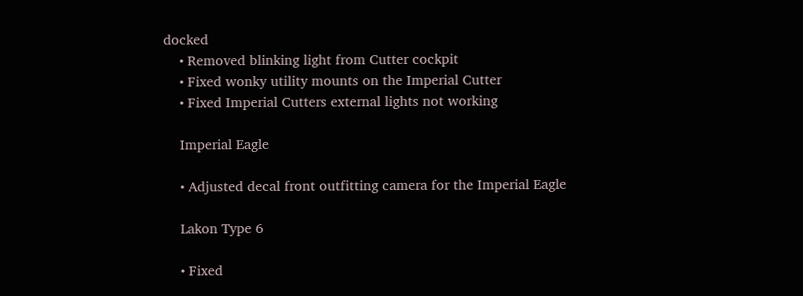docked
    • Removed blinking light from Cutter cockpit
    • Fixed wonky utility mounts on the Imperial Cutter
    • Fixed Imperial Cutters external lights not working

    Imperial Eagle

    • Adjusted decal front outfitting camera for the Imperial Eagle

    Lakon Type 6

    • Fixed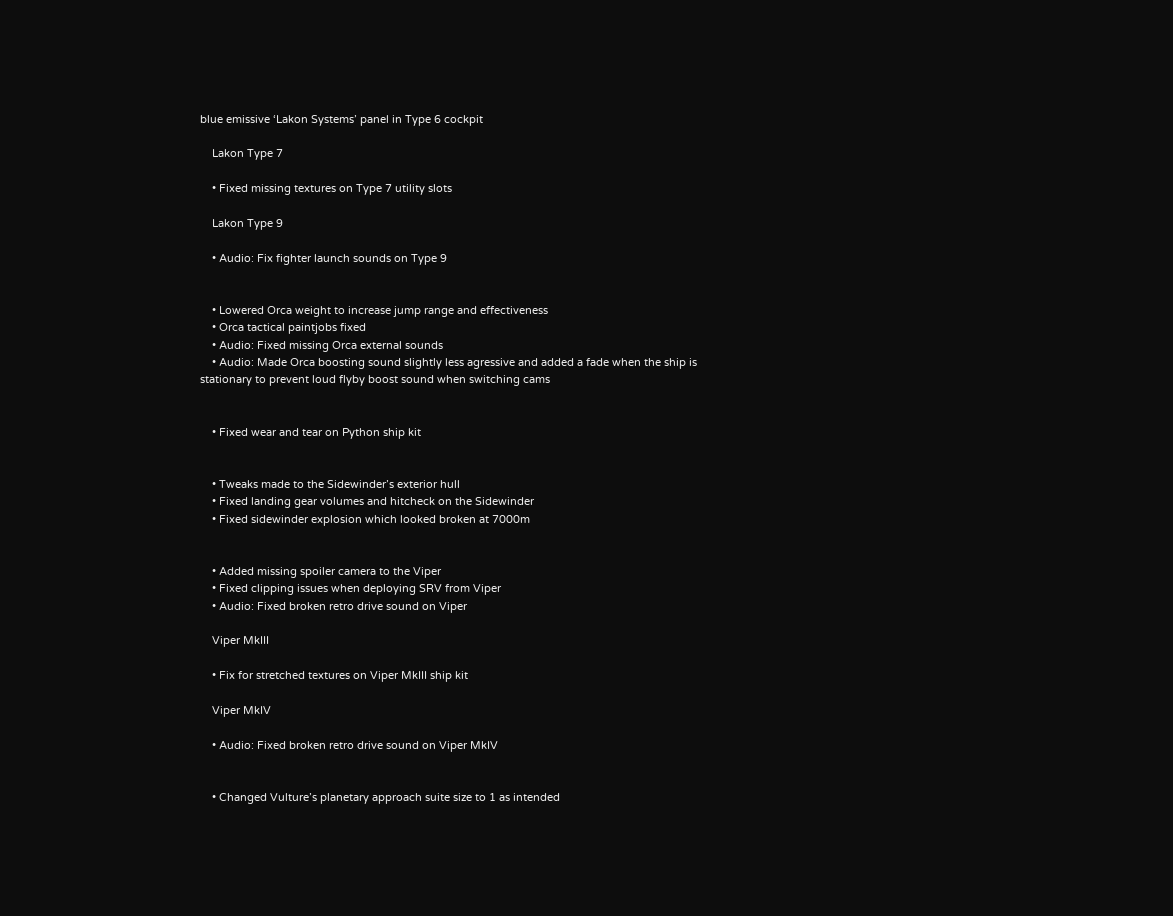blue emissive ‘Lakon Systems’ panel in Type 6 cockpit

    Lakon Type 7

    • Fixed missing textures on Type 7 utility slots

    Lakon Type 9

    • Audio: Fix fighter launch sounds on Type 9


    • Lowered Orca weight to increase jump range and effectiveness
    • Orca tactical paintjobs fixed
    • Audio: Fixed missing Orca external sounds
    • Audio: Made Orca boosting sound slightly less agressive and added a fade when the ship is stationary to prevent loud flyby boost sound when switching cams


    • Fixed wear and tear on Python ship kit


    • Tweaks made to the Sidewinder’s exterior hull
    • Fixed landing gear volumes and hitcheck on the Sidewinder
    • Fixed sidewinder explosion which looked broken at 7000m


    • Added missing spoiler camera to the Viper
    • Fixed clipping issues when deploying SRV from Viper
    • Audio: Fixed broken retro drive sound on Viper

    Viper MkIII

    • Fix for stretched textures on Viper MkIII ship kit

    Viper MkIV

    • Audio: Fixed broken retro drive sound on Viper MkIV


    • Changed Vulture’s planetary approach suite size to 1 as intended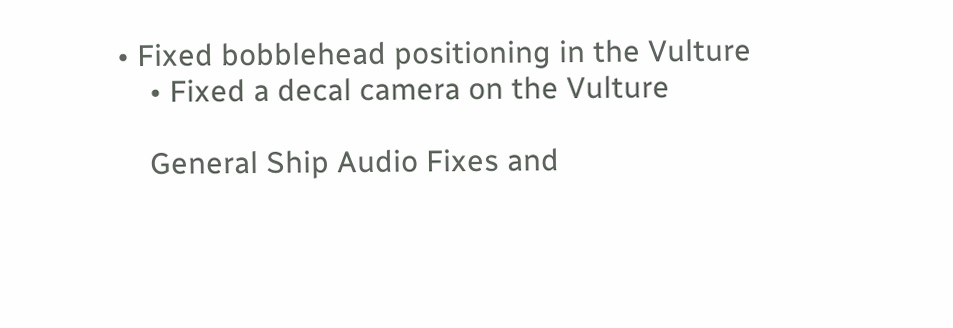• Fixed bobblehead positioning in the Vulture
    • Fixed a decal camera on the Vulture

    General Ship Audio Fixes and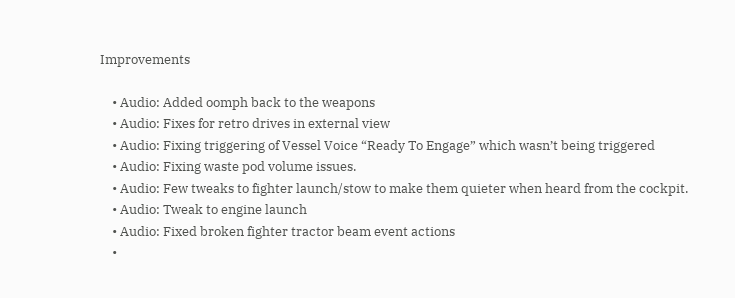Improvements

    • Audio: Added oomph back to the weapons
    • Audio: Fixes for retro drives in external view
    • Audio: Fixing triggering of Vessel Voice “Ready To Engage” which wasn’t being triggered
    • Audio: Fixing waste pod volume issues.
    • Audio: Few tweaks to fighter launch/stow to make them quieter when heard from the cockpit.
    • Audio: Tweak to engine launch
    • Audio: Fixed broken fighter tractor beam event actions
    •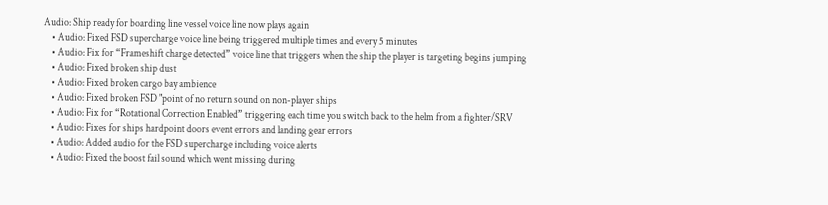Audio: Ship ready for boarding line vessel voice line now plays again
    • Audio: Fixed FSD supercharge voice line being triggered multiple times and every 5 minutes
    • Audio: Fix for “Frameshift charge detected” voice line that triggers when the ship the player is targeting begins jumping
    • Audio: Fixed broken ship dust
    • Audio: Fixed broken cargo bay ambience
    • Audio: Fixed broken FSD "point of no return sound on non-player ships
    • Audio: Fix for “Rotational Correction Enabled” triggering each time you switch back to the helm from a fighter/SRV
    • Audio: Fixes for ships hardpoint doors event errors and landing gear errors
    • Audio: Added audio for the FSD supercharge including voice alerts
    • Audio: Fixed the boost fail sound which went missing during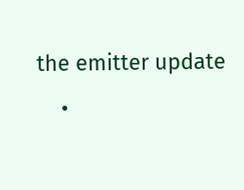the emitter update
    •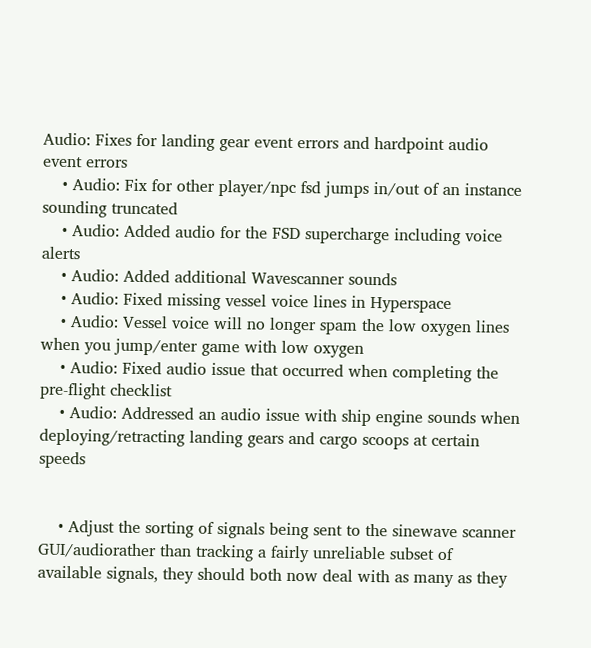Audio: Fixes for landing gear event errors and hardpoint audio event errors
    • Audio: Fix for other player/npc fsd jumps in/out of an instance sounding truncated
    • Audio: Added audio for the FSD supercharge including voice alerts
    • Audio: Added additional Wavescanner sounds
    • Audio: Fixed missing vessel voice lines in Hyperspace
    • Audio: Vessel voice will no longer spam the low oxygen lines when you jump/enter game with low oxygen
    • Audio: Fixed audio issue that occurred when completing the pre-flight checklist
    • Audio: Addressed an audio issue with ship engine sounds when deploying/retracting landing gears and cargo scoops at certain speeds


    • Adjust the sorting of signals being sent to the sinewave scanner GUI/audiorather than tracking a fairly unreliable subset of available signals, they should both now deal with as many as they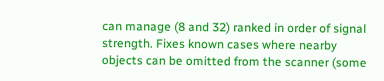can manage (8 and 32) ranked in order of signal strength. Fixes known cases where nearby objects can be omitted from the scanner (some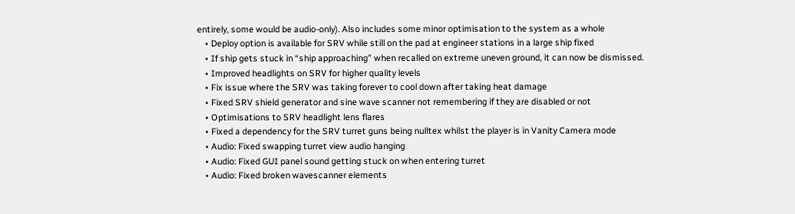entirely, some would be audio-only). Also includes some minor optimisation to the system as a whole
    • Deploy option is available for SRV while still on the pad at engineer stations in a large ship fixed
    • If ship gets stuck in “ship approaching” when recalled on extreme uneven ground, it can now be dismissed.
    • Improved headlights on SRV for higher quality levels
    • Fix issue where the SRV was taking forever to cool down after taking heat damage
    • Fixed SRV shield generator and sine wave scanner not remembering if they are disabled or not
    • Optimisations to SRV headlight lens flares
    • Fixed a dependency for the SRV turret guns being nulltex whilst the player is in Vanity Camera mode
    • Audio: Fixed swapping turret view audio hanging
    • Audio: Fixed GUI panel sound getting stuck on when entering turret
    • Audio: Fixed broken wavescanner elements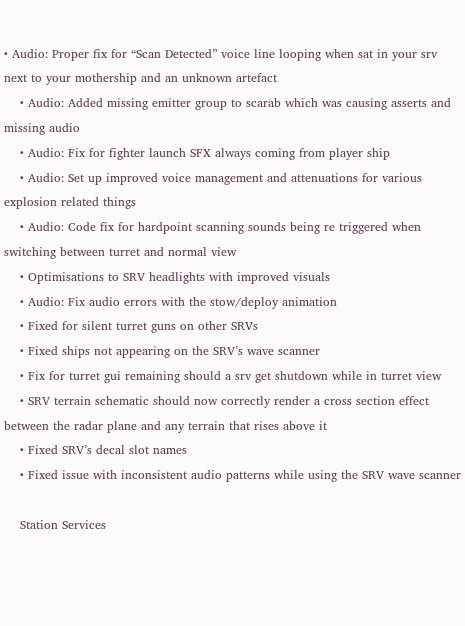• Audio: Proper fix for “Scan Detected” voice line looping when sat in your srv next to your mothership and an unknown artefact
    • Audio: Added missing emitter group to scarab which was causing asserts and missing audio
    • Audio: Fix for fighter launch SFX always coming from player ship
    • Audio: Set up improved voice management and attenuations for various explosion related things
    • Audio: Code fix for hardpoint scanning sounds being re triggered when switching between turret and normal view
    • Optimisations to SRV headlights with improved visuals
    • Audio: Fix audio errors with the stow/deploy animation
    • Fixed for silent turret guns on other SRVs
    • Fixed ships not appearing on the SRV’s wave scanner
    • Fix for turret gui remaining should a srv get shutdown while in turret view
    • SRV terrain schematic should now correctly render a cross section effect between the radar plane and any terrain that rises above it
    • Fixed SRV’s decal slot names
    • Fixed issue with inconsistent audio patterns while using the SRV wave scanner

    Station Services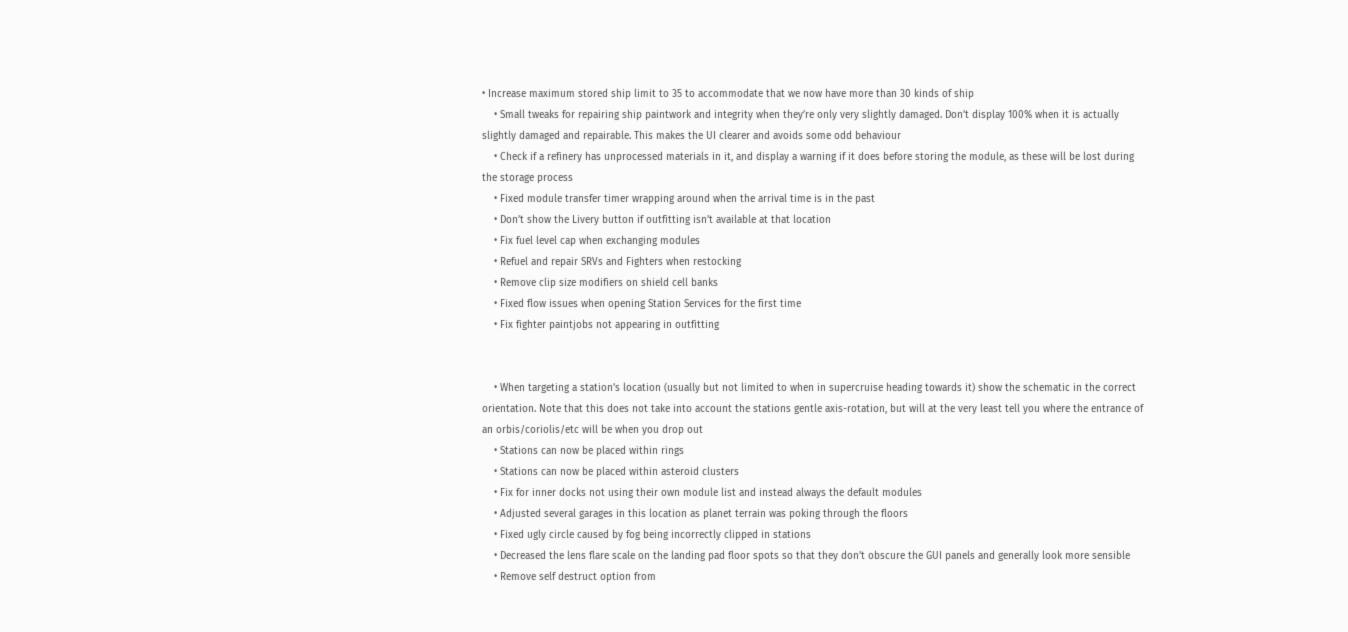• Increase maximum stored ship limit to 35 to accommodate that we now have more than 30 kinds of ship
    • Small tweaks for repairing ship paintwork and integrity when they’re only very slightly damaged. Don’t display 100% when it is actually slightly damaged and repairable. This makes the UI clearer and avoids some odd behaviour
    • Check if a refinery has unprocessed materials in it, and display a warning if it does before storing the module, as these will be lost during the storage process
    • Fixed module transfer timer wrapping around when the arrival time is in the past
    • Don’t show the Livery button if outfitting isn’t available at that location
    • Fix fuel level cap when exchanging modules
    • Refuel and repair SRVs and Fighters when restocking
    • Remove clip size modifiers on shield cell banks
    • Fixed flow issues when opening Station Services for the first time
    • Fix fighter paintjobs not appearing in outfitting


    • When targeting a station’s location (usually but not limited to when in supercruise heading towards it) show the schematic in the correct orientation. Note that this does not take into account the stations gentle axis-rotation, but will at the very least tell you where the entrance of an orbis/coriolis/etc will be when you drop out
    • Stations can now be placed within rings
    • Stations can now be placed within asteroid clusters
    • Fix for inner docks not using their own module list and instead always the default modules
    • Adjusted several garages in this location as planet terrain was poking through the floors
    • Fixed ugly circle caused by fog being incorrectly clipped in stations
    • Decreased the lens flare scale on the landing pad floor spots so that they don’t obscure the GUI panels and generally look more sensible
    • Remove self destruct option from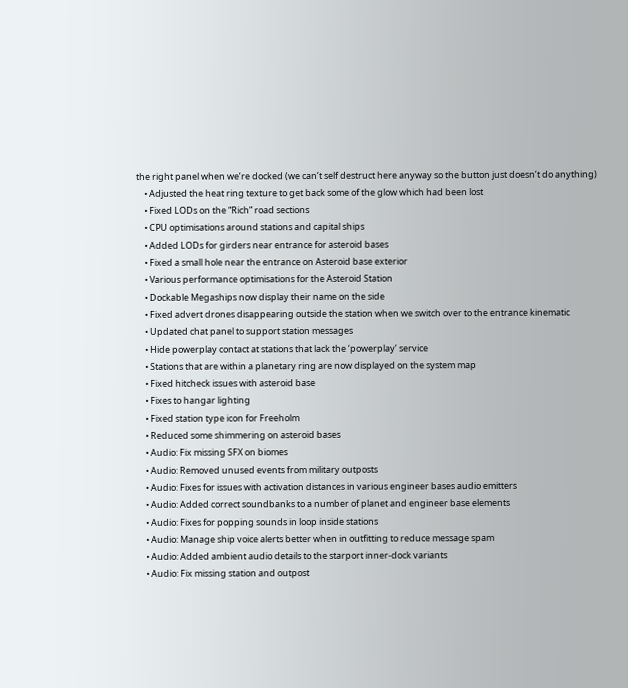the right panel when we’re docked (we can’t self destruct here anyway so the button just doesn’t do anything)
    • Adjusted the heat ring texture to get back some of the glow which had been lost
    • Fixed LODs on the “Rich” road sections
    • CPU optimisations around stations and capital ships
    • Added LODs for girders near entrance for asteroid bases
    • Fixed a small hole near the entrance on Asteroid base exterior
    • Various performance optimisations for the Asteroid Station
    • Dockable Megaships now display their name on the side
    • Fixed advert drones disappearing outside the station when we switch over to the entrance kinematic
    • Updated chat panel to support station messages
    • Hide powerplay contact at stations that lack the ‘powerplay’ service
    • Stations that are within a planetary ring are now displayed on the system map
    • Fixed hitcheck issues with asteroid base
    • Fixes to hangar lighting
    • Fixed station type icon for Freeholm
    • Reduced some shimmering on asteroid bases
    • Audio: Fix missing SFX on biomes
    • Audio: Removed unused events from military outposts
    • Audio: Fixes for issues with activation distances in various engineer bases audio emitters
    • Audio: Added correct soundbanks to a number of planet and engineer base elements
    • Audio: Fixes for popping sounds in loop inside stations
    • Audio: Manage ship voice alerts better when in outfitting to reduce message spam
    • Audio: Added ambient audio details to the starport inner-dock variants
    • Audio: Fix missing station and outpost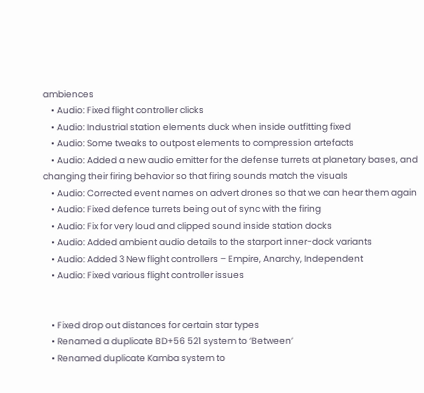ambiences
    • Audio: Fixed flight controller clicks
    • Audio: Industrial station elements duck when inside outfitting fixed
    • Audio: Some tweaks to outpost elements to compression artefacts
    • Audio: Added a new audio emitter for the defense turrets at planetary bases, and changing their firing behavior so that firing sounds match the visuals
    • Audio: Corrected event names on advert drones so that we can hear them again
    • Audio: Fixed defence turrets being out of sync with the firing
    • Audio: Fix for very loud and clipped sound inside station docks
    • Audio: Added ambient audio details to the starport inner-dock variants
    • Audio: Added 3 New flight controllers – Empire, Anarchy, Independent
    • Audio: Fixed various flight controller issues


    • Fixed drop out distances for certain star types
    • Renamed a duplicate BD+56 521 system to ‘Between’
    • Renamed duplicate Kamba system to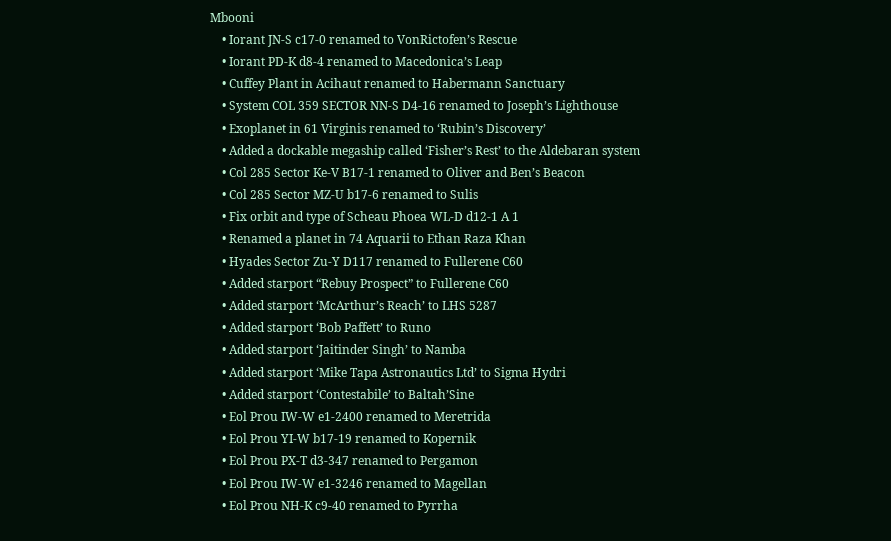Mbooni
    • Iorant JN-S c17-0 renamed to VonRictofen’s Rescue
    • Iorant PD-K d8-4 renamed to Macedonica’s Leap
    • Cuffey Plant in Acihaut renamed to Habermann Sanctuary
    • System COL 359 SECTOR NN-S D4-16 renamed to Joseph’s Lighthouse
    • Exoplanet in 61 Virginis renamed to ‘Rubin’s Discovery’
    • Added a dockable megaship called ‘Fisher’s Rest’ to the Aldebaran system
    • Col 285 Sector Ke-V B17-1 renamed to Oliver and Ben’s Beacon
    • Col 285 Sector MZ-U b17-6 renamed to Sulis
    • Fix orbit and type of Scheau Phoea WL-D d12-1 A 1
    • Renamed a planet in 74 Aquarii to Ethan Raza Khan
    • Hyades Sector Zu-Y D117 renamed to Fullerene C60
    • Added starport “Rebuy Prospect” to Fullerene C60
    • Added starport ‘McArthur’s Reach’ to LHS 5287
    • Added starport ‘Bob Paffett’ to Runo
    • Added starport ‘Jaitinder Singh’ to Namba
    • Added starport ‘Mike Tapa Astronautics Ltd’ to Sigma Hydri
    • Added starport ‘Contestabile’ to Baltah’Sine
    • Eol Prou IW-W e1-2400 renamed to Meretrida
    • Eol Prou YI-W b17-19 renamed to Kopernik
    • Eol Prou PX-T d3-347 renamed to Pergamon
    • Eol Prou IW-W e1-3246 renamed to Magellan
    • Eol Prou NH-K c9-40 renamed to Pyrrha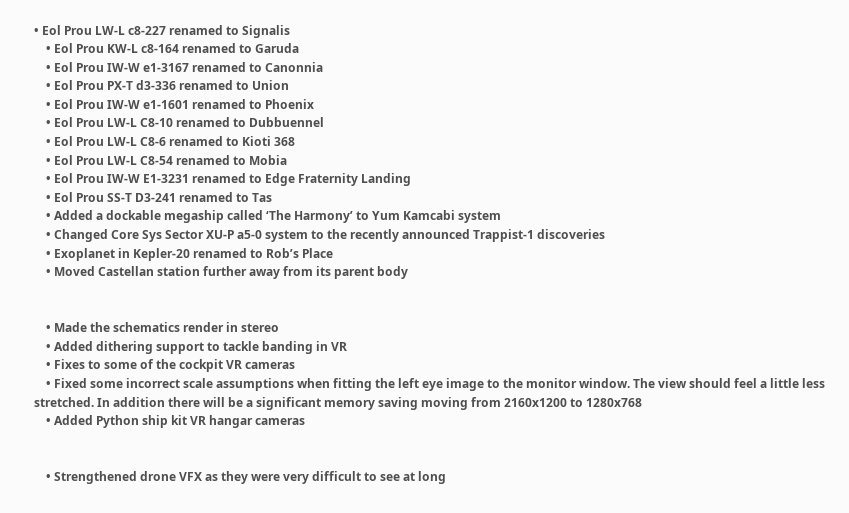• Eol Prou LW-L c8-227 renamed to Signalis
    • Eol Prou KW-L c8-164 renamed to Garuda
    • Eol Prou IW-W e1-3167 renamed to Canonnia
    • Eol Prou PX-T d3-336 renamed to Union
    • Eol Prou IW-W e1-1601 renamed to Phoenix
    • Eol Prou LW-L C8-10 renamed to Dubbuennel
    • Eol Prou LW-L C8-6 renamed to Kioti 368
    • Eol Prou LW-L C8-54 renamed to Mobia
    • Eol Prou IW-W E1-3231 renamed to Edge Fraternity Landing
    • Eol Prou SS-T D3-241 renamed to Tas
    • Added a dockable megaship called ‘The Harmony’ to Yum Kamcabi system
    • Changed Core Sys Sector XU-P a5-0 system to the recently announced Trappist-1 discoveries
    • Exoplanet in Kepler-20 renamed to Rob’s Place
    • Moved Castellan station further away from its parent body


    • Made the schematics render in stereo
    • Added dithering support to tackle banding in VR
    • Fixes to some of the cockpit VR cameras
    • Fixed some incorrect scale assumptions when fitting the left eye image to the monitor window. The view should feel a little less stretched. In addition there will be a significant memory saving moving from 2160x1200 to 1280x768
    • Added Python ship kit VR hangar cameras


    • Strengthened drone VFX as they were very difficult to see at long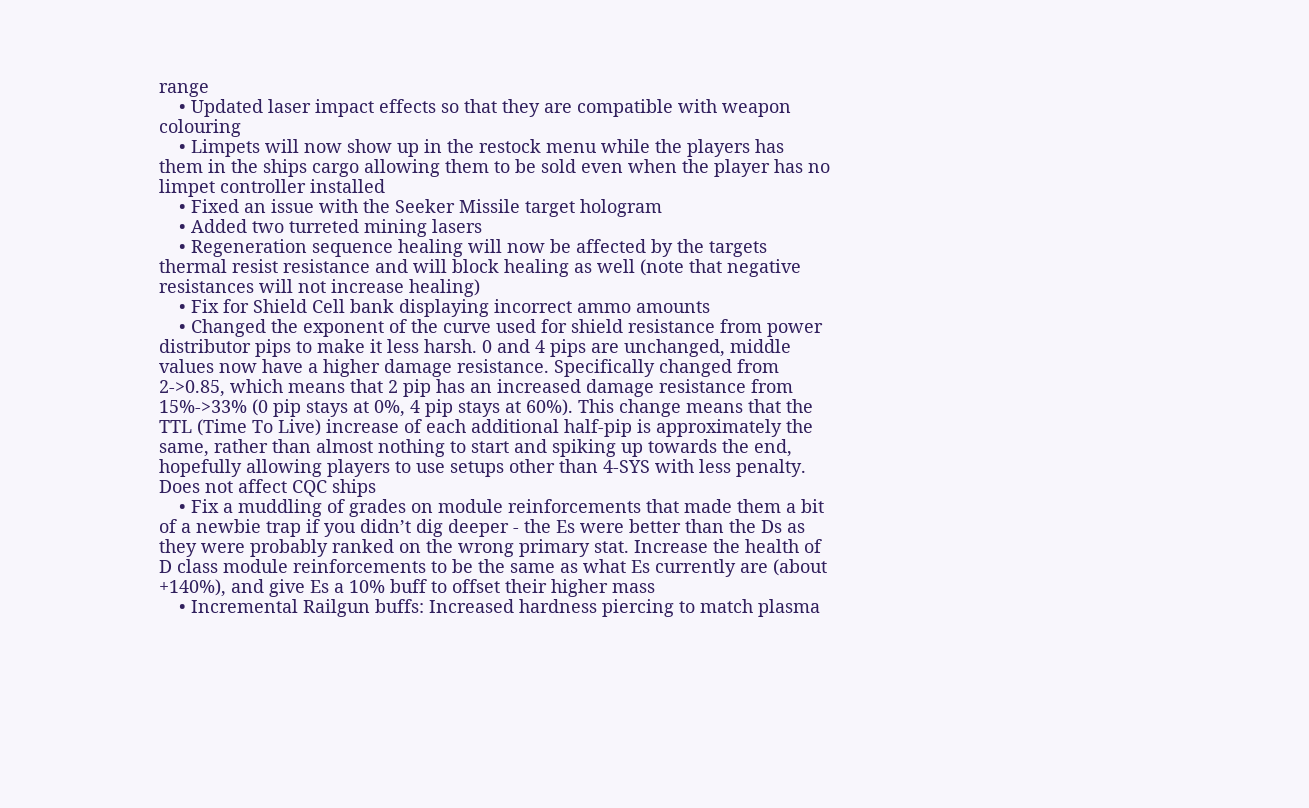range
    • Updated laser impact effects so that they are compatible with weapon colouring
    • Limpets will now show up in the restock menu while the players has them in the ships cargo allowing them to be sold even when the player has no limpet controller installed
    • Fixed an issue with the Seeker Missile target hologram
    • Added two turreted mining lasers
    • Regeneration sequence healing will now be affected by the targets thermal resist resistance and will block healing as well (note that negative resistances will not increase healing)
    • Fix for Shield Cell bank displaying incorrect ammo amounts
    • Changed the exponent of the curve used for shield resistance from power distributor pips to make it less harsh. 0 and 4 pips are unchanged, middle values now have a higher damage resistance. Specifically changed from 2->0.85, which means that 2 pip has an increased damage resistance from 15%->33% (0 pip stays at 0%, 4 pip stays at 60%). This change means that the TTL (Time To Live) increase of each additional half-pip is approximately the same, rather than almost nothing to start and spiking up towards the end, hopefully allowing players to use setups other than 4-SYS with less penalty. Does not affect CQC ships
    • Fix a muddling of grades on module reinforcements that made them a bit of a newbie trap if you didn’t dig deeper - the Es were better than the Ds as they were probably ranked on the wrong primary stat. Increase the health of D class module reinforcements to be the same as what Es currently are (about +140%), and give Es a 10% buff to offset their higher mass
    • Incremental Railgun buffs: Increased hardness piercing to match plasma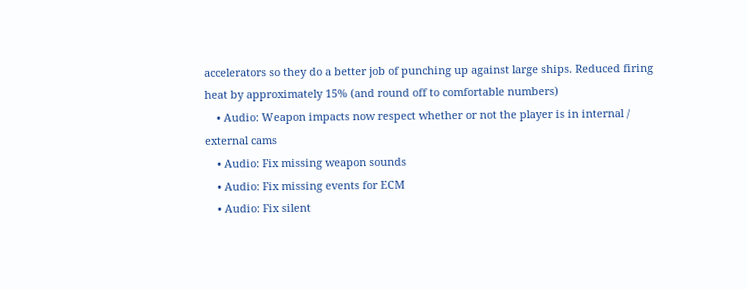accelerators so they do a better job of punching up against large ships. Reduced firing heat by approximately 15% (and round off to comfortable numbers)
    • Audio: Weapon impacts now respect whether or not the player is in internal / external cams
    • Audio: Fix missing weapon sounds
    • Audio: Fix missing events for ECM
    • Audio: Fix silent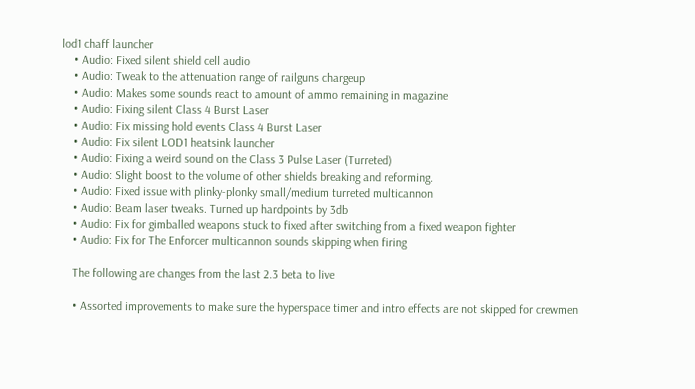lod1 chaff launcher
    • Audio: Fixed silent shield cell audio
    • Audio: Tweak to the attenuation range of railguns chargeup
    • Audio: Makes some sounds react to amount of ammo remaining in magazine
    • Audio: Fixing silent Class 4 Burst Laser
    • Audio: Fix missing hold events Class 4 Burst Laser
    • Audio: Fix silent LOD1 heatsink launcher
    • Audio: Fixing a weird sound on the Class 3 Pulse Laser (Turreted)
    • Audio: Slight boost to the volume of other shields breaking and reforming.
    • Audio: Fixed issue with plinky-plonky small/medium turreted multicannon
    • Audio: Beam laser tweaks. Turned up hardpoints by 3db
    • Audio: Fix for gimballed weapons stuck to fixed after switching from a fixed weapon fighter
    • Audio: Fix for The Enforcer multicannon sounds skipping when firing

    The following are changes from the last 2.3 beta to live

    • Assorted improvements to make sure the hyperspace timer and intro effects are not skipped for crewmen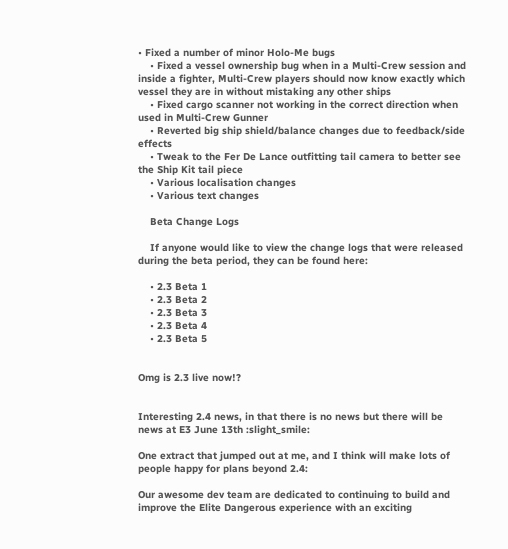• Fixed a number of minor Holo-Me bugs
    • Fixed a vessel ownership bug when in a Multi-Crew session and inside a fighter, Multi-Crew players should now know exactly which vessel they are in without mistaking any other ships
    • Fixed cargo scanner not working in the correct direction when used in Multi-Crew Gunner
    • Reverted big ship shield/balance changes due to feedback/side effects
    • Tweak to the Fer De Lance outfitting tail camera to better see the Ship Kit tail piece
    • Various localisation changes
    • Various text changes

    Beta Change Logs

    If anyone would like to view the change logs that were released during the beta period, they can be found here:

    • 2.3 Beta 1
    • 2.3 Beta 2
    • 2.3 Beta 3
    • 2.3 Beta 4
    • 2.3 Beta 5


Omg is 2.3 live now!?


Interesting 2.4 news, in that there is no news but there will be news at E3 June 13th :slight_smile:

One extract that jumped out at me, and I think will make lots of people happy for plans beyond 2.4:

Our awesome dev team are dedicated to continuing to build and improve the Elite Dangerous experience with an exciting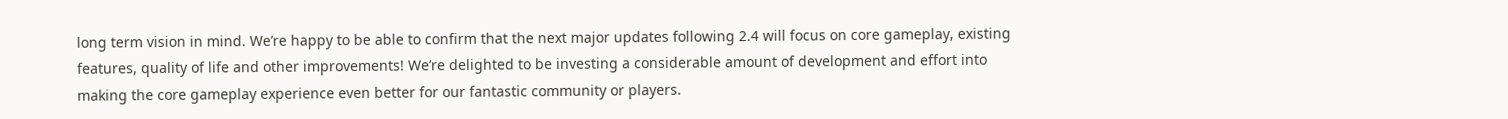long term vision in mind. We’re happy to be able to confirm that the next major updates following 2.4 will focus on core gameplay, existing features, quality of life and other improvements! We’re delighted to be investing a considerable amount of development and effort into making the core gameplay experience even better for our fantastic community or players.